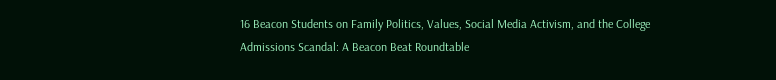16 Beacon Students on Family Politics, Values, Social Media Activism, and the College Admissions Scandal: A Beacon Beat Roundtable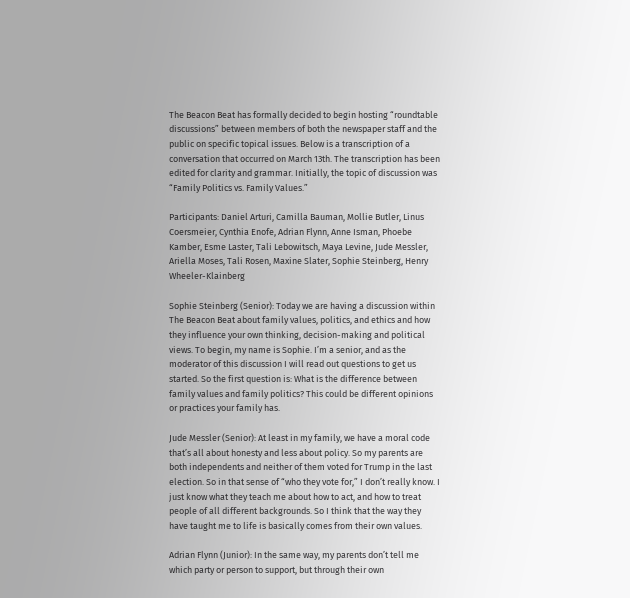The Beacon Beat has formally decided to begin hosting “roundtable discussions” between members of both the newspaper staff and the public on specific topical issues. Below is a transcription of a conversation that occurred on March 13th. The transcription has been edited for clarity and grammar. Initially, the topic of discussion was “Family Politics vs. Family Values.”

Participants: Daniel Arturi, Camilla Bauman, Mollie Butler, Linus Coersmeier, Cynthia Enofe, Adrian Flynn, Anne Isman, Phoebe Kamber, Esme Laster, Tali Lebowitsch, Maya Levine, Jude Messler, Ariella Moses, Tali Rosen, Maxine Slater, Sophie Steinberg, Henry Wheeler-Klainberg

Sophie Steinberg (Senior): Today we are having a discussion within The Beacon Beat about family values, politics, and ethics and how they influence your own thinking, decision-making and political views. To begin, my name is Sophie. I’m a senior, and as the moderator of this discussion I will read out questions to get us started. So the first question is: What is the difference between family values and family politics? This could be different opinions or practices your family has.

Jude Messler (Senior): At least in my family, we have a moral code that’s all about honesty and less about policy. So my parents are both independents and neither of them voted for Trump in the last election. So in that sense of “who they vote for,” I don’t really know. I just know what they teach me about how to act, and how to treat people of all different backgrounds. So I think that the way they have taught me to life is basically comes from their own values.

Adrian Flynn (Junior): In the same way, my parents don’t tell me which party or person to support, but through their own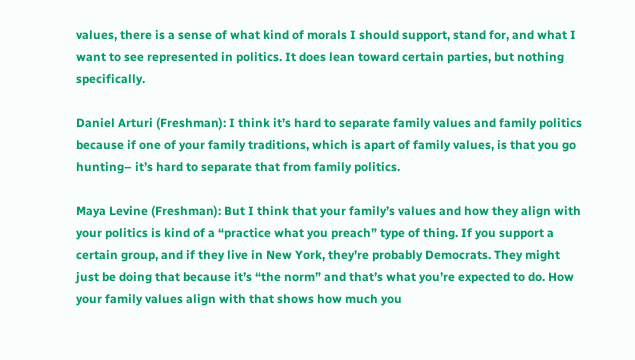values, there is a sense of what kind of morals I should support, stand for, and what I want to see represented in politics. It does lean toward certain parties, but nothing specifically.

Daniel Arturi (Freshman): I think it’s hard to separate family values and family politics because if one of your family traditions, which is apart of family values, is that you go hunting– it’s hard to separate that from family politics.

Maya Levine (Freshman): But I think that your family’s values and how they align with your politics is kind of a “practice what you preach” type of thing. If you support a certain group, and if they live in New York, they’re probably Democrats. They might just be doing that because it’s “the norm” and that’s what you’re expected to do. How your family values align with that shows how much you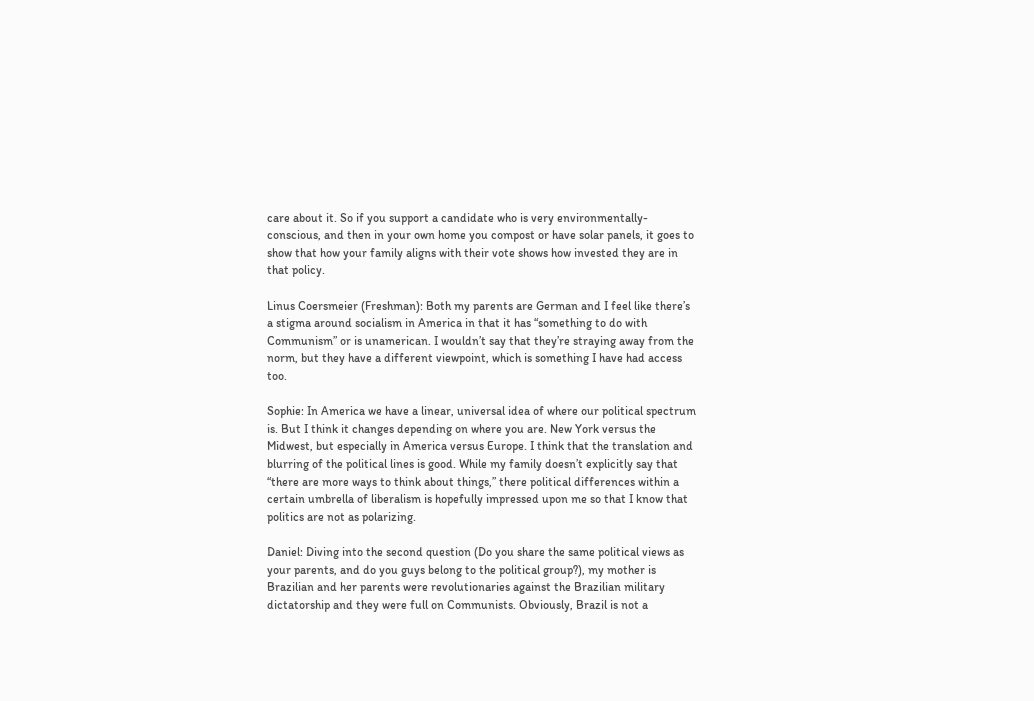care about it. So if you support a candidate who is very environmentally-conscious, and then in your own home you compost or have solar panels, it goes to show that how your family aligns with their vote shows how invested they are in that policy.

Linus Coersmeier (Freshman): Both my parents are German and I feel like there’s a stigma around socialism in America in that it has “something to do with Communism” or is unamerican. I wouldn’t say that they’re straying away from the norm, but they have a different viewpoint, which is something I have had access too.

Sophie: In America we have a linear, universal idea of where our political spectrum is. But I think it changes depending on where you are. New York versus the Midwest, but especially in America versus Europe. I think that the translation and blurring of the political lines is good. While my family doesn’t explicitly say that “there are more ways to think about things,” there political differences within a certain umbrella of liberalism is hopefully impressed upon me so that I know that politics are not as polarizing.

Daniel: Diving into the second question (Do you share the same political views as your parents, and do you guys belong to the political group?), my mother is Brazilian and her parents were revolutionaries against the Brazilian military dictatorship and they were full on Communists. Obviously, Brazil is not a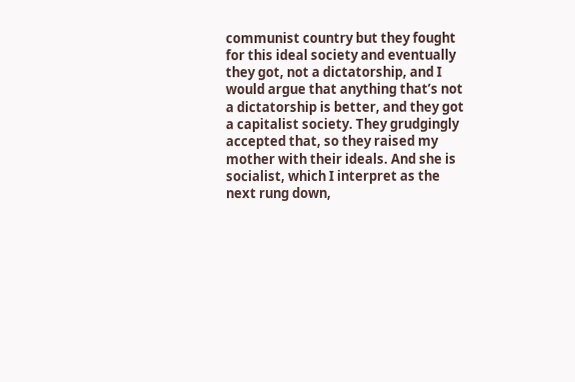communist country but they fought for this ideal society and eventually they got, not a dictatorship, and I would argue that anything that’s not a dictatorship is better, and they got a capitalist society. They grudgingly accepted that, so they raised my mother with their ideals. And she is socialist, which I interpret as the next rung down,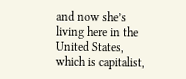and now she’s living here in the United States, which is capitalist,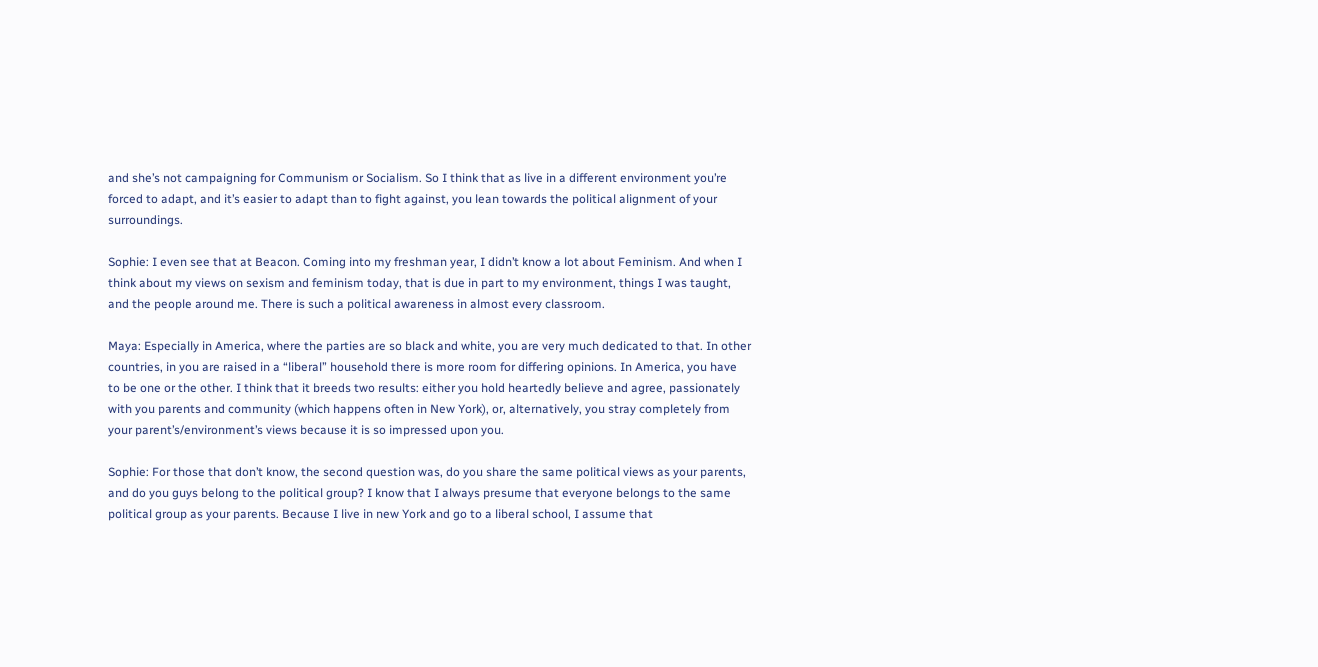and she’s not campaigning for Communism or Socialism. So I think that as live in a different environment you’re forced to adapt, and it’s easier to adapt than to fight against, you lean towards the political alignment of your surroundings.

Sophie: I even see that at Beacon. Coming into my freshman year, I didn’t know a lot about Feminism. And when I think about my views on sexism and feminism today, that is due in part to my environment, things I was taught, and the people around me. There is such a political awareness in almost every classroom.

Maya: Especially in America, where the parties are so black and white, you are very much dedicated to that. In other countries, in you are raised in a “liberal” household there is more room for differing opinions. In America, you have to be one or the other. I think that it breeds two results: either you hold heartedly believe and agree, passionately with you parents and community (which happens often in New York), or, alternatively, you stray completely from your parent’s/environment’s views because it is so impressed upon you.

Sophie: For those that don’t know, the second question was, do you share the same political views as your parents, and do you guys belong to the political group? I know that I always presume that everyone belongs to the same political group as your parents. Because I live in new York and go to a liberal school, I assume that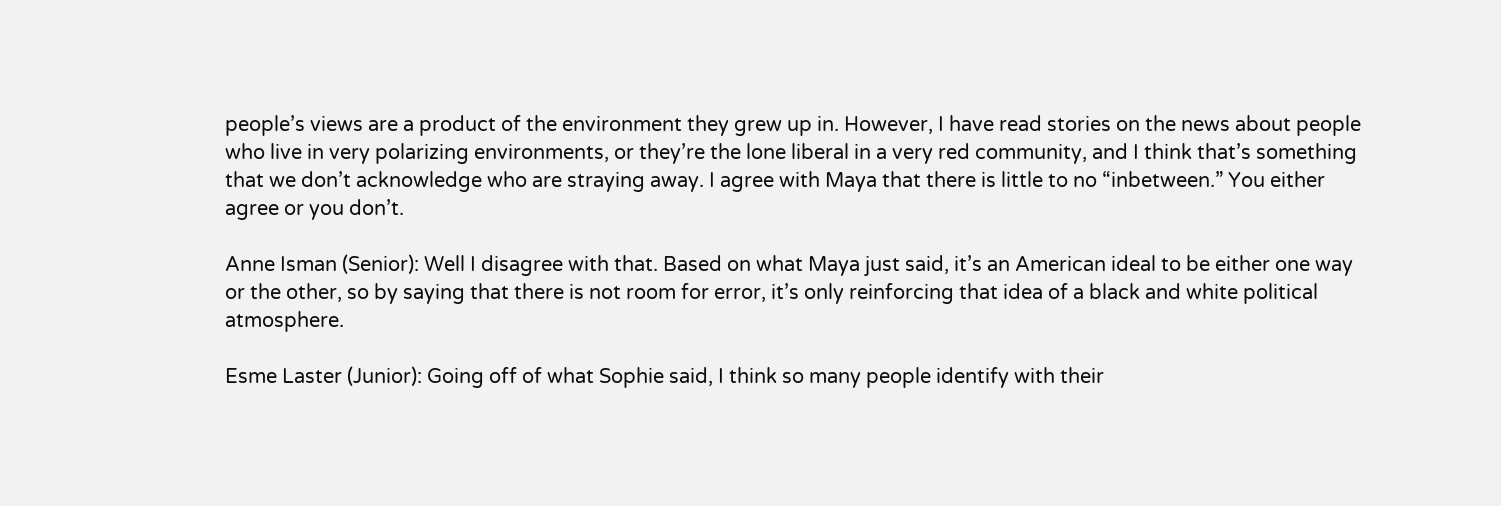people’s views are a product of the environment they grew up in. However, I have read stories on the news about people who live in very polarizing environments, or they’re the lone liberal in a very red community, and I think that’s something that we don’t acknowledge who are straying away. I agree with Maya that there is little to no “inbetween.” You either agree or you don’t.

Anne Isman (Senior): Well I disagree with that. Based on what Maya just said, it’s an American ideal to be either one way or the other, so by saying that there is not room for error, it’s only reinforcing that idea of a black and white political atmosphere.

Esme Laster (Junior): Going off of what Sophie said, I think so many people identify with their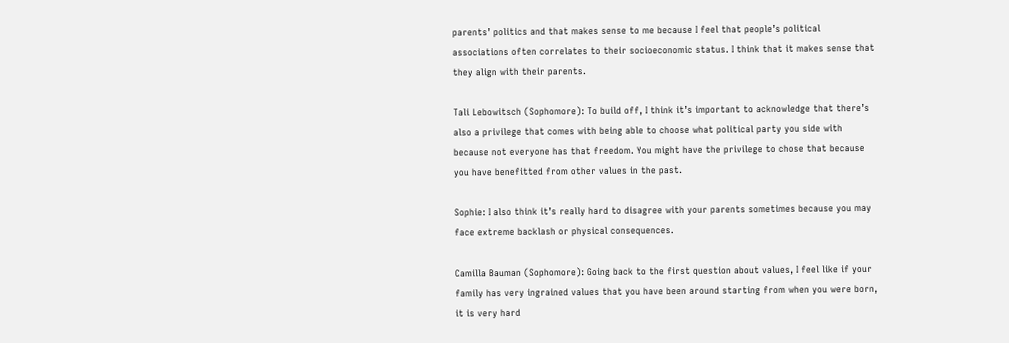parents’ politics and that makes sense to me because I feel that people’s political associations often correlates to their socioeconomic status. I think that it makes sense that they align with their parents.

Tali Lebowitsch (Sophomore): To build off, I think it’s important to acknowledge that there’s also a privilege that comes with being able to choose what political party you side with because not everyone has that freedom. You might have the privilege to chose that because you have benefitted from other values in the past.

Sophie: I also think it’s really hard to disagree with your parents sometimes because you may face extreme backlash or physical consequences.

Camilla Bauman (Sophomore): Going back to the first question about values, I feel like if your family has very ingrained values that you have been around starting from when you were born, it is very hard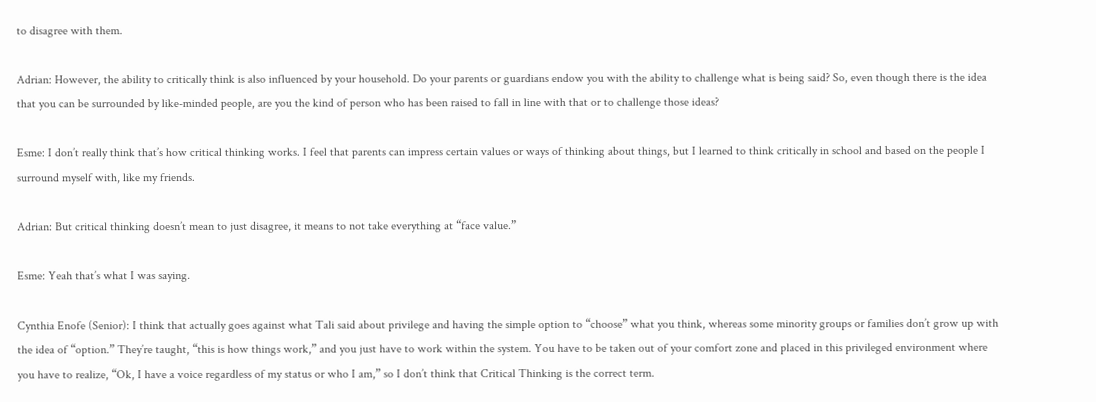to disagree with them.

Adrian: However, the ability to critically think is also influenced by your household. Do your parents or guardians endow you with the ability to challenge what is being said? So, even though there is the idea that you can be surrounded by like-minded people, are you the kind of person who has been raised to fall in line with that or to challenge those ideas?

Esme: I don’t really think that’s how critical thinking works. I feel that parents can impress certain values or ways of thinking about things, but I learned to think critically in school and based on the people I surround myself with, like my friends.

Adrian: But critical thinking doesn’t mean to just disagree, it means to not take everything at “face value.”

Esme: Yeah that’s what I was saying.

Cynthia Enofe (Senior): I think that actually goes against what Tali said about privilege and having the simple option to “choose” what you think, whereas some minority groups or families don’t grow up with the idea of “option.” They’re taught, “this is how things work,” and you just have to work within the system. You have to be taken out of your comfort zone and placed in this privileged environment where you have to realize, “Ok, I have a voice regardless of my status or who I am,” so I don’t think that Critical Thinking is the correct term.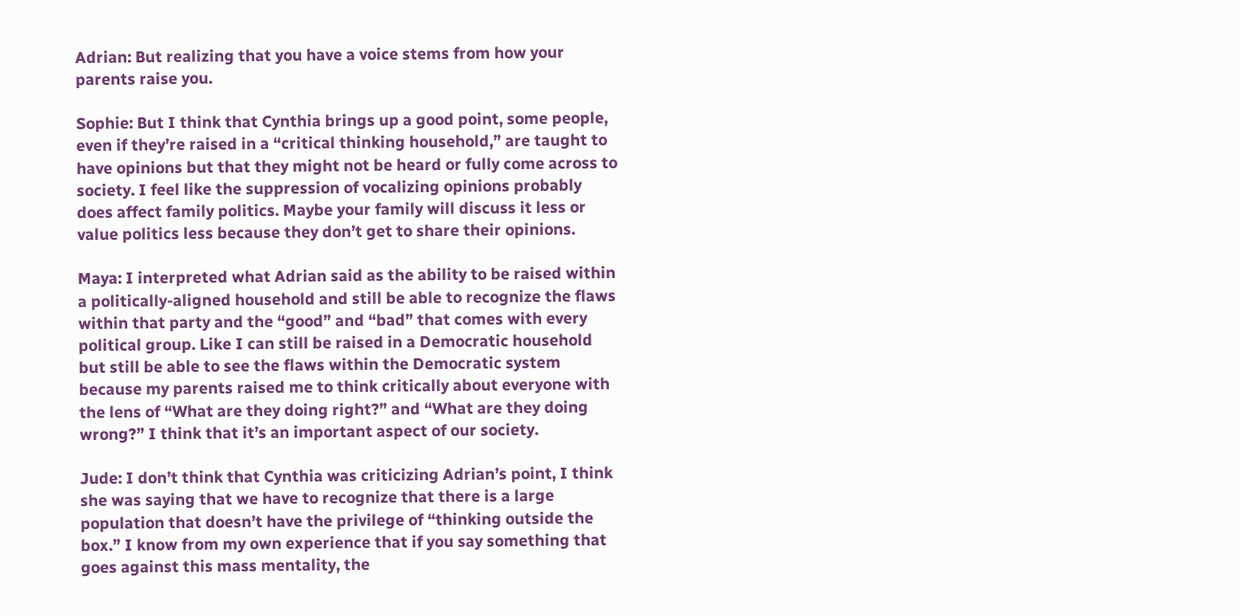Adrian: But realizing that you have a voice stems from how your parents raise you.

Sophie: But I think that Cynthia brings up a good point, some people, even if they’re raised in a “critical thinking household,” are taught to have opinions but that they might not be heard or fully come across to society. I feel like the suppression of vocalizing opinions probably does affect family politics. Maybe your family will discuss it less or value politics less because they don’t get to share their opinions.

Maya: I interpreted what Adrian said as the ability to be raised within a politically-aligned household and still be able to recognize the flaws within that party and the “good” and “bad” that comes with every political group. Like I can still be raised in a Democratic household but still be able to see the flaws within the Democratic system because my parents raised me to think critically about everyone with the lens of “What are they doing right?” and “What are they doing wrong?” I think that it’s an important aspect of our society.

Jude: I don’t think that Cynthia was criticizing Adrian’s point, I think she was saying that we have to recognize that there is a large population that doesn’t have the privilege of “thinking outside the box.” I know from my own experience that if you say something that goes against this mass mentality, the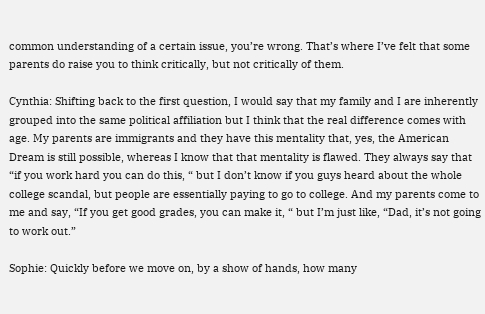common understanding of a certain issue, you’re wrong. That’s where I’ve felt that some parents do raise you to think critically, but not critically of them.

Cynthia: Shifting back to the first question, I would say that my family and I are inherently grouped into the same political affiliation but I think that the real difference comes with age. My parents are immigrants and they have this mentality that, yes, the American Dream is still possible, whereas I know that that mentality is flawed. They always say that “if you work hard you can do this, “ but I don’t know if you guys heard about the whole college scandal, but people are essentially paying to go to college. And my parents come to me and say, “If you get good grades, you can make it, “ but I’m just like, “Dad, it’s not going to work out.”

Sophie: Quickly before we move on, by a show of hands, how many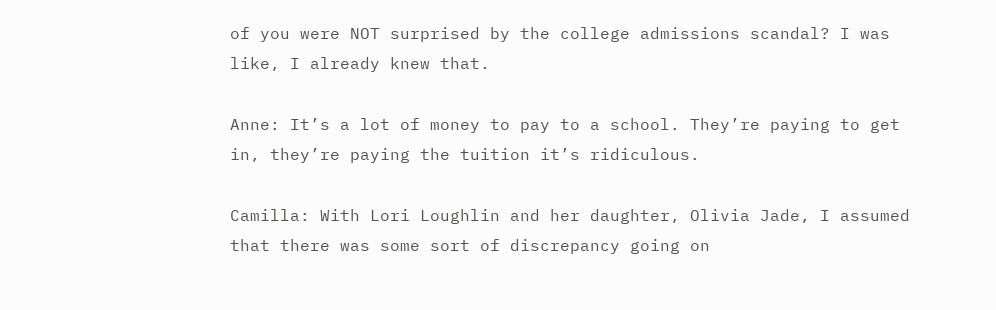of you were NOT surprised by the college admissions scandal? I was like, I already knew that.

Anne: It’s a lot of money to pay to a school. They’re paying to get in, they’re paying the tuition it’s ridiculous.

Camilla: With Lori Loughlin and her daughter, Olivia Jade, I assumed that there was some sort of discrepancy going on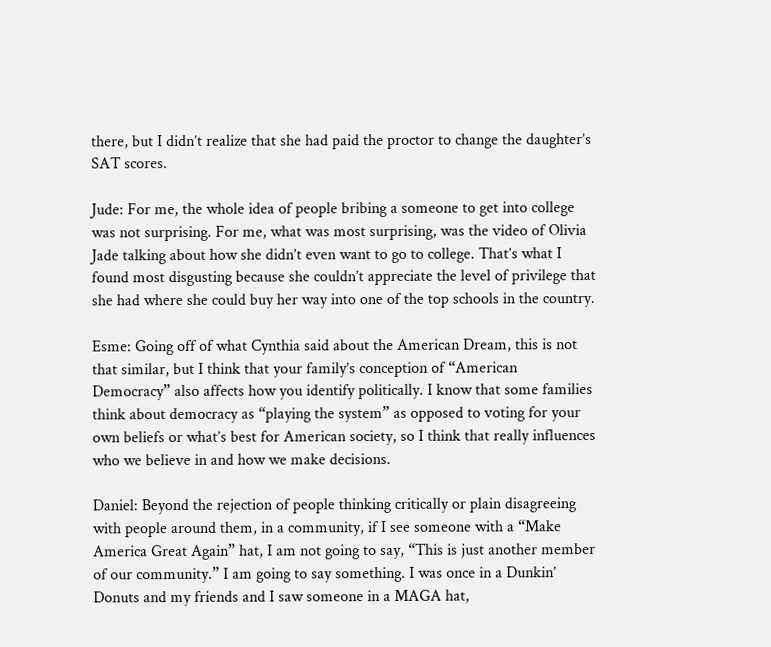there, but I didn’t realize that she had paid the proctor to change the daughter’s SAT scores.

Jude: For me, the whole idea of people bribing a someone to get into college was not surprising. For me, what was most surprising, was the video of Olivia Jade talking about how she didn’t even want to go to college. That’s what I found most disgusting because she couldn’t appreciate the level of privilege that she had where she could buy her way into one of the top schools in the country.

Esme: Going off of what Cynthia said about the American Dream, this is not that similar, but I think that your family’s conception of “American Democracy” also affects how you identify politically. I know that some families think about democracy as “playing the system” as opposed to voting for your own beliefs or what’s best for American society, so I think that really influences who we believe in and how we make decisions.

Daniel: Beyond the rejection of people thinking critically or plain disagreeing with people around them, in a community, if I see someone with a “Make America Great Again” hat, I am not going to say, “This is just another member of our community.” I am going to say something. I was once in a Dunkin’ Donuts and my friends and I saw someone in a MAGA hat,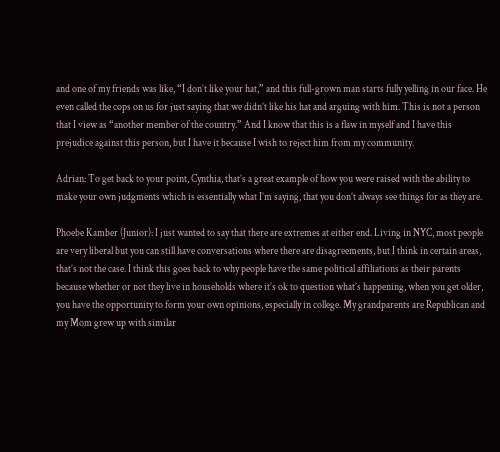and one of my friends was like, “I don’t like your hat,” and this full-grown man starts fully yelling in our face. He even called the cops on us for just saying that we didn’t like his hat and arguing with him. This is not a person that I view as “another member of the country.” And I know that this is a flaw in myself and I have this prejudice against this person, but I have it because I wish to reject him from my community.

Adrian: To get back to your point, Cynthia, that’s a great example of how you were raised with the ability to make your own judgments which is essentially what I’m saying, that you don’t always see things for as they are.

Phoebe Kamber (Junior): I just wanted to say that there are extremes at either end. Living in NYC, most people are very liberal but you can still have conversations where there are disagreements, but I think in certain areas, that’s not the case. I think this goes back to why people have the same political affiliations as their parents because whether or not they live in households where it’s ok to question what’s happening, when you get older, you have the opportunity to form your own opinions, especially in college. My grandparents are Republican and my Mom grew up with similar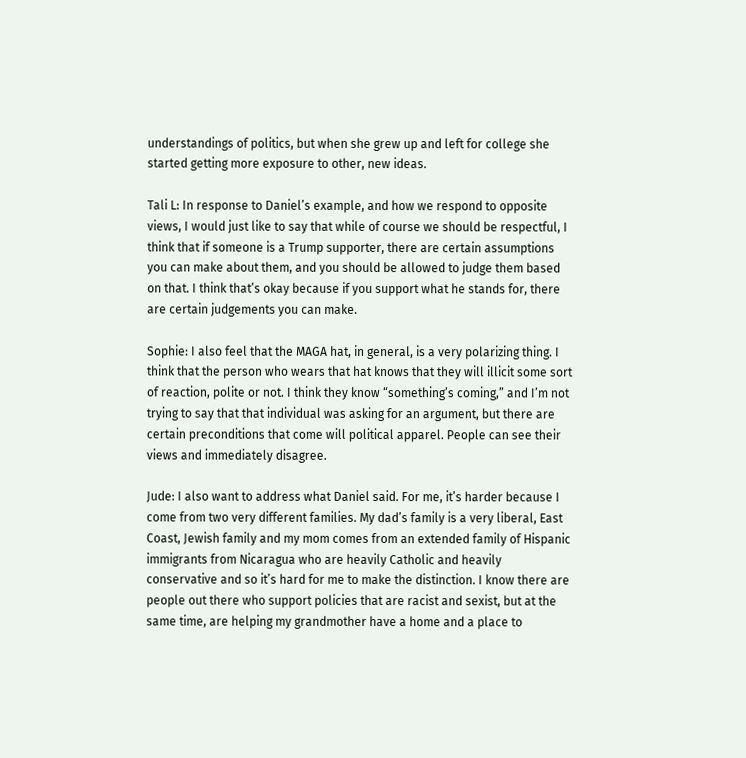understandings of politics, but when she grew up and left for college she started getting more exposure to other, new ideas.

Tali L: In response to Daniel’s example, and how we respond to opposite views, I would just like to say that while of course we should be respectful, I think that if someone is a Trump supporter, there are certain assumptions you can make about them, and you should be allowed to judge them based on that. I think that’s okay because if you support what he stands for, there are certain judgements you can make.

Sophie: I also feel that the MAGA hat, in general, is a very polarizing thing. I think that the person who wears that hat knows that they will illicit some sort of reaction, polite or not. I think they know “something’s coming,” and I’m not trying to say that that individual was asking for an argument, but there are certain preconditions that come will political apparel. People can see their views and immediately disagree.

Jude: I also want to address what Daniel said. For me, it’s harder because I come from two very different families. My dad’s family is a very liberal, East Coast, Jewish family and my mom comes from an extended family of Hispanic immigrants from Nicaragua who are heavily Catholic and heavily conservative and so it’s hard for me to make the distinction. I know there are people out there who support policies that are racist and sexist, but at the same time, are helping my grandmother have a home and a place to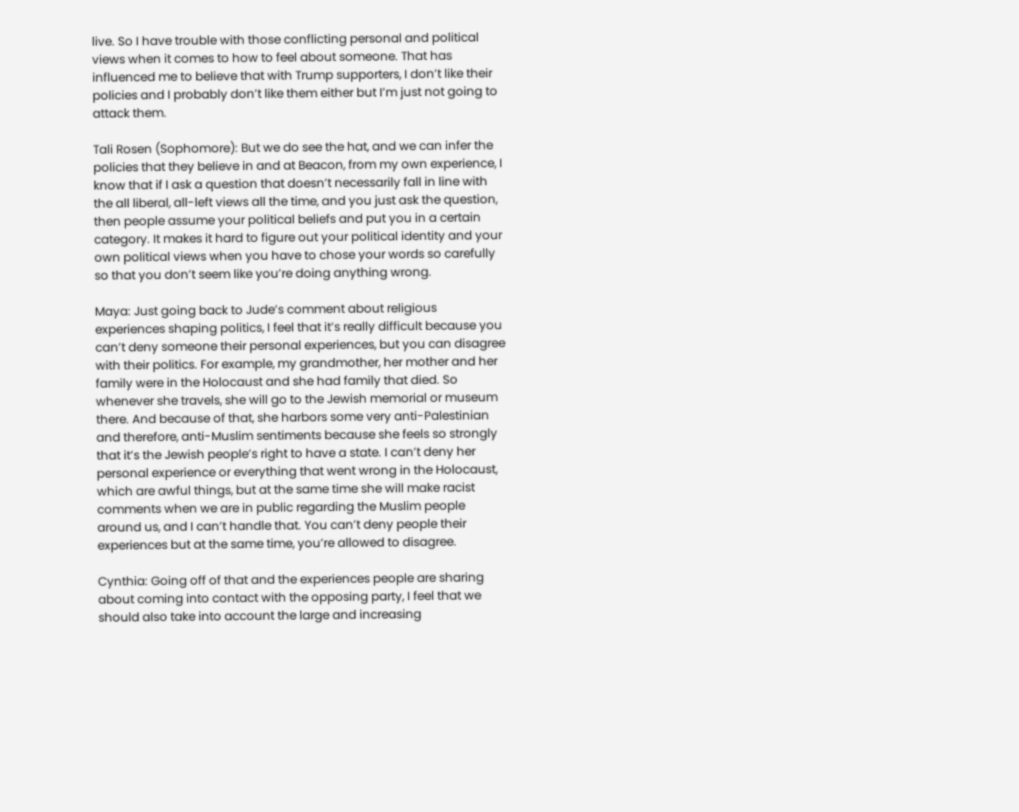live. So I have trouble with those conflicting personal and political views when it comes to how to feel about someone. That has influenced me to believe that with Trump supporters, I don’t like their policies and I probably don’t like them either but I’m just not going to attack them.

Tali Rosen (Sophomore): But we do see the hat, and we can infer the policies that they believe in and at Beacon, from my own experience, I know that if I ask a question that doesn’t necessarily fall in line with the all liberal, all-left views all the time, and you just ask the question, then people assume your political beliefs and put you in a certain category. It makes it hard to figure out your political identity and your own political views when you have to chose your words so carefully so that you don’t seem like you’re doing anything wrong.

Maya: Just going back to Jude’s comment about religious experiences shaping politics, I feel that it’s really difficult because you can’t deny someone their personal experiences, but you can disagree with their politics. For example, my grandmother, her mother and her family were in the Holocaust and she had family that died. So whenever she travels, she will go to the Jewish memorial or museum there. And because of that, she harbors some very anti-Palestinian and therefore, anti-Muslim sentiments because she feels so strongly that it’s the Jewish people’s right to have a state. I can’t deny her personal experience or everything that went wrong in the Holocaust, which are awful things, but at the same time she will make racist comments when we are in public regarding the Muslim people around us, and I can’t handle that. You can’t deny people their experiences but at the same time, you’re allowed to disagree.

Cynthia: Going off of that and the experiences people are sharing about coming into contact with the opposing party, I feel that we should also take into account the large and increasing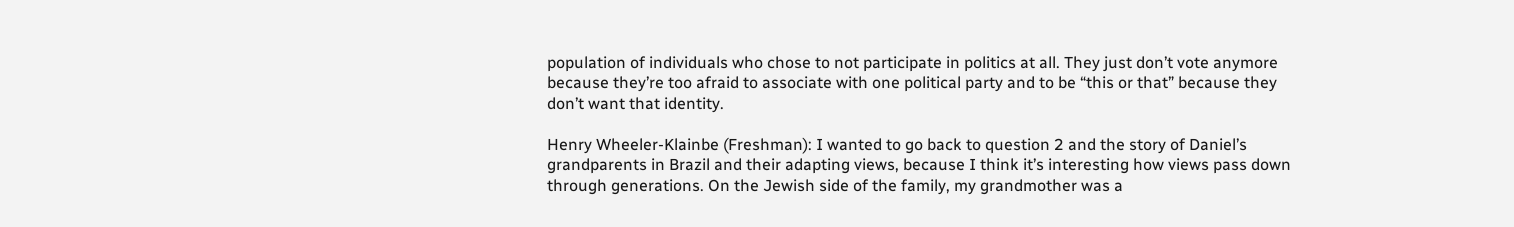population of individuals who chose to not participate in politics at all. They just don’t vote anymore because they’re too afraid to associate with one political party and to be “this or that” because they don’t want that identity.

Henry Wheeler-Klainbe (Freshman): I wanted to go back to question 2 and the story of Daniel’s grandparents in Brazil and their adapting views, because I think it’s interesting how views pass down through generations. On the Jewish side of the family, my grandmother was a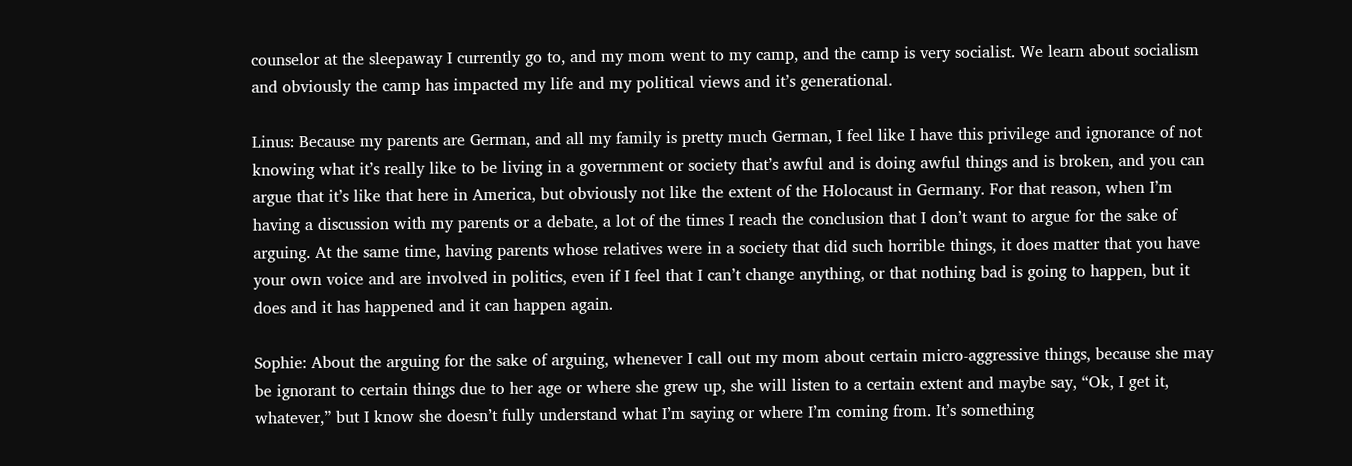counselor at the sleepaway I currently go to, and my mom went to my camp, and the camp is very socialist. We learn about socialism and obviously the camp has impacted my life and my political views and it’s generational.

Linus: Because my parents are German, and all my family is pretty much German, I feel like I have this privilege and ignorance of not knowing what it’s really like to be living in a government or society that’s awful and is doing awful things and is broken, and you can argue that it’s like that here in America, but obviously not like the extent of the Holocaust in Germany. For that reason, when I’m having a discussion with my parents or a debate, a lot of the times I reach the conclusion that I don’t want to argue for the sake of arguing. At the same time, having parents whose relatives were in a society that did such horrible things, it does matter that you have your own voice and are involved in politics, even if I feel that I can’t change anything, or that nothing bad is going to happen, but it does and it has happened and it can happen again.

Sophie: About the arguing for the sake of arguing, whenever I call out my mom about certain micro-aggressive things, because she may be ignorant to certain things due to her age or where she grew up, she will listen to a certain extent and maybe say, “Ok, I get it, whatever,” but I know she doesn’t fully understand what I’m saying or where I’m coming from. It’s something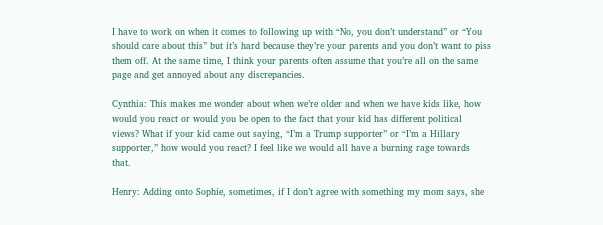I have to work on when it comes to following up with “No, you don’t understand” or “You should care about this” but it’s hard because they’re your parents and you don’t want to piss them off. At the same time, I think your parents often assume that you’re all on the same page and get annoyed about any discrepancies.

Cynthia: This makes me wonder about when we’re older and when we have kids like, how would you react or would you be open to the fact that your kid has different political views? What if your kid came out saying, “I’m a Trump supporter” or “I’m a Hillary supporter,” how would you react? I feel like we would all have a burning rage towards that.

Henry: Adding onto Sophie, sometimes, if I don’t agree with something my mom says, she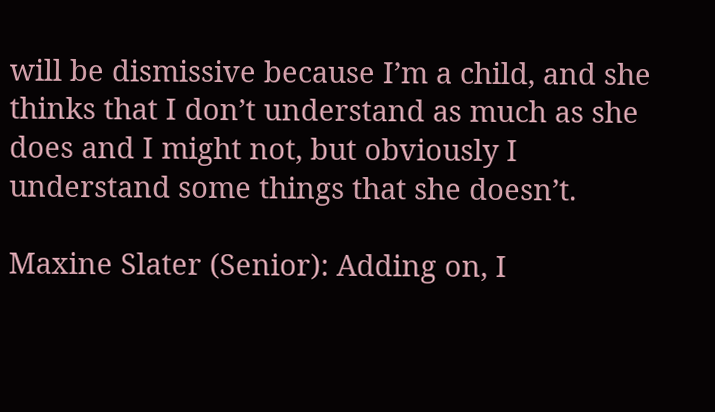will be dismissive because I’m a child, and she thinks that I don’t understand as much as she does and I might not, but obviously I understand some things that she doesn’t.

Maxine Slater (Senior): Adding on, I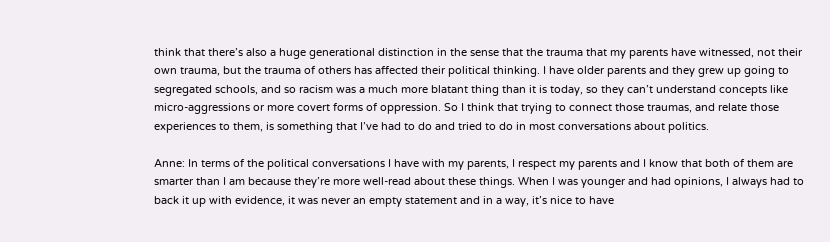think that there’s also a huge generational distinction in the sense that the trauma that my parents have witnessed, not their own trauma, but the trauma of others has affected their political thinking. I have older parents and they grew up going to segregated schools, and so racism was a much more blatant thing than it is today, so they can’t understand concepts like micro-aggressions or more covert forms of oppression. So I think that trying to connect those traumas, and relate those experiences to them, is something that I’ve had to do and tried to do in most conversations about politics.

Anne: In terms of the political conversations I have with my parents, I respect my parents and I know that both of them are smarter than I am because they’re more well-read about these things. When I was younger and had opinions, I always had to back it up with evidence, it was never an empty statement and in a way, it’s nice to have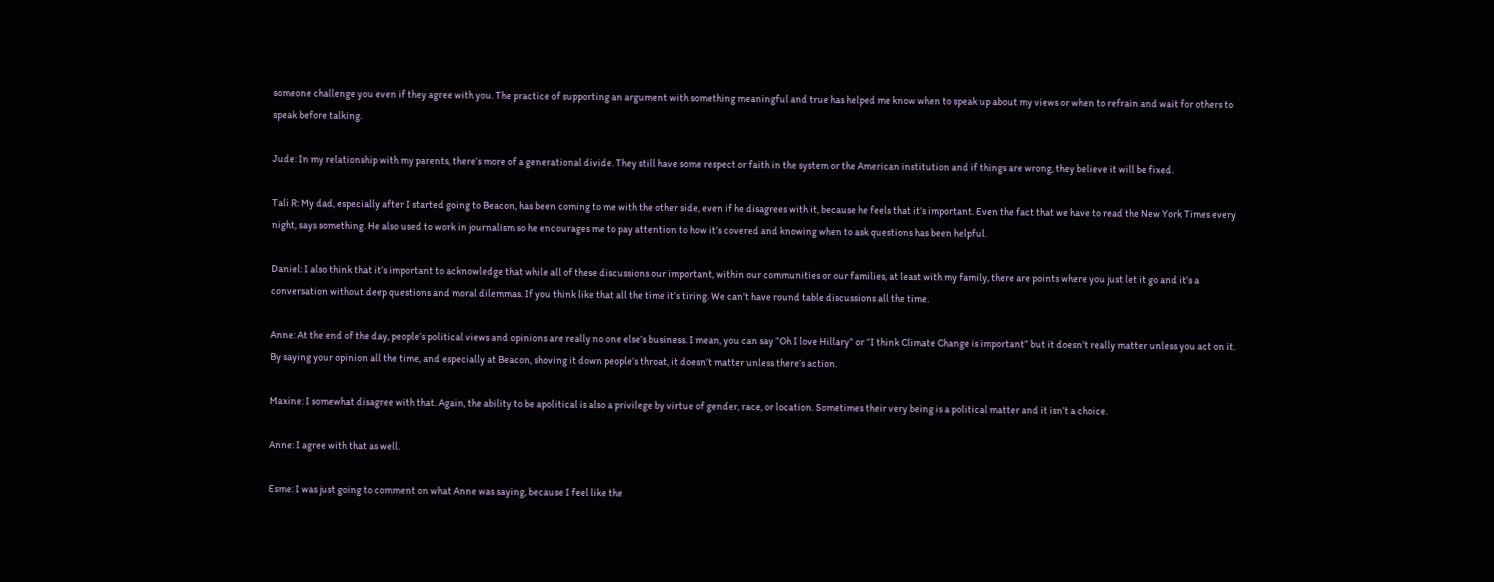someone challenge you even if they agree with you. The practice of supporting an argument with something meaningful and true has helped me know when to speak up about my views or when to refrain and wait for others to speak before talking.

Jude: In my relationship with my parents, there’s more of a generational divide. They still have some respect or faith in the system or the American institution and if things are wrong, they believe it will be fixed.

Tali R: My dad, especially after I started going to Beacon, has been coming to me with the other side, even if he disagrees with it, because he feels that it’s important. Even the fact that we have to read the New York Times every night, says something. He also used to work in journalism so he encourages me to pay attention to how it’s covered and knowing when to ask questions has been helpful.

Daniel: I also think that it’s important to acknowledge that while all of these discussions our important, within our communities or our families, at least with my family, there are points where you just let it go and it’s a conversation without deep questions and moral dilemmas. If you think like that all the time it’s tiring. We can’t have round table discussions all the time.

Anne: At the end of the day, people’s political views and opinions are really no one else’s business. I mean, you can say “Oh I love Hillary” or “I think Climate Change is important” but it doesn’t really matter unless you act on it. By saying your opinion all the time, and especially at Beacon, shoving it down people’s throat, it doesn’t matter unless there’s action.

Maxine: I somewhat disagree with that. Again, the ability to be apolitical is also a privilege by virtue of gender, race, or location. Sometimes their very being is a political matter and it isn’t a choice.

Anne: I agree with that as well.

Esme: I was just going to comment on what Anne was saying, because I feel like the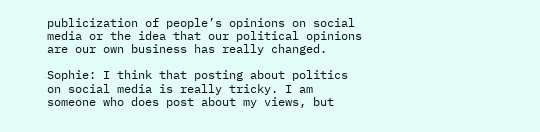publicization of people’s opinions on social media or the idea that our political opinions are our own business has really changed.

Sophie: I think that posting about politics on social media is really tricky. I am someone who does post about my views, but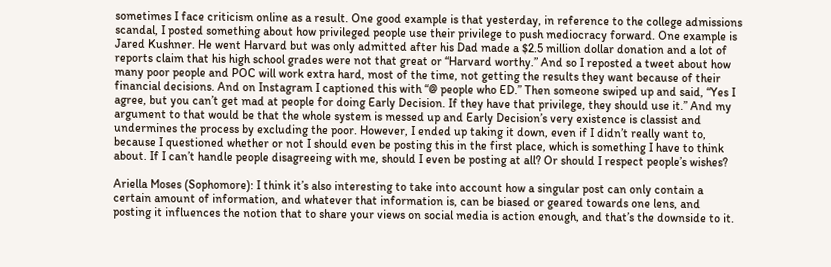sometimes I face criticism online as a result. One good example is that yesterday, in reference to the college admissions scandal, I posted something about how privileged people use their privilege to push mediocracy forward. One example is Jared Kushner. He went Harvard but was only admitted after his Dad made a $2.5 million dollar donation and a lot of reports claim that his high school grades were not that great or “Harvard worthy.” And so I reposted a tweet about how many poor people and POC will work extra hard, most of the time, not getting the results they want because of their financial decisions. And on Instagram I captioned this with “@ people who ED.” Then someone swiped up and said, “Yes I agree, but you can’t get mad at people for doing Early Decision. If they have that privilege, they should use it.” And my argument to that would be that the whole system is messed up and Early Decision’s very existence is classist and undermines the process by excluding the poor. However, I ended up taking it down, even if I didn’t really want to, because I questioned whether or not I should even be posting this in the first place, which is something I have to think about. If I can’t handle people disagreeing with me, should I even be posting at all? Or should I respect people’s wishes?

Ariella Moses (Sophomore): I think it’s also interesting to take into account how a singular post can only contain a  certain amount of information, and whatever that information is, can be biased or geared towards one lens, and posting it influences the notion that to share your views on social media is action enough, and that’s the downside to it.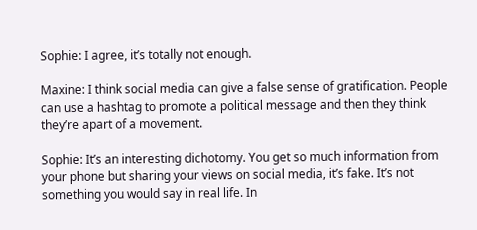Sophie: I agree, it’s totally not enough.

Maxine: I think social media can give a false sense of gratification. People can use a hashtag to promote a political message and then they think they’re apart of a movement.

Sophie: It’s an interesting dichotomy. You get so much information from your phone but sharing your views on social media, it’s fake. It’s not something you would say in real life. In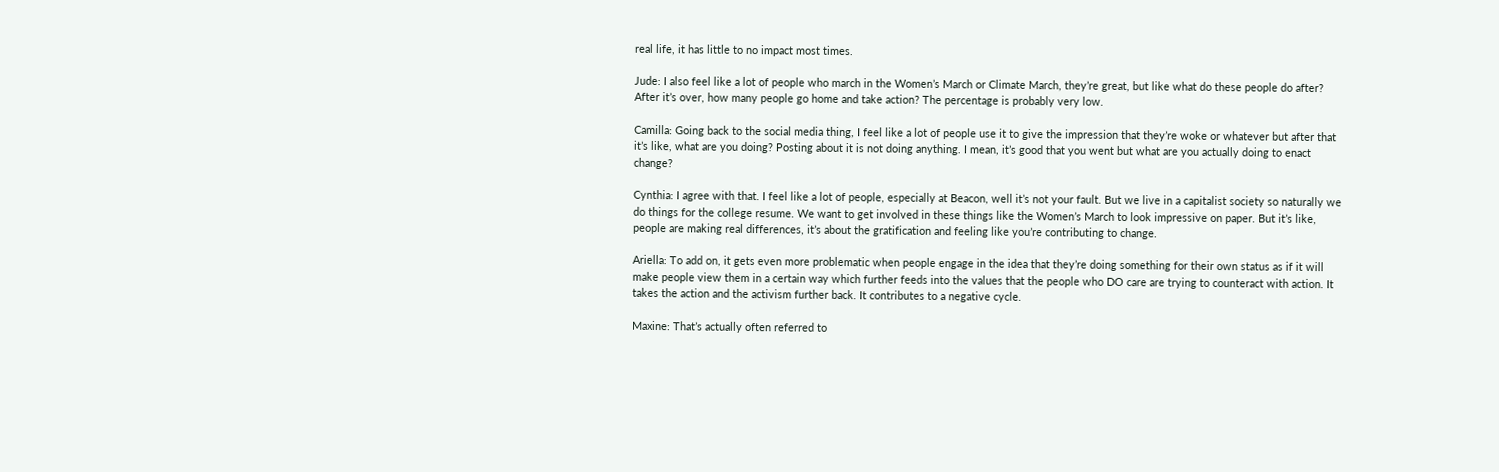real life, it has little to no impact most times.

Jude: I also feel like a lot of people who march in the Women’s March or Climate March, they’re great, but like what do these people do after? After it’s over, how many people go home and take action? The percentage is probably very low.

Camilla: Going back to the social media thing, I feel like a lot of people use it to give the impression that they’re woke or whatever but after that it’s like, what are you doing? Posting about it is not doing anything. I mean, it’s good that you went but what are you actually doing to enact change?

Cynthia: I agree with that. I feel like a lot of people, especially at Beacon, well it’s not your fault. But we live in a capitalist society so naturally we do things for the college resume. We want to get involved in these things like the Women’s March to look impressive on paper. But it’s like, people are making real differences, it’s about the gratification and feeling like you’re contributing to change.

Ariella: To add on, it gets even more problematic when people engage in the idea that they’re doing something for their own status as if it will make people view them in a certain way which further feeds into the values that the people who DO care are trying to counteract with action. It takes the action and the activism further back. It contributes to a negative cycle.

Maxine: That’s actually often referred to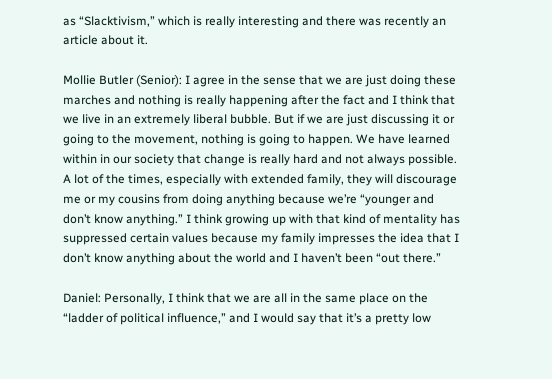as “Slacktivism,” which is really interesting and there was recently an article about it.

Mollie Butler (Senior): I agree in the sense that we are just doing these marches and nothing is really happening after the fact and I think that we live in an extremely liberal bubble. But if we are just discussing it or going to the movement, nothing is going to happen. We have learned within in our society that change is really hard and not always possible. A lot of the times, especially with extended family, they will discourage me or my cousins from doing anything because we’re “younger and don’t know anything.” I think growing up with that kind of mentality has suppressed certain values because my family impresses the idea that I don’t know anything about the world and I haven’t been “out there.”

Daniel: Personally, I think that we are all in the same place on the “ladder of political influence,” and I would say that it’s a pretty low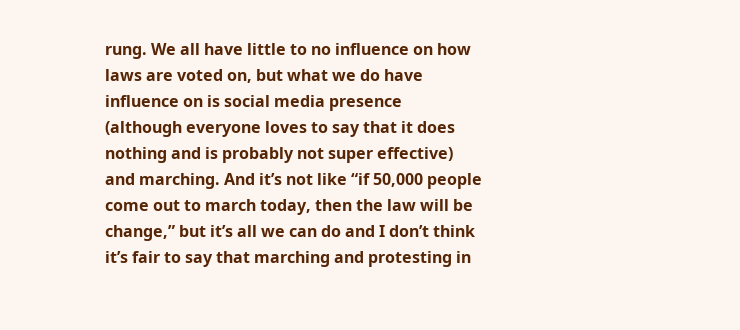rung. We all have little to no influence on how laws are voted on, but what we do have influence on is social media presence (although everyone loves to say that it does nothing and is probably not super effective) and marching. And it’s not like “if 50,000 people come out to march today, then the law will be change,” but it’s all we can do and I don’t think it’s fair to say that marching and protesting in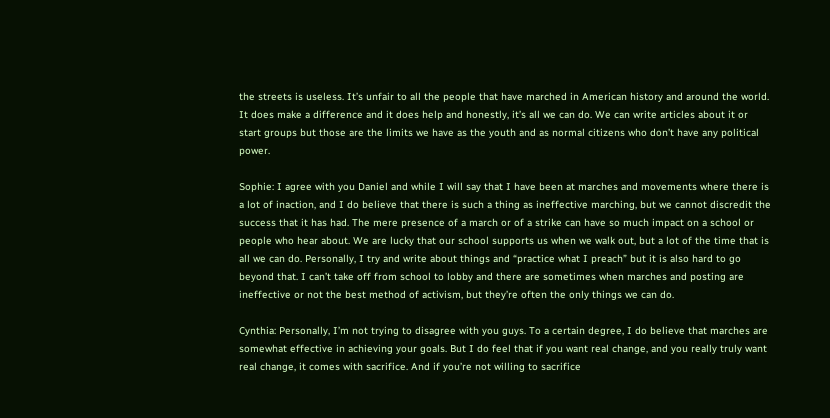the streets is useless. It’s unfair to all the people that have marched in American history and around the world. It does make a difference and it does help and honestly, it’s all we can do. We can write articles about it or start groups but those are the limits we have as the youth and as normal citizens who don’t have any political power.

Sophie: I agree with you Daniel and while I will say that I have been at marches and movements where there is a lot of inaction, and I do believe that there is such a thing as ineffective marching, but we cannot discredit the success that it has had. The mere presence of a march or of a strike can have so much impact on a school or people who hear about. We are lucky that our school supports us when we walk out, but a lot of the time that is all we can do. Personally, I try and write about things and “practice what I preach” but it is also hard to go beyond that. I can’t take off from school to lobby and there are sometimes when marches and posting are ineffective or not the best method of activism, but they’re often the only things we can do.

Cynthia: Personally, I’m not trying to disagree with you guys. To a certain degree, I do believe that marches are somewhat effective in achieving your goals. But I do feel that if you want real change, and you really truly want real change, it comes with sacrifice. And if you’re not willing to sacrifice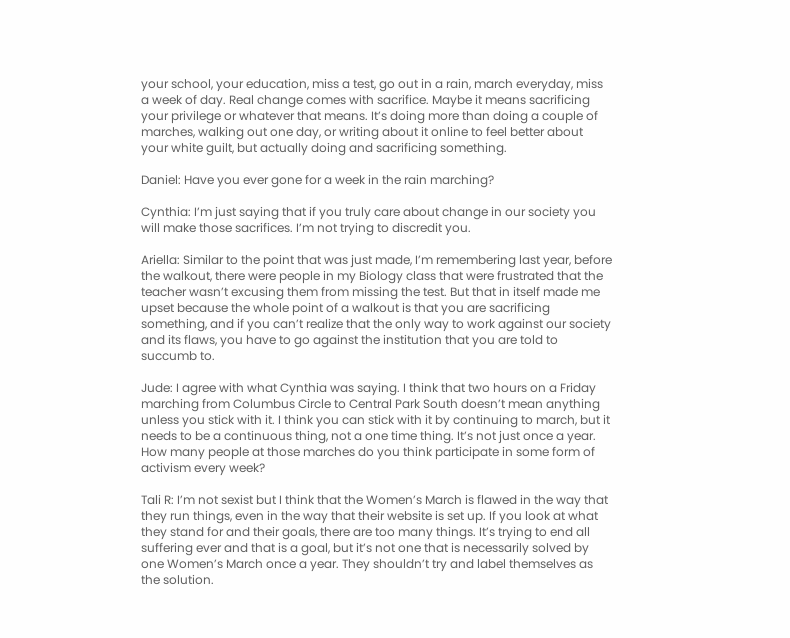your school, your education, miss a test, go out in a rain, march everyday, miss a week of day. Real change comes with sacrifice. Maybe it means sacrificing your privilege or whatever that means. It’s doing more than doing a couple of marches, walking out one day, or writing about it online to feel better about your white guilt, but actually doing and sacrificing something.

Daniel: Have you ever gone for a week in the rain marching?

Cynthia: I’m just saying that if you truly care about change in our society you will make those sacrifices. I’m not trying to discredit you.

Ariella: Similar to the point that was just made, I’m remembering last year, before the walkout, there were people in my Biology class that were frustrated that the teacher wasn’t excusing them from missing the test. But that in itself made me upset because the whole point of a walkout is that you are sacrificing something, and if you can’t realize that the only way to work against our society and its flaws, you have to go against the institution that you are told to succumb to.

Jude: I agree with what Cynthia was saying. I think that two hours on a Friday marching from Columbus Circle to Central Park South doesn’t mean anything unless you stick with it. I think you can stick with it by continuing to march, but it needs to be a continuous thing, not a one time thing. It’s not just once a year. How many people at those marches do you think participate in some form of activism every week?

Tali R: I’m not sexist but I think that the Women’s March is flawed in the way that they run things, even in the way that their website is set up. If you look at what they stand for and their goals, there are too many things. It’s trying to end all suffering ever and that is a goal, but it’s not one that is necessarily solved by one Women’s March once a year. They shouldn’t try and label themselves as the solution.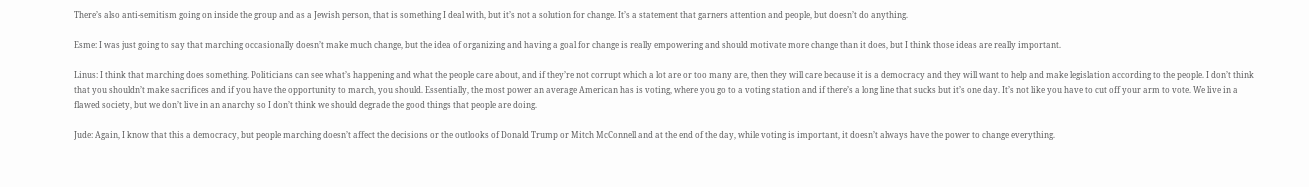There’s also anti-semitism going on inside the group and as a Jewish person, that is something I deal with, but it’s not a solution for change. It’s a statement that garners attention and people, but doesn’t do anything.

Esme: I was just going to say that marching occasionally doesn’t make much change, but the idea of organizing and having a goal for change is really empowering and should motivate more change than it does, but I think those ideas are really important.

Linus: I think that marching does something. Politicians can see what’s happening and what the people care about, and if they’re not corrupt which a lot are or too many are, then they will care because it is a democracy and they will want to help and make legislation according to the people. I don’t think that you shouldn’t make sacrifices and if you have the opportunity to march, you should. Essentially, the most power an average American has is voting, where you go to a voting station and if there’s a long line that sucks but it’s one day. It’s not like you have to cut off your arm to vote. We live in a flawed society, but we don’t live in an anarchy so I don’t think we should degrade the good things that people are doing.

Jude: Again, I know that this a democracy, but people marching doesn’t affect the decisions or the outlooks of Donald Trump or Mitch McConnell and at the end of the day, while voting is important, it doesn’t always have the power to change everything.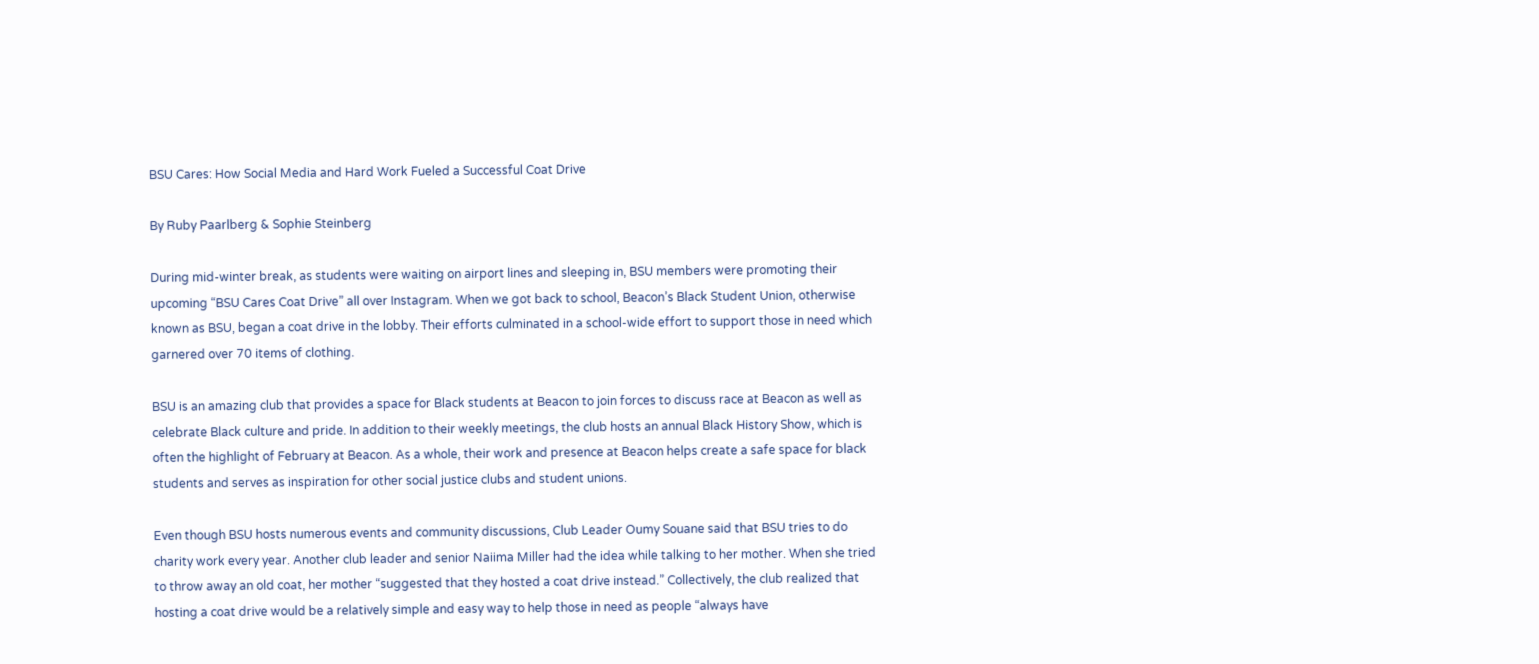BSU Cares: How Social Media and Hard Work Fueled a Successful Coat Drive

By Ruby Paarlberg & Sophie Steinberg

During mid-winter break, as students were waiting on airport lines and sleeping in, BSU members were promoting their upcoming “BSU Cares Coat Drive” all over Instagram. When we got back to school, Beacon’s Black Student Union, otherwise known as BSU, began a coat drive in the lobby. Their efforts culminated in a school-wide effort to support those in need which garnered over 70 items of clothing.

BSU is an amazing club that provides a space for Black students at Beacon to join forces to discuss race at Beacon as well as celebrate Black culture and pride. In addition to their weekly meetings, the club hosts an annual Black History Show, which is often the highlight of February at Beacon. As a whole, their work and presence at Beacon helps create a safe space for black students and serves as inspiration for other social justice clubs and student unions.

Even though BSU hosts numerous events and community discussions, Club Leader Oumy Souane said that BSU tries to do charity work every year. Another club leader and senior Naiima Miller had the idea while talking to her mother. When she tried to throw away an old coat, her mother “suggested that they hosted a coat drive instead.” Collectively, the club realized that hosting a coat drive would be a relatively simple and easy way to help those in need as people “always have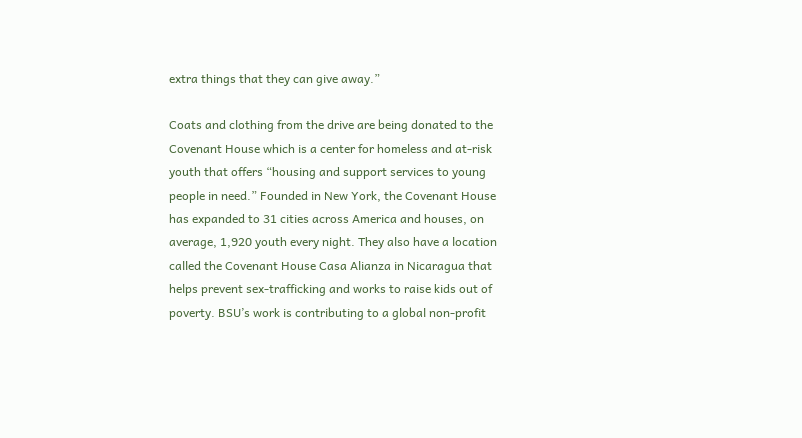extra things that they can give away.”

Coats and clothing from the drive are being donated to the Covenant House which is a center for homeless and at-risk youth that offers “housing and support services to young people in need.” Founded in New York, the Covenant House has expanded to 31 cities across America and houses, on average, 1,920 youth every night. They also have a location called the Covenant House Casa Alianza in Nicaragua that helps prevent sex-trafficking and works to raise kids out of poverty. BSU’s work is contributing to a global non-profit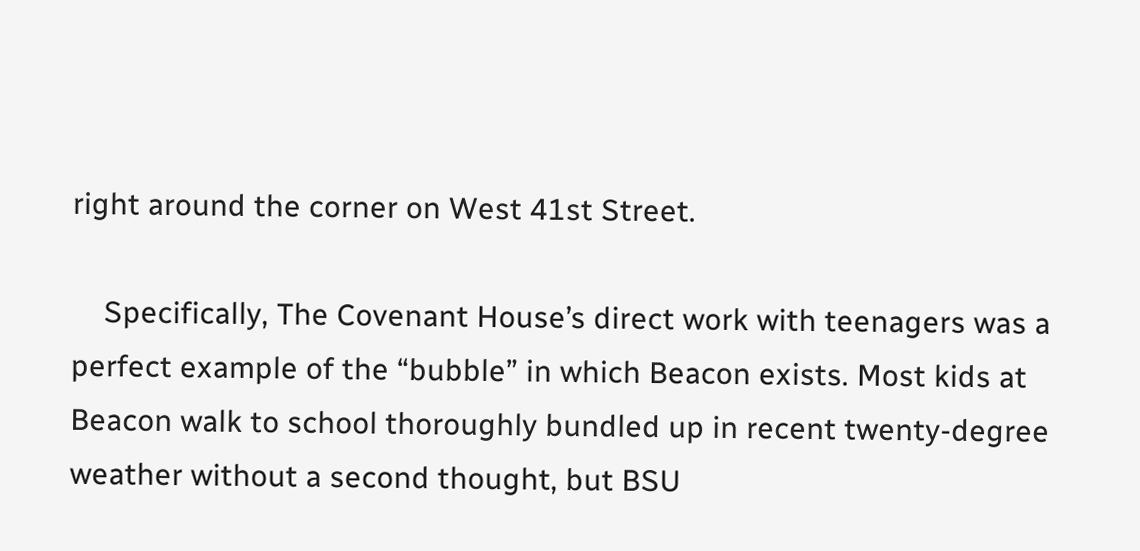right around the corner on West 41st Street.

    Specifically, The Covenant House’s direct work with teenagers was a perfect example of the “bubble” in which Beacon exists. Most kids at Beacon walk to school thoroughly bundled up in recent twenty-degree weather without a second thought, but BSU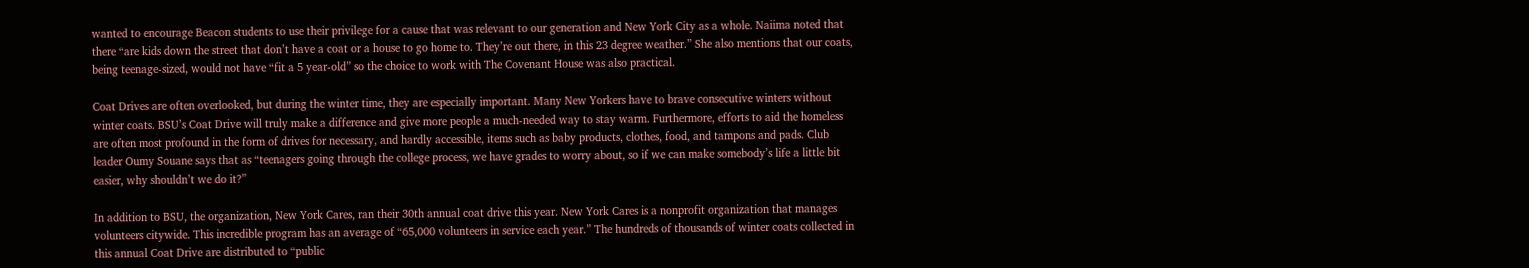wanted to encourage Beacon students to use their privilege for a cause that was relevant to our generation and New York City as a whole. Naiima noted that there “are kids down the street that don’t have a coat or a house to go home to. They’re out there, in this 23 degree weather.” She also mentions that our coats, being teenage-sized, would not have “fit a 5 year-old” so the choice to work with The Covenant House was also practical.

Coat Drives are often overlooked, but during the winter time, they are especially important. Many New Yorkers have to brave consecutive winters without winter coats. BSU’s Coat Drive will truly make a difference and give more people a much-needed way to stay warm. Furthermore, efforts to aid the homeless are often most profound in the form of drives for necessary, and hardly accessible, items such as baby products, clothes, food, and tampons and pads. Club leader Oumy Souane says that as “teenagers going through the college process, we have grades to worry about, so if we can make somebody’s life a little bit easier, why shouldn’t we do it?”

In addition to BSU, the organization, New York Cares, ran their 30th annual coat drive this year. New York Cares is a nonprofit organization that manages volunteers citywide. This incredible program has an average of “65,000 volunteers in service each year.” The hundreds of thousands of winter coats collected in this annual Coat Drive are distributed to “public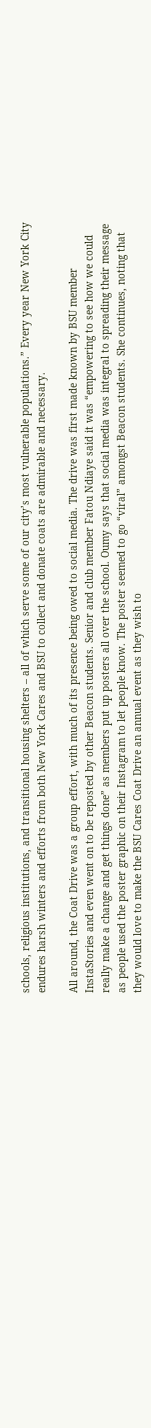schools, religious institutions, and transitional housing shelters – all of which serve some of our city’s most vulnerable populations.” Every year New York City endures harsh winters and efforts from both New York Cares and BSU to collect and donate coats are admirable and necessary.

All around, the Coat Drive was a group effort, with much of its presence being owed to social media. The drive was first made known by BSU member InstaStories and even went on to be reposted by other Beacon students. Senior and club member Fatou Ndiaye said it was “empowering to see how we could really make a change and get things done” as members put up posters all over the school. Oumy says that social media was integral to spreading their message as people used the poster graphic on their Instagram to let people know. The poster seemed to go “viral” amongst Beacon students. She continues, noting that they would love to make the BSU Cares Coat Drive an annual event as they wish to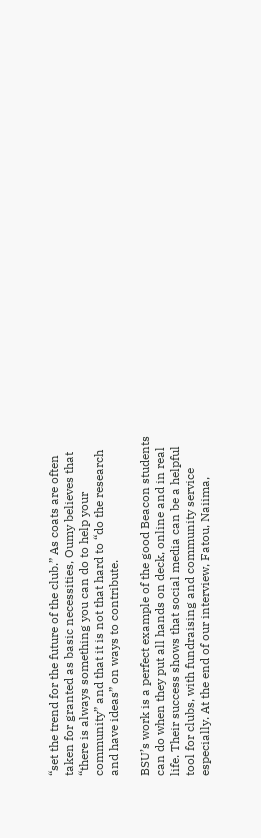“set the trend for the future of the club.” As coats are often taken for granted as basic necessities, Oumy believes that “there is always something you can do to help your community” and that it is not that hard to “do the research and have ideas” on ways to contribute.

BSU’s work is a perfect example of the good Beacon students can do when they put all hands on deck, online and in real life. Their success shows that social media can be a helpful tool for clubs, with fundraising and community service especially. At the end of our interview, Fatou, Naiima,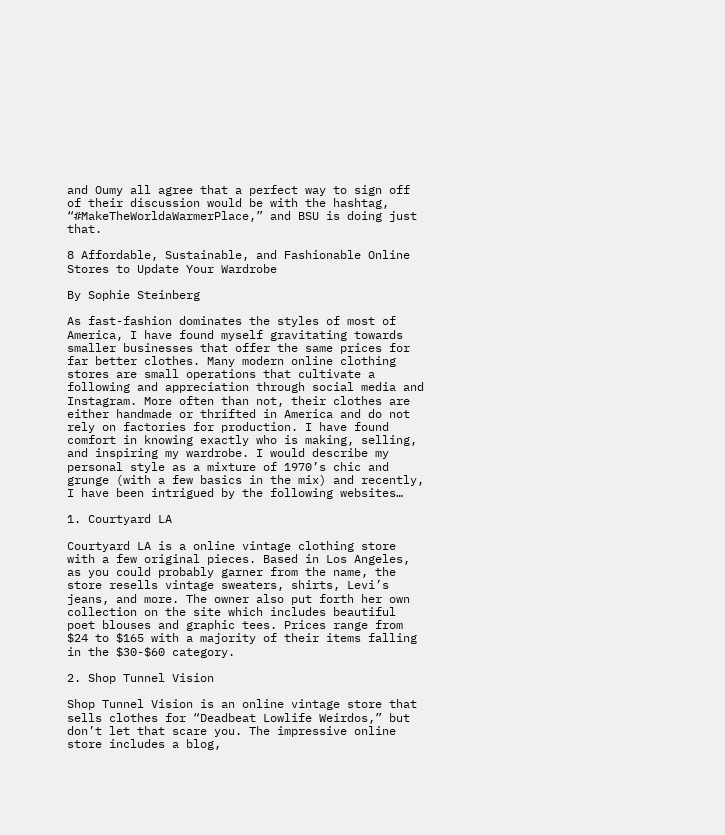and Oumy all agree that a perfect way to sign off of their discussion would be with the hashtag, “#MakeTheWorldaWarmerPlace,” and BSU is doing just that.

8 Affordable, Sustainable, and Fashionable Online Stores to Update Your Wardrobe

By Sophie Steinberg

As fast-fashion dominates the styles of most of America, I have found myself gravitating towards smaller businesses that offer the same prices for far better clothes. Many modern online clothing stores are small operations that cultivate a following and appreciation through social media and Instagram. More often than not, their clothes are either handmade or thrifted in America and do not rely on factories for production. I have found comfort in knowing exactly who is making, selling, and inspiring my wardrobe. I would describe my personal style as a mixture of 1970’s chic and grunge (with a few basics in the mix) and recently, I have been intrigued by the following websites…

1. Courtyard LA

Courtyard LA is a online vintage clothing store with a few original pieces. Based in Los Angeles, as you could probably garner from the name, the store resells vintage sweaters, shirts, Levi’s jeans, and more. The owner also put forth her own collection on the site which includes beautiful poet blouses and graphic tees. Prices range from $24 to $165 with a majority of their items falling in the $30-$60 category.

2. Shop Tunnel Vision

Shop Tunnel Vision is an online vintage store that sells clothes for “Deadbeat Lowlife Weirdos,” but don’t let that scare you. The impressive online store includes a blog,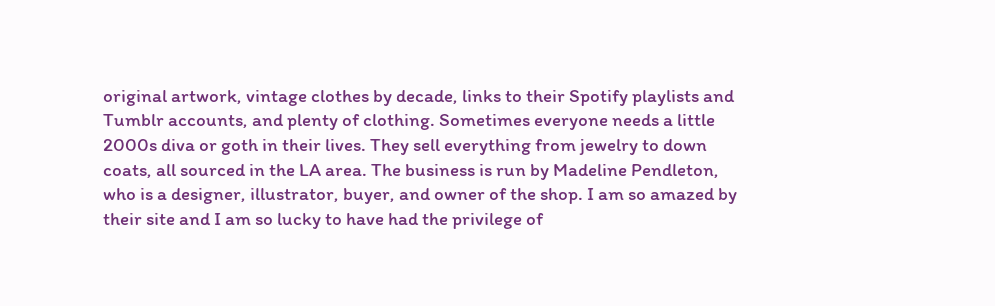original artwork, vintage clothes by decade, links to their Spotify playlists and Tumblr accounts, and plenty of clothing. Sometimes everyone needs a little 2000s diva or goth in their lives. They sell everything from jewelry to down coats, all sourced in the LA area. The business is run by Madeline Pendleton, who is a designer, illustrator, buyer, and owner of the shop. I am so amazed by their site and I am so lucky to have had the privilege of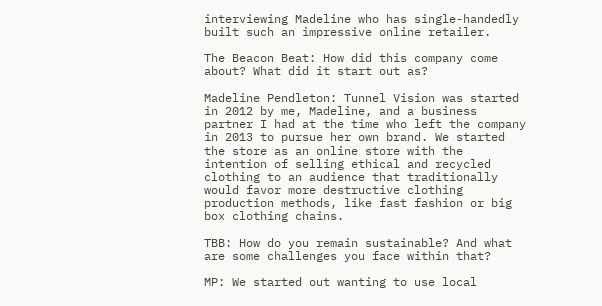interviewing Madeline who has single-handedly built such an impressive online retailer.

The Beacon Beat: How did this company come about? What did it start out as?

Madeline Pendleton: Tunnel Vision was started in 2012 by me, Madeline, and a business partner I had at the time who left the company in 2013 to pursue her own brand. We started the store as an online store with the intention of selling ethical and recycled clothing to an audience that traditionally would favor more destructive clothing production methods, like fast fashion or big box clothing chains.

TBB: How do you remain sustainable? And what are some challenges you face within that?

MP: We started out wanting to use local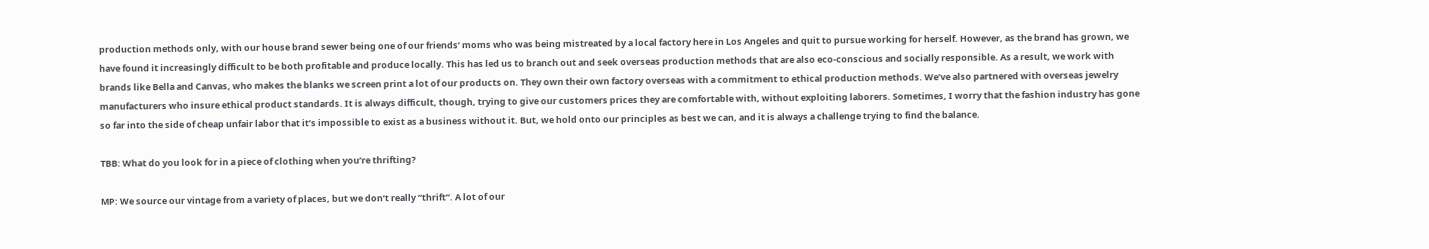production methods only, with our house brand sewer being one of our friends’ moms who was being mistreated by a local factory here in Los Angeles and quit to pursue working for herself. However, as the brand has grown, we have found it increasingly difficult to be both profitable and produce locally. This has led us to branch out and seek overseas production methods that are also eco-conscious and socially responsible. As a result, we work with brands like Bella and Canvas, who makes the blanks we screen print a lot of our products on. They own their own factory overseas with a commitment to ethical production methods. We’ve also partnered with overseas jewelry manufacturers who insure ethical product standards. It is always difficult, though, trying to give our customers prices they are comfortable with, without exploiting laborers. Sometimes, I worry that the fashion industry has gone so far into the side of cheap unfair labor that it’s impossible to exist as a business without it. But, we hold onto our principles as best we can, and it is always a challenge trying to find the balance.

TBB: What do you look for in a piece of clothing when you’re thrifting?

MP: We source our vintage from a variety of places, but we don’t really “thrift”. A lot of our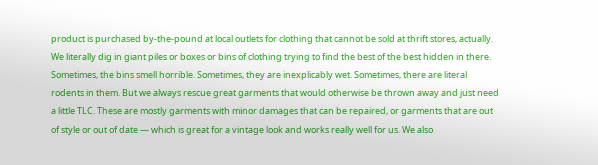product is purchased by-the-pound at local outlets for clothing that cannot be sold at thrift stores, actually. We literally dig in giant piles or boxes or bins of clothing trying to find the best of the best hidden in there. Sometimes, the bins smell horrible. Sometimes, they are inexplicably wet. Sometimes, there are literal rodents in them. But we always rescue great garments that would otherwise be thrown away and just need a little TLC. These are mostly garments with minor damages that can be repaired, or garments that are out of style or out of date — which is great for a vintage look and works really well for us. We also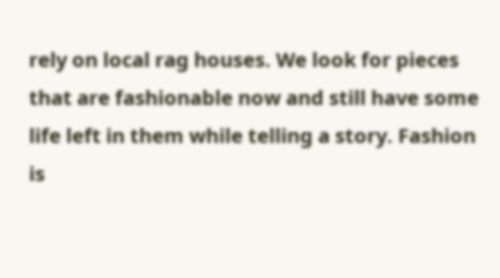rely on local rag houses. We look for pieces that are fashionable now and still have some life left in them while telling a story. Fashion is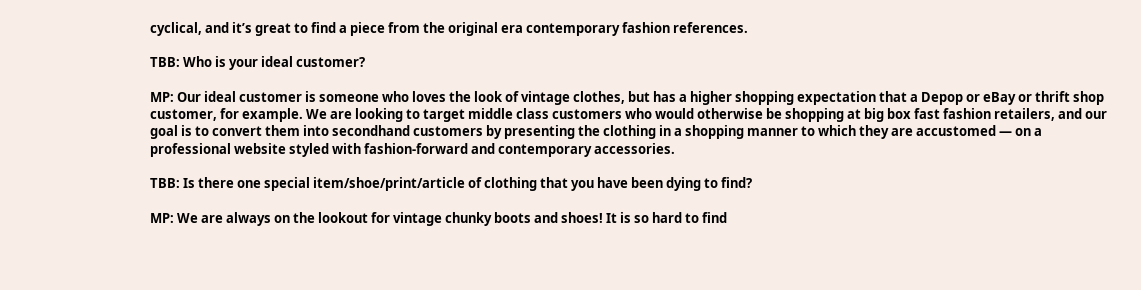cyclical, and it’s great to find a piece from the original era contemporary fashion references.

TBB: Who is your ideal customer?

MP: Our ideal customer is someone who loves the look of vintage clothes, but has a higher shopping expectation that a Depop or eBay or thrift shop customer, for example. We are looking to target middle class customers who would otherwise be shopping at big box fast fashion retailers, and our goal is to convert them into secondhand customers by presenting the clothing in a shopping manner to which they are accustomed — on a professional website styled with fashion-forward and contemporary accessories.

TBB: Is there one special item/shoe/print/article of clothing that you have been dying to find?

MP: We are always on the lookout for vintage chunky boots and shoes! It is so hard to find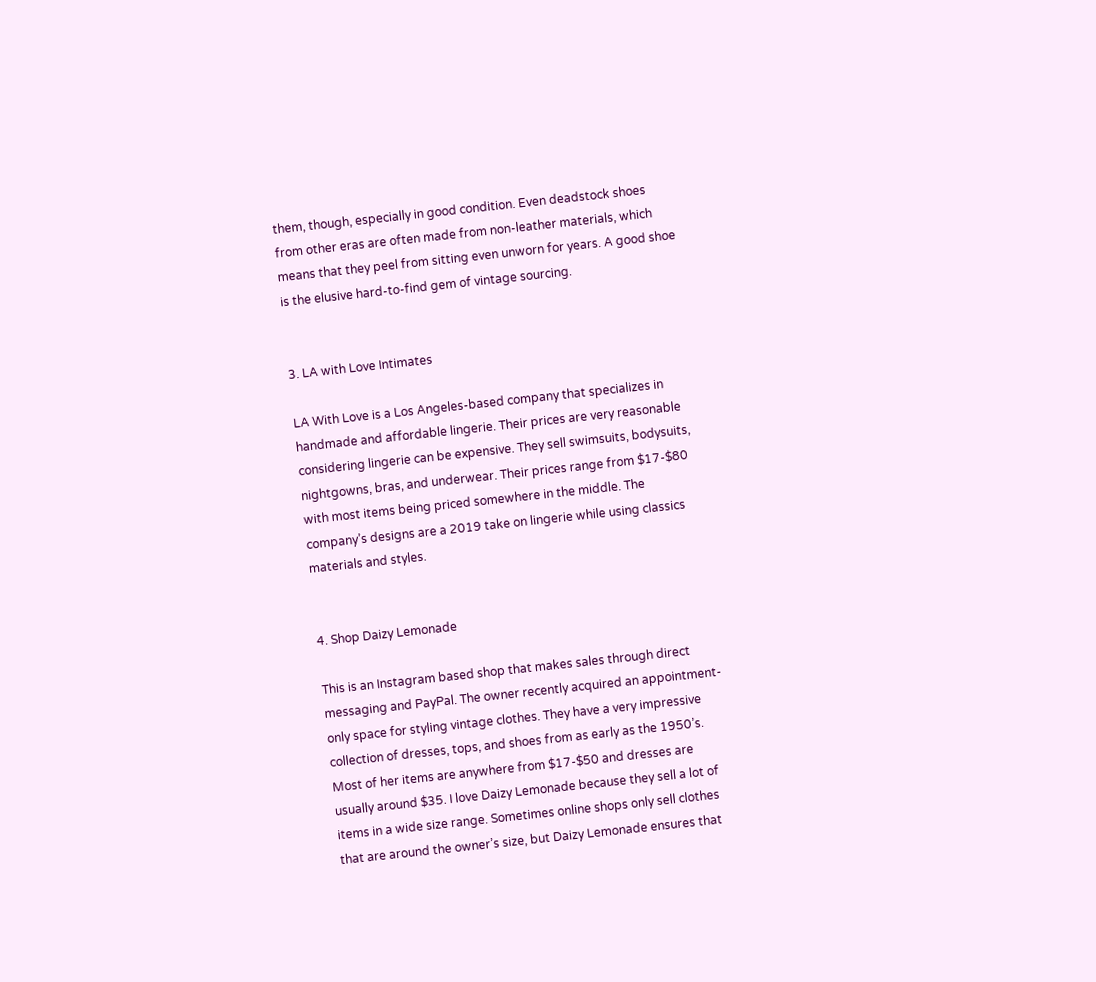them, though, especially in good condition. Even deadstock shoes from other eras are often made from non-leather materials, which means that they peel from sitting even unworn for years. A good shoe is the elusive hard-to-find gem of vintage sourcing.


3. LA with Love Intimates

LA With Love is a Los Angeles-based company that specializes in handmade and affordable lingerie. Their prices are very reasonable considering lingerie can be expensive. They sell swimsuits, bodysuits, nightgowns, bras, and underwear. Their prices range from $17-$80 with most items being priced somewhere in the middle. The company’s designs are a 2019 take on lingerie while using classics materials and styles.


4. Shop Daizy Lemonade

This is an Instagram based shop that makes sales through direct messaging and PayPal. The owner recently acquired an appointment-only space for styling vintage clothes. They have a very impressive collection of dresses, tops, and shoes from as early as the 1950’s. Most of her items are anywhere from $17-$50 and dresses are usually around $35. I love Daizy Lemonade because they sell a lot of items in a wide size range. Sometimes online shops only sell clothes that are around the owner’s size, but Daizy Lemonade ensures that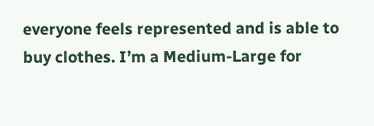everyone feels represented and is able to buy clothes. I’m a Medium-Large for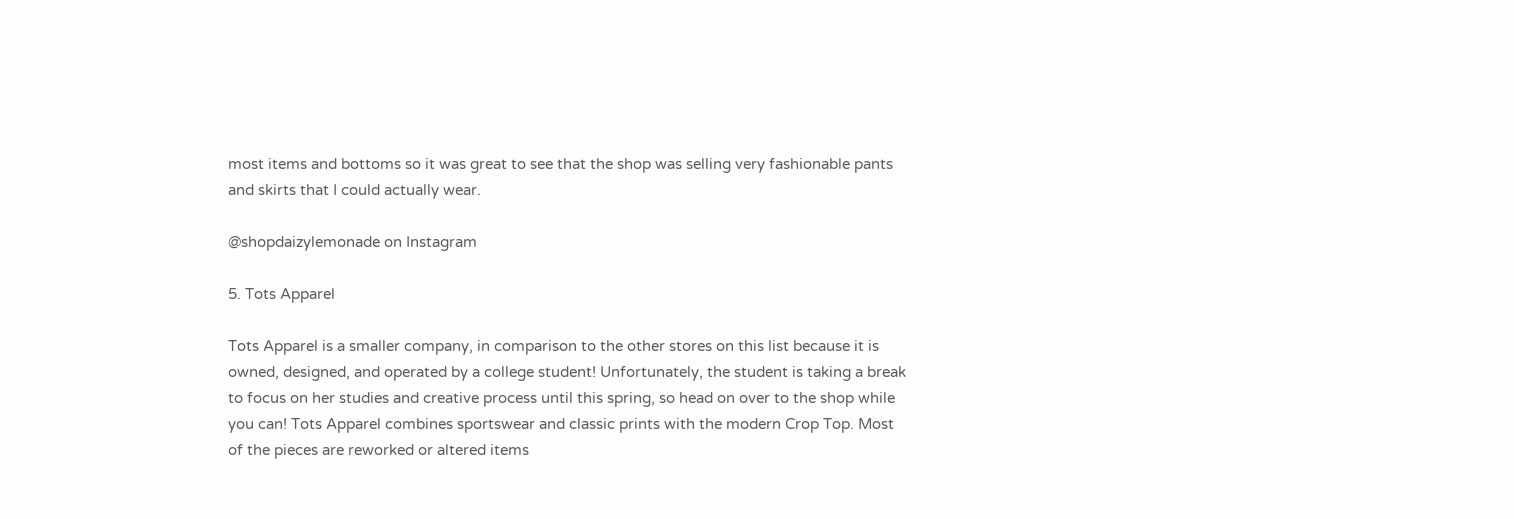most items and bottoms so it was great to see that the shop was selling very fashionable pants and skirts that I could actually wear.

@shopdaizylemonade on Instagram

5. Tots Apparel

Tots Apparel is a smaller company, in comparison to the other stores on this list because it is owned, designed, and operated by a college student! Unfortunately, the student is taking a break to focus on her studies and creative process until this spring, so head on over to the shop while you can! Tots Apparel combines sportswear and classic prints with the modern Crop Top. Most of the pieces are reworked or altered items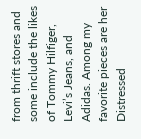from thrift stores and some include the likes of Tommy Hilfiger, Levi’s Jeans, and Adidas. Among my favorite pieces are her Distressed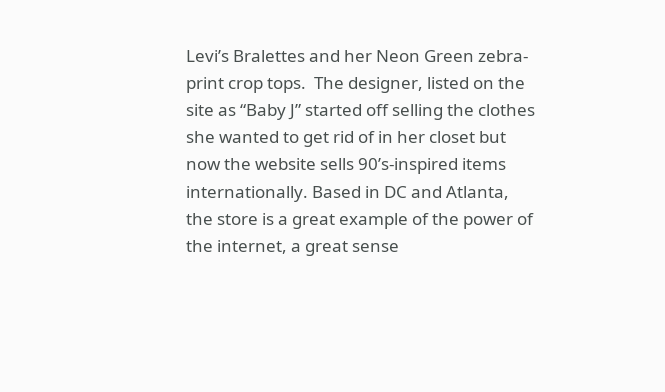Levi’s Bralettes and her Neon Green zebra-print crop tops.  The designer, listed on the site as “Baby J” started off selling the clothes she wanted to get rid of in her closet but now the website sells 90’s-inspired items internationally. Based in DC and Atlanta, the store is a great example of the power of the internet, a great sense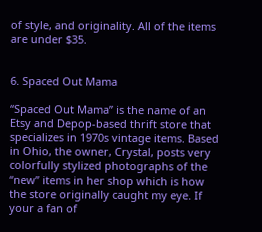of style, and originality. All of the items are under $35.


6. Spaced Out Mama

“Spaced Out Mama” is the name of an Etsy and Depop-based thrift store that specializes in 1970s vintage items. Based in Ohio, the owner, Crystal, posts very colorfully stylized photographs of the “new” items in her shop which is how the store originally caught my eye. If your a fan of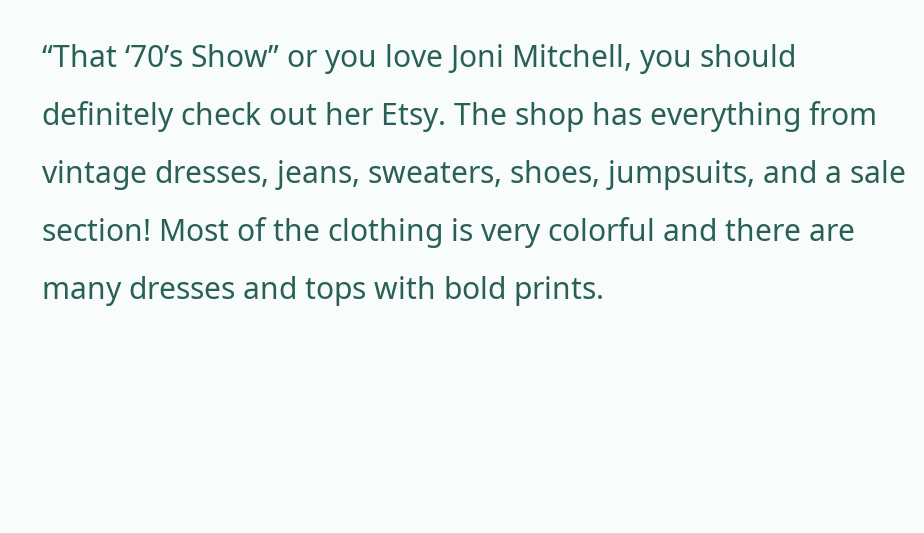“That ‘70’s Show” or you love Joni Mitchell, you should definitely check out her Etsy. The shop has everything from vintage dresses, jeans, sweaters, shoes, jumpsuits, and a sale section! Most of the clothing is very colorful and there are many dresses and tops with bold prints.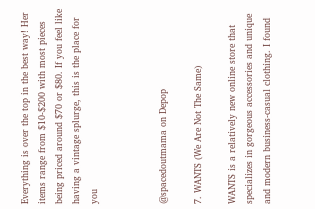Everything is over the top in the best way! Her items range from $10-$200 with most pieces being priced around $70 or $80. If you feel like having a vintage splurge, this is the place for you



@spacedoutmama on Depop

7. WANTS (We Are Not The Same)

WANTS is a relatively new online store that specializes in gorgeous accessories and unique and modern business-casual clothing. I found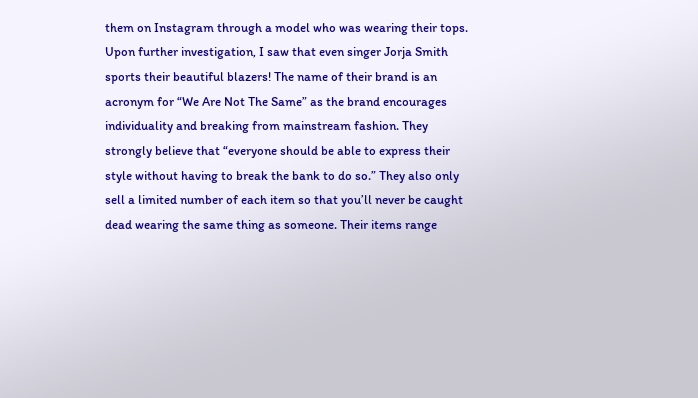them on Instagram through a model who was wearing their tops. Upon further investigation, I saw that even singer Jorja Smith sports their beautiful blazers! The name of their brand is an acronym for “We Are Not The Same” as the brand encourages individuality and breaking from mainstream fashion. They strongly believe that “everyone should be able to express their style without having to break the bank to do so.” They also only sell a limited number of each item so that you’ll never be caught dead wearing the same thing as someone. Their items range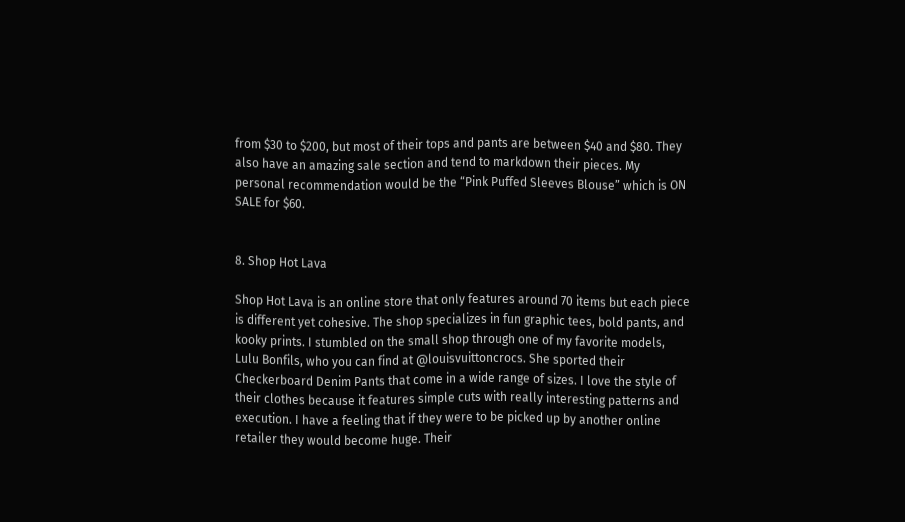from $30 to $200, but most of their tops and pants are between $40 and $80. They also have an amazing sale section and tend to markdown their pieces. My personal recommendation would be the “Pink Puffed Sleeves Blouse” which is ON SALE for $60.


8. Shop Hot Lava

Shop Hot Lava is an online store that only features around 70 items but each piece is different yet cohesive. The shop specializes in fun graphic tees, bold pants, and kooky prints. I stumbled on the small shop through one of my favorite models, Lulu Bonfils, who you can find at @louisvuittoncrocs. She sported their Checkerboard Denim Pants that come in a wide range of sizes. I love the style of their clothes because it features simple cuts with really interesting patterns and execution. I have a feeling that if they were to be picked up by another online retailer they would become huge. Their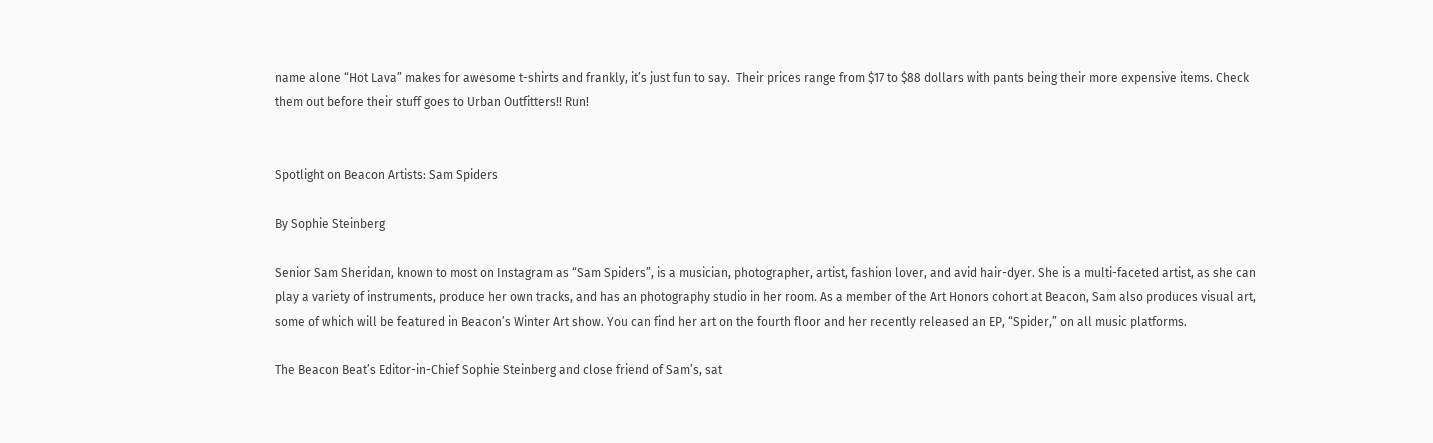name alone “Hot Lava” makes for awesome t-shirts and frankly, it’s just fun to say.  Their prices range from $17 to $88 dollars with pants being their more expensive items. Check them out before their stuff goes to Urban Outfitters!! Run!


Spotlight on Beacon Artists: Sam Spiders

By Sophie Steinberg

Senior Sam Sheridan, known to most on Instagram as “Sam Spiders”, is a musician, photographer, artist, fashion lover, and avid hair-dyer. She is a multi-faceted artist, as she can play a variety of instruments, produce her own tracks, and has an photography studio in her room. As a member of the Art Honors cohort at Beacon, Sam also produces visual art, some of which will be featured in Beacon’s Winter Art show. You can find her art on the fourth floor and her recently released an EP, “Spider,” on all music platforms.

The Beacon Beat’s Editor-in-Chief Sophie Steinberg and close friend of Sam’s, sat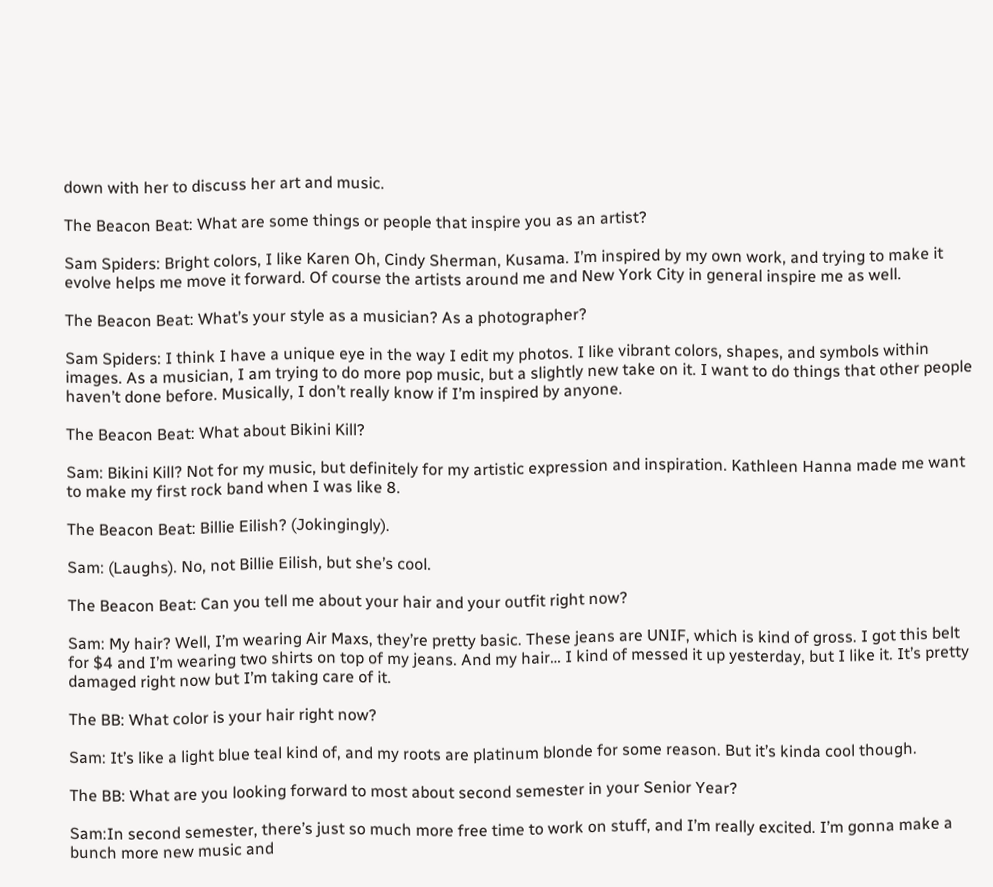down with her to discuss her art and music.

The Beacon Beat: What are some things or people that inspire you as an artist?

Sam Spiders: Bright colors, I like Karen Oh, Cindy Sherman, Kusama. I’m inspired by my own work, and trying to make it evolve helps me move it forward. Of course the artists around me and New York City in general inspire me as well.

The Beacon Beat: What’s your style as a musician? As a photographer?

Sam Spiders: I think I have a unique eye in the way I edit my photos. I like vibrant colors, shapes, and symbols within images. As a musician, I am trying to do more pop music, but a slightly new take on it. I want to do things that other people haven’t done before. Musically, I don’t really know if I’m inspired by anyone.

The Beacon Beat: What about Bikini Kill?

Sam: Bikini Kill? Not for my music, but definitely for my artistic expression and inspiration. Kathleen Hanna made me want to make my first rock band when I was like 8.

The Beacon Beat: Billie Eilish? (Jokingingly).

Sam: (Laughs). No, not Billie Eilish, but she’s cool.

The Beacon Beat: Can you tell me about your hair and your outfit right now?

Sam: My hair? Well, I’m wearing Air Maxs, they’re pretty basic. These jeans are UNIF, which is kind of gross. I got this belt for $4 and I’m wearing two shirts on top of my jeans. And my hair… I kind of messed it up yesterday, but I like it. It’s pretty damaged right now but I’m taking care of it.

The BB: What color is your hair right now?

Sam: It’s like a light blue teal kind of, and my roots are platinum blonde for some reason. But it’s kinda cool though.

The BB: What are you looking forward to most about second semester in your Senior Year?

Sam:In second semester, there’s just so much more free time to work on stuff, and I’m really excited. I’m gonna make a bunch more new music and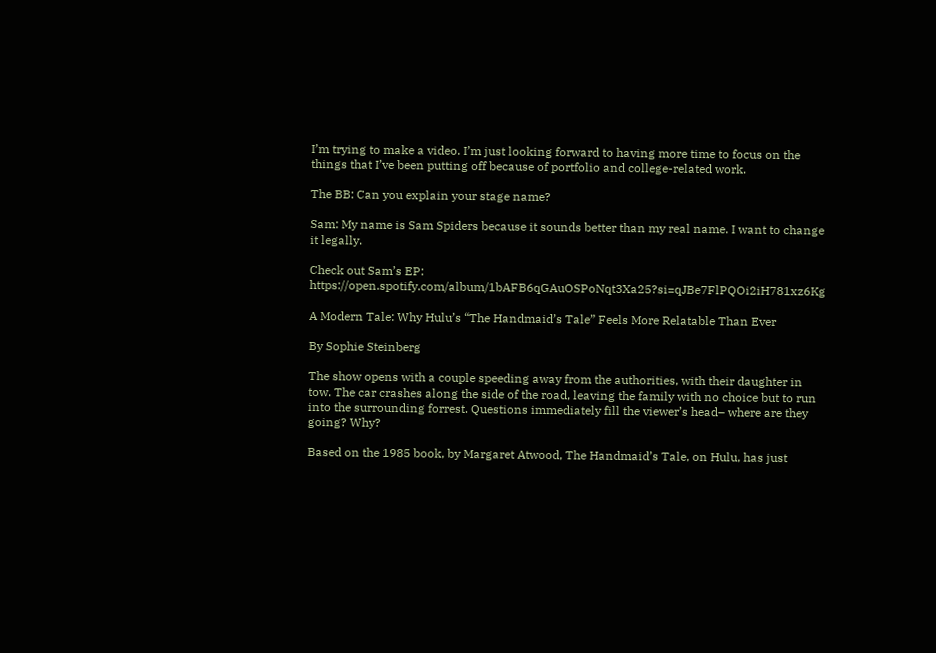I’m trying to make a video. I’m just looking forward to having more time to focus on the things that I’ve been putting off because of portfolio and college-related work.

The BB: Can you explain your stage name?

Sam: My name is Sam Spiders because it sounds better than my real name. I want to change it legally.

Check out Sam’s EP: https://open.spotify.com/album/1bAFB6qGAuOSPoNqt3Xa25?si=qJBe7FlPQOi2iH781xz6Kg

A Modern Tale: Why Hulu’s “The Handmaid’s Tale” Feels More Relatable Than Ever

By Sophie Steinberg

The show opens with a couple speeding away from the authorities, with their daughter in tow. The car crashes along the side of the road, leaving the family with no choice but to run into the surrounding forrest. Questions immediately fill the viewer’s head– where are they going? Why?

Based on the 1985 book, by Margaret Atwood, The Handmaid’s Tale, on Hulu, has just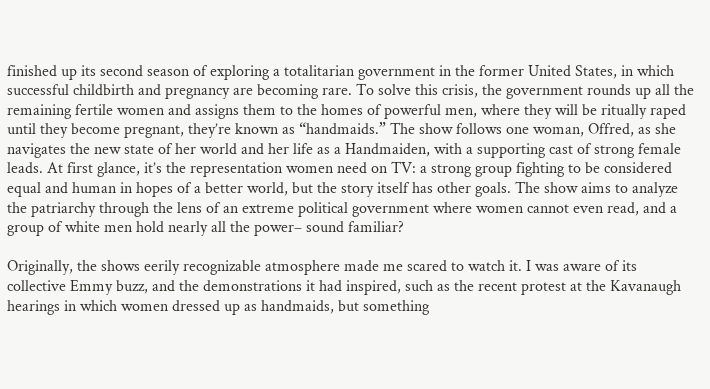finished up its second season of exploring a totalitarian government in the former United States, in which successful childbirth and pregnancy are becoming rare. To solve this crisis, the government rounds up all the remaining fertile women and assigns them to the homes of powerful men, where they will be ritually raped until they become pregnant, they’re known as “handmaids.” The show follows one woman, Offred, as she navigates the new state of her world and her life as a Handmaiden, with a supporting cast of strong female leads. At first glance, it’s the representation women need on TV: a strong group fighting to be considered equal and human in hopes of a better world, but the story itself has other goals. The show aims to analyze the patriarchy through the lens of an extreme political government where women cannot even read, and a group of white men hold nearly all the power– sound familiar?

Originally, the shows eerily recognizable atmosphere made me scared to watch it. I was aware of its collective Emmy buzz, and the demonstrations it had inspired, such as the recent protest at the Kavanaugh hearings in which women dressed up as handmaids, but something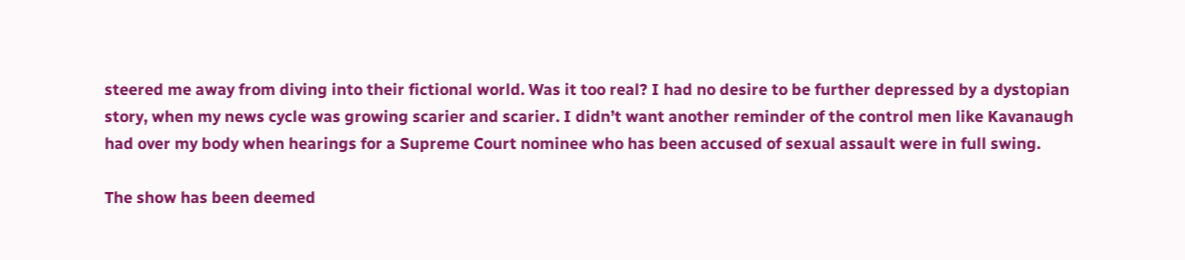steered me away from diving into their fictional world. Was it too real? I had no desire to be further depressed by a dystopian story, when my news cycle was growing scarier and scarier. I didn’t want another reminder of the control men like Kavanaugh had over my body when hearings for a Supreme Court nominee who has been accused of sexual assault were in full swing.

The show has been deemed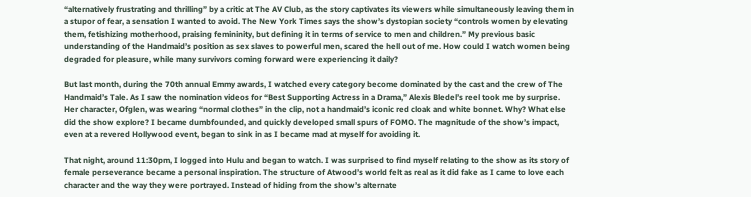“alternatively frustrating and thrilling” by a critic at The AV Club, as the story captivates its viewers while simultaneously leaving them in a stupor of fear, a sensation I wanted to avoid. The New York Times says the show’s dystopian society “controls women by elevating them, fetishizing motherhood, praising femininity, but defining it in terms of service to men and children.” My previous basic understanding of the Handmaid’s position as sex slaves to powerful men, scared the hell out of me. How could I watch women being degraded for pleasure, while many survivors coming forward were experiencing it daily?

But last month, during the 70th annual Emmy awards, I watched every category become dominated by the cast and the crew of The Handmaid’s Tale. As I saw the nomination videos for “Best Supporting Actress in a Drama,” Alexis Bledel’s reel took me by surprise. Her character, Ofglen, was wearing “normal clothes” in the clip, not a handmaid’s iconic red cloak and white bonnet. Why? What else did the show explore? I became dumbfounded, and quickly developed small spurs of FOMO. The magnitude of the show’s impact, even at a revered Hollywood event, began to sink in as I became mad at myself for avoiding it.

That night, around 11:30pm, I logged into Hulu and began to watch. I was surprised to find myself relating to the show as its story of female perseverance became a personal inspiration. The structure of Atwood’s world felt as real as it did fake as I came to love each character and the way they were portrayed. Instead of hiding from the show’s alternate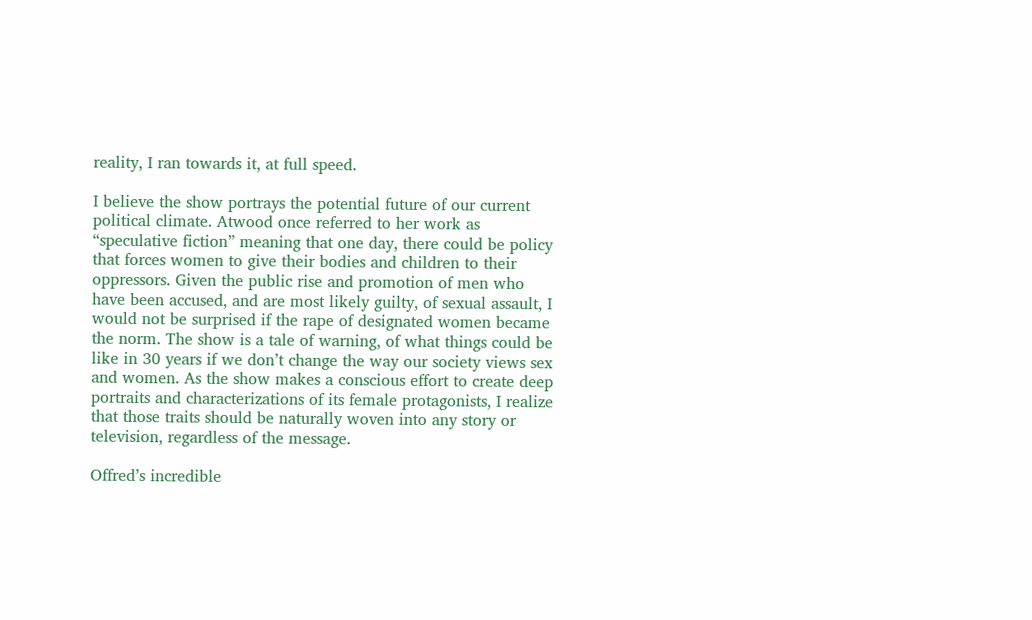reality, I ran towards it, at full speed.

I believe the show portrays the potential future of our current political climate. Atwood once referred to her work as “speculative fiction” meaning that one day, there could be policy that forces women to give their bodies and children to their oppressors. Given the public rise and promotion of men who have been accused, and are most likely guilty, of sexual assault, I would not be surprised if the rape of designated women became the norm. The show is a tale of warning, of what things could be like in 30 years if we don’t change the way our society views sex and women. As the show makes a conscious effort to create deep portraits and characterizations of its female protagonists, I realize that those traits should be naturally woven into any story or television, regardless of the message.

Offred’s incredible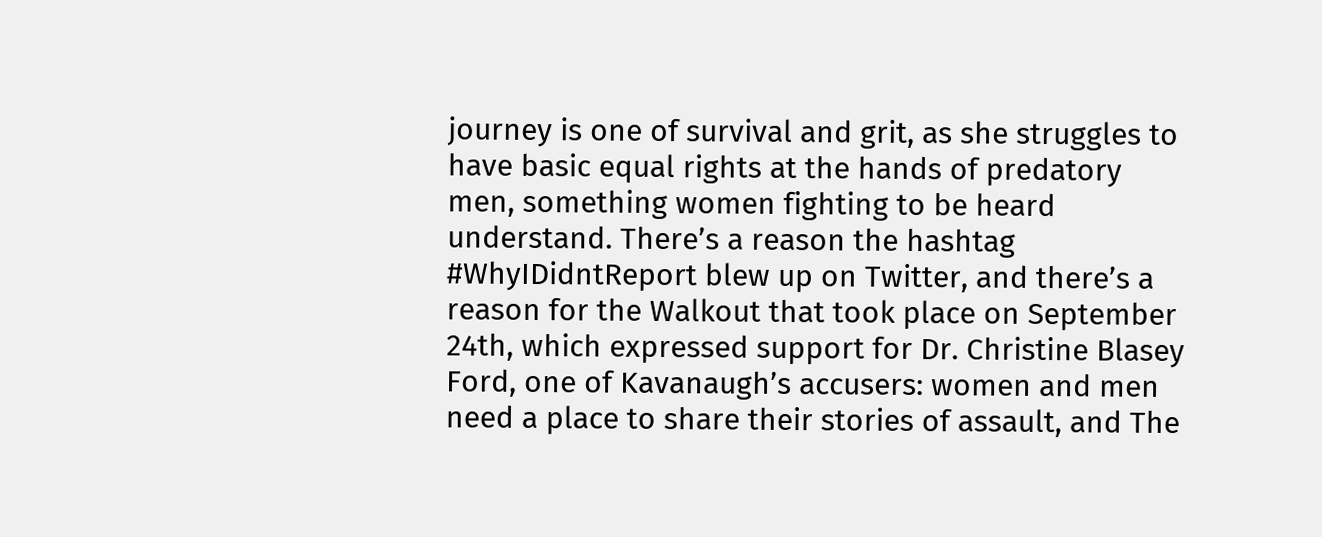journey is one of survival and grit, as she struggles to have basic equal rights at the hands of predatory men, something women fighting to be heard understand. There’s a reason the hashtag #WhyIDidntReport blew up on Twitter, and there’s a reason for the Walkout that took place on September 24th, which expressed support for Dr. Christine Blasey Ford, one of Kavanaugh’s accusers: women and men need a place to share their stories of assault, and The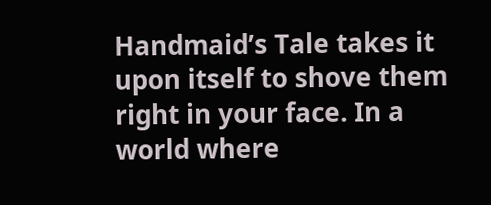Handmaid’s Tale takes it upon itself to shove them right in your face. In a world where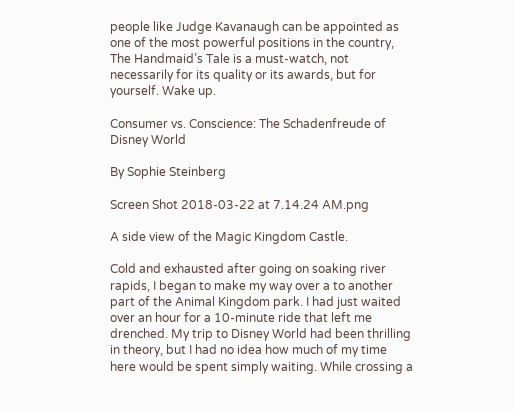people like Judge Kavanaugh can be appointed as one of the most powerful positions in the country, The Handmaid’s Tale is a must-watch, not necessarily for its quality or its awards, but for yourself. Wake up.

Consumer vs. Conscience: The Schadenfreude of Disney World

By Sophie Steinberg

Screen Shot 2018-03-22 at 7.14.24 AM.png

A side view of the Magic Kingdom Castle.

Cold and exhausted after going on soaking river rapids, I began to make my way over a to another part of the Animal Kingdom park. I had just waited over an hour for a 10-minute ride that left me drenched. My trip to Disney World had been thrilling in theory, but I had no idea how much of my time here would be spent simply waiting. While crossing a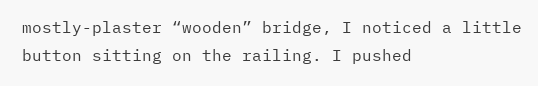mostly-plaster “wooden” bridge, I noticed a little button sitting on the railing. I pushed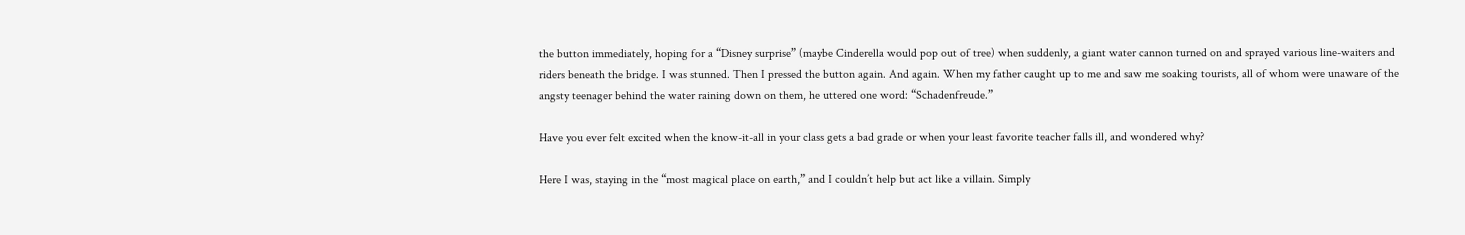the button immediately, hoping for a “Disney surprise” (maybe Cinderella would pop out of tree) when suddenly, a giant water cannon turned on and sprayed various line-waiters and riders beneath the bridge. I was stunned. Then I pressed the button again. And again. When my father caught up to me and saw me soaking tourists, all of whom were unaware of the angsty teenager behind the water raining down on them, he uttered one word: “Schadenfreude.”

Have you ever felt excited when the know-it-all in your class gets a bad grade or when your least favorite teacher falls ill, and wondered why?

Here I was, staying in the “most magical place on earth,” and I couldn’t help but act like a villain. Simply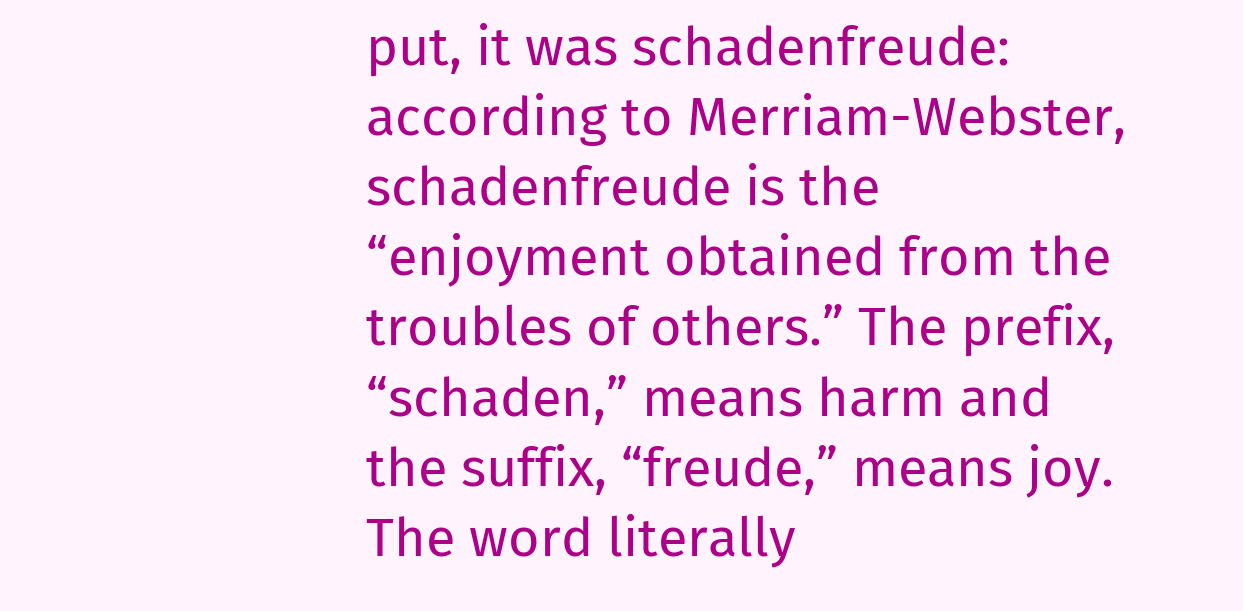put, it was schadenfreude: according to Merriam-Webster, schadenfreude is the “enjoyment obtained from the troubles of others.” The prefix, “schaden,” means harm and the suffix, “freude,” means joy. The word literally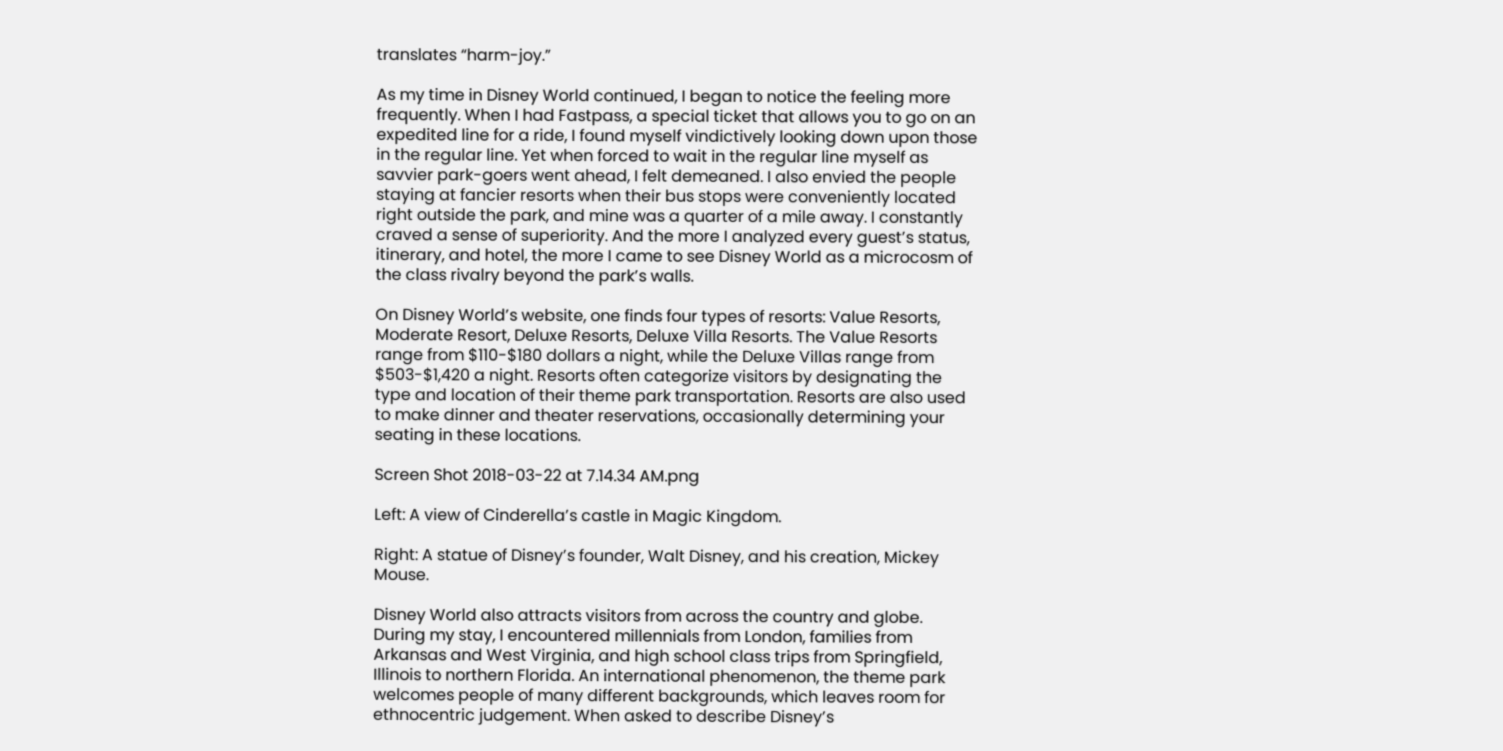translates “harm-joy.”

As my time in Disney World continued, I began to notice the feeling more frequently. When I had Fastpass, a special ticket that allows you to go on an expedited line for a ride, I found myself vindictively looking down upon those in the regular line. Yet when forced to wait in the regular line myself as savvier park-goers went ahead, I felt demeaned. I also envied the people staying at fancier resorts when their bus stops were conveniently located right outside the park, and mine was a quarter of a mile away. I constantly craved a sense of superiority. And the more I analyzed every guest’s status, itinerary, and hotel, the more I came to see Disney World as a microcosm of the class rivalry beyond the park’s walls.

On Disney World’s website, one finds four types of resorts: Value Resorts, Moderate Resort, Deluxe Resorts, Deluxe Villa Resorts. The Value Resorts range from $110-$180 dollars a night, while the Deluxe Villas range from $503-$1,420 a night. Resorts often categorize visitors by designating the type and location of their theme park transportation. Resorts are also used to make dinner and theater reservations, occasionally determining your seating in these locations.

Screen Shot 2018-03-22 at 7.14.34 AM.png

Left: A view of Cinderella’s castle in Magic Kingdom.

Right: A statue of Disney’s founder, Walt Disney, and his creation, Mickey Mouse.

Disney World also attracts visitors from across the country and globe. During my stay, I encountered millennials from London, families from Arkansas and West Virginia, and high school class trips from Springfield, Illinois to northern Florida. An international phenomenon, the theme park welcomes people of many different backgrounds, which leaves room for ethnocentric judgement. When asked to describe Disney’s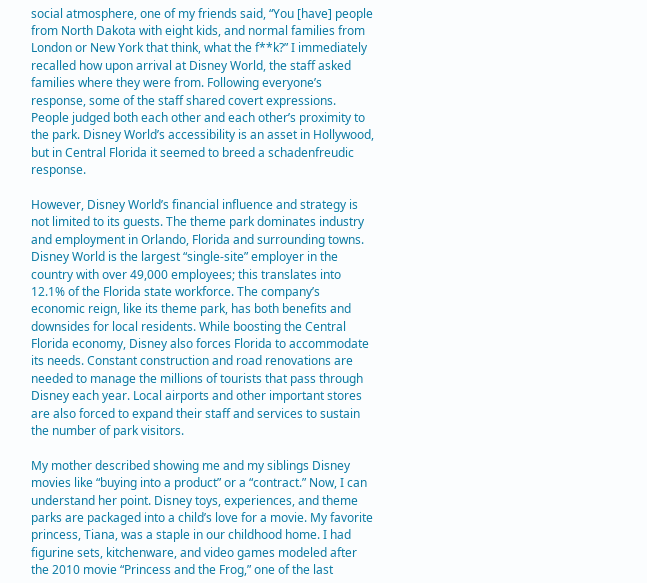social atmosphere, one of my friends said, “You [have] people from North Dakota with eight kids, and normal families from London or New York that think, what the f**k?” I immediately recalled how upon arrival at Disney World, the staff asked families where they were from. Following everyone’s response, some of the staff shared covert expressions. People judged both each other and each other’s proximity to the park. Disney World’s accessibility is an asset in Hollywood, but in Central Florida it seemed to breed a schadenfreudic response.

However, Disney World’s financial influence and strategy is not limited to its guests. The theme park dominates industry and employment in Orlando, Florida and surrounding towns. Disney World is the largest “single-site” employer in the country with over 49,000 employees; this translates into 12.1% of the Florida state workforce. The company’s economic reign, like its theme park, has both benefits and downsides for local residents. While boosting the Central Florida economy, Disney also forces Florida to accommodate its needs. Constant construction and road renovations are needed to manage the millions of tourists that pass through Disney each year. Local airports and other important stores are also forced to expand their staff and services to sustain the number of park visitors.

My mother described showing me and my siblings Disney movies like “buying into a product” or a “contract.” Now, I can understand her point. Disney toys, experiences, and theme parks are packaged into a child’s love for a movie. My favorite princess, Tiana, was a staple in our childhood home. I had figurine sets, kitchenware, and video games modeled after the 2010 movie “Princess and the Frog,” one of the last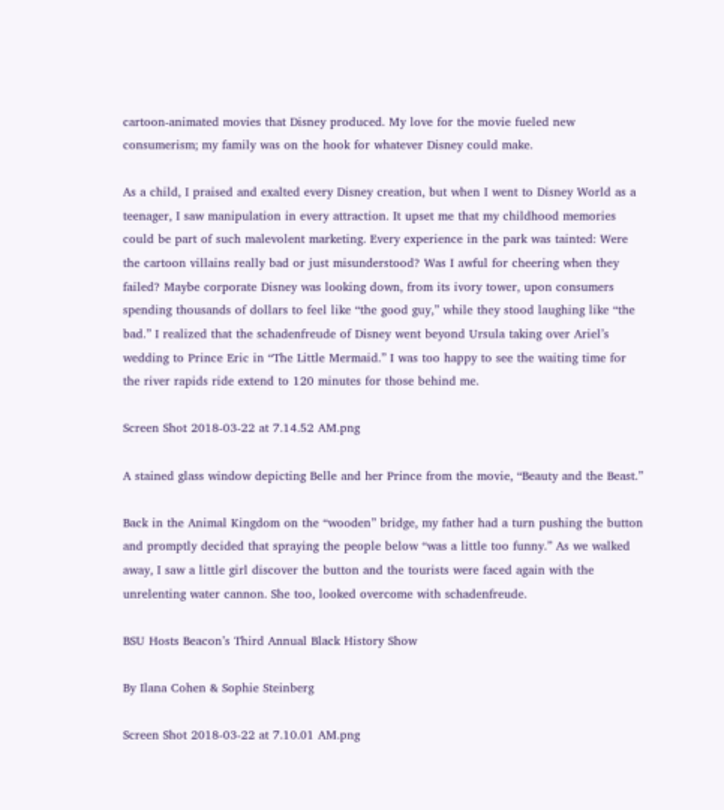cartoon-animated movies that Disney produced. My love for the movie fueled new consumerism; my family was on the hook for whatever Disney could make.

As a child, I praised and exalted every Disney creation, but when I went to Disney World as a teenager, I saw manipulation in every attraction. It upset me that my childhood memories could be part of such malevolent marketing. Every experience in the park was tainted: Were the cartoon villains really bad or just misunderstood? Was I awful for cheering when they failed? Maybe corporate Disney was looking down, from its ivory tower, upon consumers spending thousands of dollars to feel like “the good guy,” while they stood laughing like “the bad.” I realized that the schadenfreude of Disney went beyond Ursula taking over Ariel’s wedding to Prince Eric in “The Little Mermaid.” I was too happy to see the waiting time for the river rapids ride extend to 120 minutes for those behind me.

Screen Shot 2018-03-22 at 7.14.52 AM.png

A stained glass window depicting Belle and her Prince from the movie, “Beauty and the Beast.”

Back in the Animal Kingdom on the “wooden” bridge, my father had a turn pushing the button and promptly decided that spraying the people below “was a little too funny.” As we walked away, I saw a little girl discover the button and the tourists were faced again with the unrelenting water cannon. She too, looked overcome with schadenfreude.

BSU Hosts Beacon’s Third Annual Black History Show

By Ilana Cohen & Sophie Steinberg

Screen Shot 2018-03-22 at 7.10.01 AM.png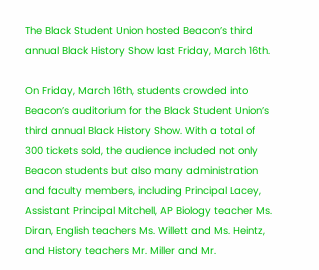The Black Student Union hosted Beacon’s third annual Black History Show last Friday, March 16th.

On Friday, March 16th, students crowded into Beacon’s auditorium for the Black Student Union’s third annual Black History Show. With a total of 300 tickets sold, the audience included not only Beacon students but also many administration and faculty members, including Principal Lacey, Assistant Principal Mitchell, AP Biology teacher Ms. Diran, English teachers Ms. Willett and Ms. Heintz, and History teachers Mr. Miller and Mr.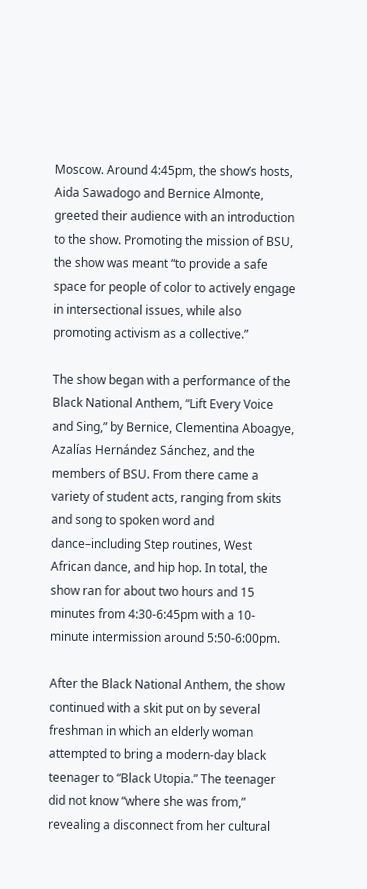Moscow. Around 4:45pm, the show’s hosts, Aida Sawadogo and Bernice Almonte, greeted their audience with an introduction to the show. Promoting the mission of BSU, the show was meant “to provide a safe space for people of color to actively engage in intersectional issues, while also promoting activism as a collective.”

The show began with a performance of the Black National Anthem, “Lift Every Voice and Sing,” by Bernice, Clementina Aboagye, Azalías Hernández Sánchez, and the members of BSU. From there came a variety of student acts, ranging from skits and song to spoken word and dance–including Step routines, West African dance, and hip hop. In total, the show ran for about two hours and 15 minutes from 4:30-6:45pm with a 10-minute intermission around 5:50-6:00pm.

After the Black National Anthem, the show continued with a skit put on by several freshman in which an elderly woman attempted to bring a modern-day black teenager to “Black Utopia.” The teenager did not know “where she was from,” revealing a disconnect from her cultural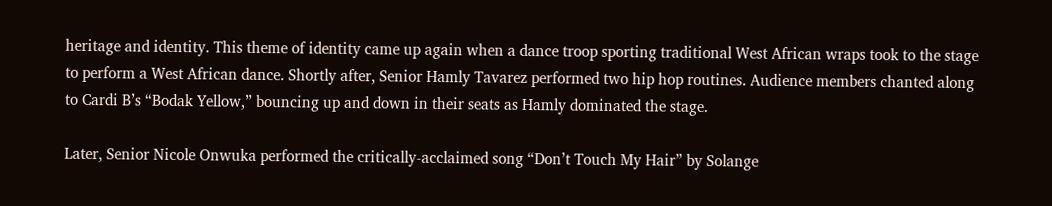heritage and identity. This theme of identity came up again when a dance troop sporting traditional West African wraps took to the stage to perform a West African dance. Shortly after, Senior Hamly Tavarez performed two hip hop routines. Audience members chanted along to Cardi B’s “Bodak Yellow,” bouncing up and down in their seats as Hamly dominated the stage.

Later, Senior Nicole Onwuka performed the critically-acclaimed song “Don’t Touch My Hair” by Solange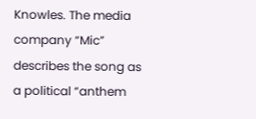Knowles. The media company “Mic” describes the song as a political “anthem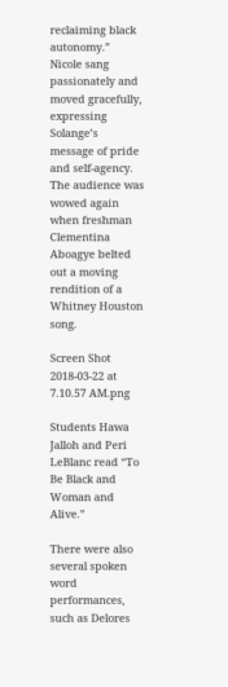reclaiming black autonomy.” Nicole sang passionately and moved gracefully, expressing Solange’s message of pride and self-agency. The audience was wowed again when freshman Clementina Aboagye belted out a moving rendition of a Whitney Houston song.

Screen Shot 2018-03-22 at 7.10.57 AM.png

Students Hawa Jalloh and Peri LeBlanc read “To Be Black and Woman and Alive.”

There were also several spoken word performances, such as Delores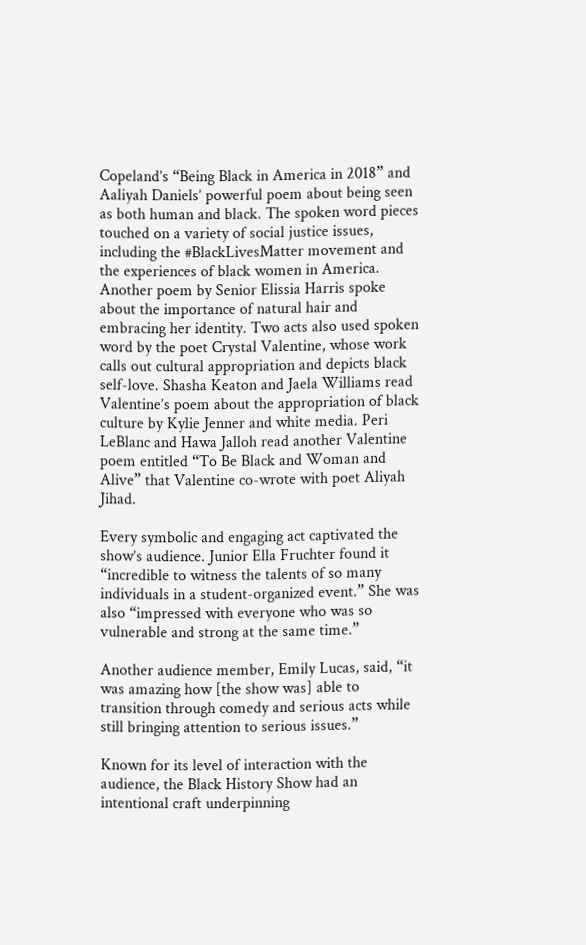Copeland’s “Being Black in America in 2018” and Aaliyah Daniels’ powerful poem about being seen as both human and black. The spoken word pieces touched on a variety of social justice issues, including the #BlackLivesMatter movement and the experiences of black women in America. Another poem by Senior Elissia Harris spoke about the importance of natural hair and embracing her identity. Two acts also used spoken word by the poet Crystal Valentine, whose work calls out cultural appropriation and depicts black self-love. Shasha Keaton and Jaela Williams read Valentine’s poem about the appropriation of black culture by Kylie Jenner and white media. Peri LeBlanc and Hawa Jalloh read another Valentine poem entitled “To Be Black and Woman and Alive” that Valentine co-wrote with poet Aliyah Jihad.

Every symbolic and engaging act captivated the show’s audience. Junior Ella Fruchter found it “incredible to witness the talents of so many individuals in a student-organized event.” She was also “impressed with everyone who was so vulnerable and strong at the same time.”

Another audience member, Emily Lucas, said, “it was amazing how [the show was] able to transition through comedy and serious acts while still bringing attention to serious issues.”

Known for its level of interaction with the audience, the Black History Show had an intentional craft underpinning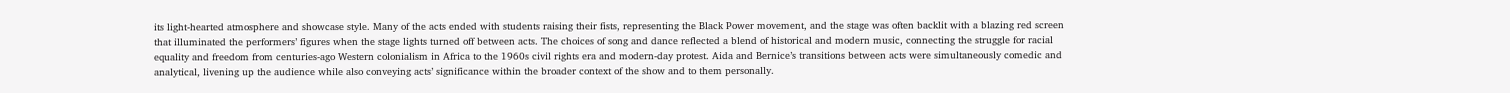its light-hearted atmosphere and showcase style. Many of the acts ended with students raising their fists, representing the Black Power movement, and the stage was often backlit with a blazing red screen that illuminated the performers’ figures when the stage lights turned off between acts. The choices of song and dance reflected a blend of historical and modern music, connecting the struggle for racial equality and freedom from centuries-ago Western colonialism in Africa to the 1960s civil rights era and modern-day protest. Aida and Bernice’s transitions between acts were simultaneously comedic and analytical, livening up the audience while also conveying acts’ significance within the broader context of the show and to them personally.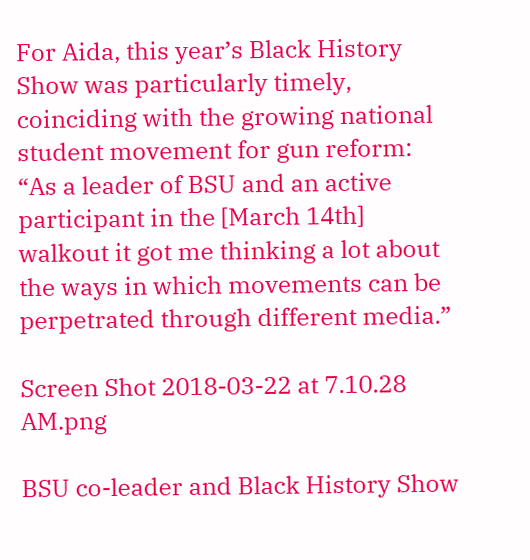For Aida, this year’s Black History Show was particularly timely, coinciding with the growing national student movement for gun reform: “As a leader of BSU and an active participant in the [March 14th] walkout it got me thinking a lot about the ways in which movements can be perpetrated through different media.”

Screen Shot 2018-03-22 at 7.10.28 AM.png

BSU co-leader and Black History Show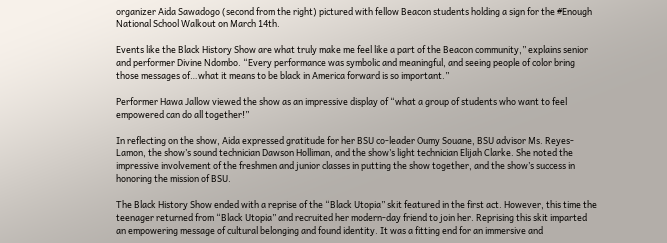organizer Aida Sawadogo (second from the right) pictured with fellow Beacon students holding a sign for the #Enough National School Walkout on March 14th.

Events like the Black History Show are what truly make me feel like a part of the Beacon community,” explains senior and performer Divine Ndombo. “Every performance was symbolic and meaningful, and seeing people of color bring those messages of…what it means to be black in America forward is so important.”

Performer Hawa Jallow viewed the show as an impressive display of “what a group of students who want to feel empowered can do all together!”

In reflecting on the show, Aida expressed gratitude for her BSU co-leader Oumy Souane, BSU advisor Ms. Reyes-Lamon, the show’s sound technician Dawson Holliman, and the show’s light technician Elijah Clarke. She noted the impressive involvement of the freshmen and junior classes in putting the show together, and the show’s success in honoring the mission of BSU.

The Black History Show ended with a reprise of the “Black Utopia” skit featured in the first act. However, this time the teenager returned from “Black Utopia” and recruited her modern-day friend to join her. Reprising this skit imparted an empowering message of cultural belonging and found identity. It was a fitting end for an immersive and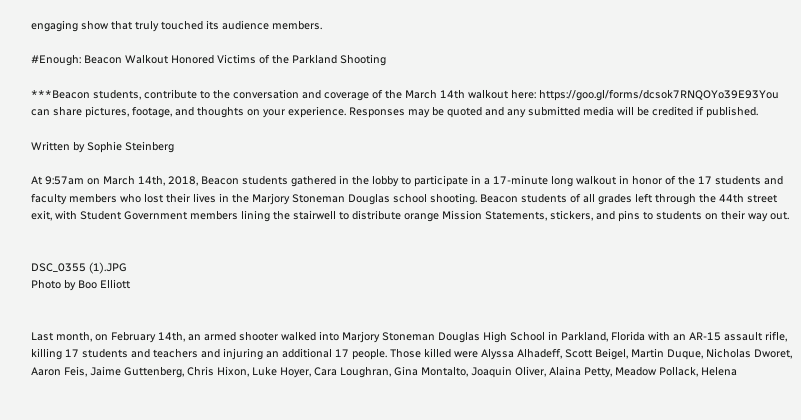engaging show that truly touched its audience members.

#Enough: Beacon Walkout Honored Victims of the Parkland Shooting

***Beacon students, contribute to the conversation and coverage of the March 14th walkout here: https://goo.gl/forms/dcsok7RNQOYo39E93You can share pictures, footage, and thoughts on your experience. Responses may be quoted and any submitted media will be credited if published.

Written by Sophie Steinberg

At 9:57am on March 14th, 2018, Beacon students gathered in the lobby to participate in a 17-minute long walkout in honor of the 17 students and faculty members who lost their lives in the Marjory Stoneman Douglas school shooting. Beacon students of all grades left through the 44th street exit, with Student Government members lining the stairwell to distribute orange Mission Statements, stickers, and pins to students on their way out.


DSC_0355 (1).JPG
Photo by Boo Elliott


Last month, on February 14th, an armed shooter walked into Marjory Stoneman Douglas High School in Parkland, Florida with an AR-15 assault rifle, killing 17 students and teachers and injuring an additional 17 people. Those killed were Alyssa Alhadeff, Scott Beigel, Martin Duque, Nicholas Dworet, Aaron Feis, Jaime Guttenberg, Chris Hixon, Luke Hoyer, Cara Loughran, Gina Montalto, Joaquin Oliver, Alaina Petty, Meadow Pollack, Helena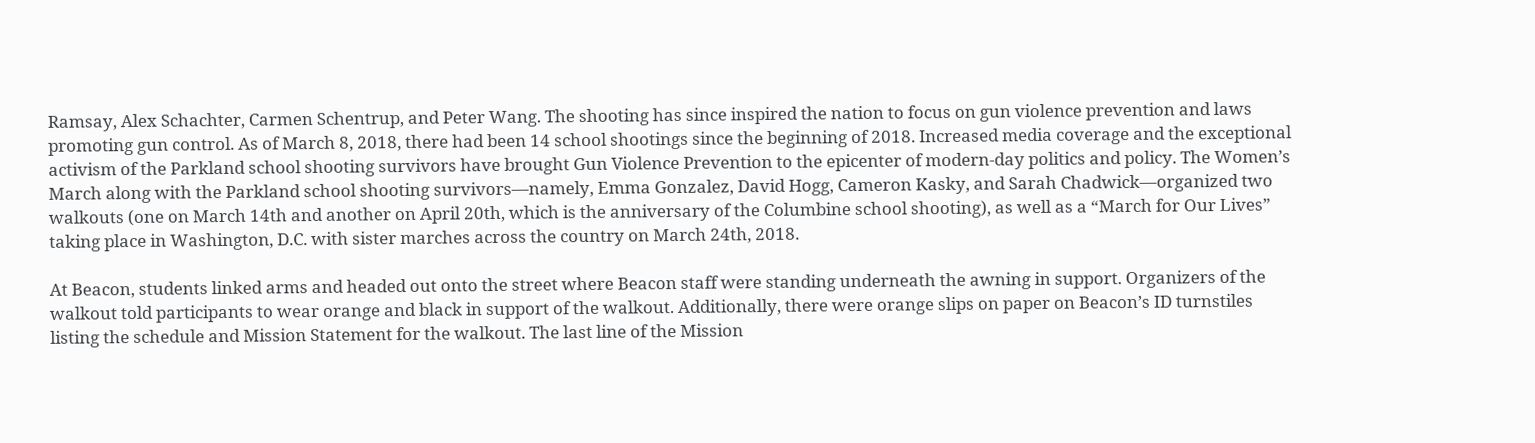Ramsay, Alex Schachter, Carmen Schentrup, and Peter Wang. The shooting has since inspired the nation to focus on gun violence prevention and laws promoting gun control. As of March 8, 2018, there had been 14 school shootings since the beginning of 2018. Increased media coverage and the exceptional activism of the Parkland school shooting survivors have brought Gun Violence Prevention to the epicenter of modern-day politics and policy. The Women’s March along with the Parkland school shooting survivors—namely, Emma Gonzalez, David Hogg, Cameron Kasky, and Sarah Chadwick—organized two walkouts (one on March 14th and another on April 20th, which is the anniversary of the Columbine school shooting), as well as a “March for Our Lives” taking place in Washington, D.C. with sister marches across the country on March 24th, 2018.

At Beacon, students linked arms and headed out onto the street where Beacon staff were standing underneath the awning in support. Organizers of the walkout told participants to wear orange and black in support of the walkout. Additionally, there were orange slips on paper on Beacon’s ID turnstiles listing the schedule and Mission Statement for the walkout. The last line of the Mission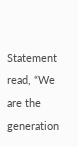Statement read, “We are the generation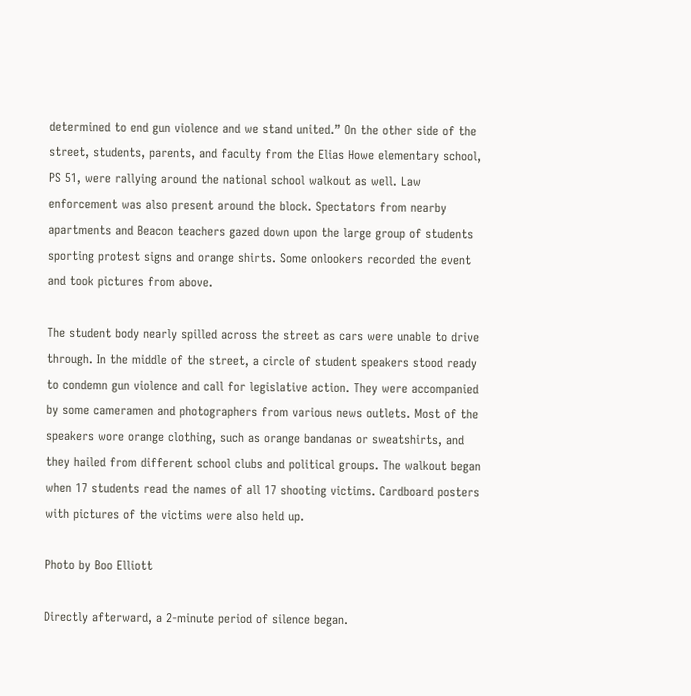determined to end gun violence and we stand united.” On the other side of the street, students, parents, and faculty from the Elias Howe elementary school, PS 51, were rallying around the national school walkout as well. Law enforcement was also present around the block. Spectators from nearby apartments and Beacon teachers gazed down upon the large group of students sporting protest signs and orange shirts. Some onlookers recorded the event and took pictures from above.

The student body nearly spilled across the street as cars were unable to drive through. In the middle of the street, a circle of student speakers stood ready to condemn gun violence and call for legislative action. They were accompanied by some cameramen and photographers from various news outlets. Most of the speakers wore orange clothing, such as orange bandanas or sweatshirts, and they hailed from different school clubs and political groups. The walkout began when 17 students read the names of all 17 shooting victims. Cardboard posters with pictures of the victims were also held up.

Photo by Boo Elliott

Directly afterward, a 2-minute period of silence began.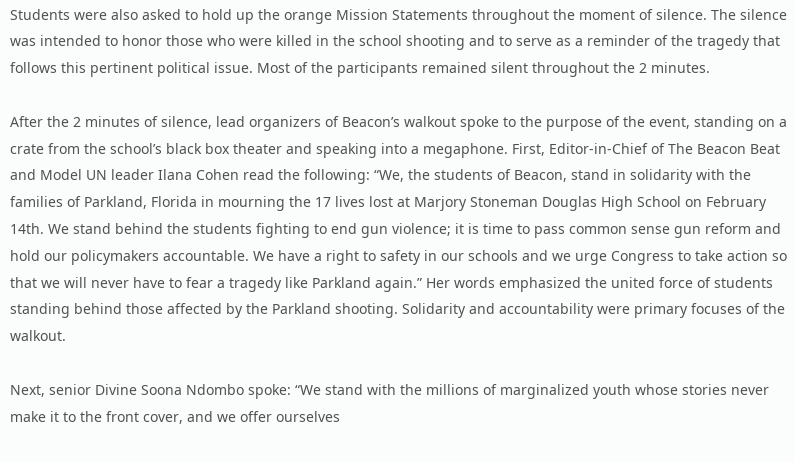Students were also asked to hold up the orange Mission Statements throughout the moment of silence. The silence was intended to honor those who were killed in the school shooting and to serve as a reminder of the tragedy that follows this pertinent political issue. Most of the participants remained silent throughout the 2 minutes.

After the 2 minutes of silence, lead organizers of Beacon’s walkout spoke to the purpose of the event, standing on a crate from the school’s black box theater and speaking into a megaphone. First, Editor-in-Chief of The Beacon Beat and Model UN leader Ilana Cohen read the following: “We, the students of Beacon, stand in solidarity with the families of Parkland, Florida in mourning the 17 lives lost at Marjory Stoneman Douglas High School on February 14th. We stand behind the students fighting to end gun violence; it is time to pass common sense gun reform and hold our policymakers accountable. We have a right to safety in our schools and we urge Congress to take action so that we will never have to fear a tragedy like Parkland again.” Her words emphasized the united force of students standing behind those affected by the Parkland shooting. Solidarity and accountability were primary focuses of the walkout.

Next, senior Divine Soona Ndombo spoke: “We stand with the millions of marginalized youth whose stories never make it to the front cover, and we offer ourselves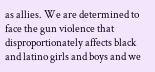as allies. We are determined to face the gun violence that disproportionately affects black and latino girls and boys and we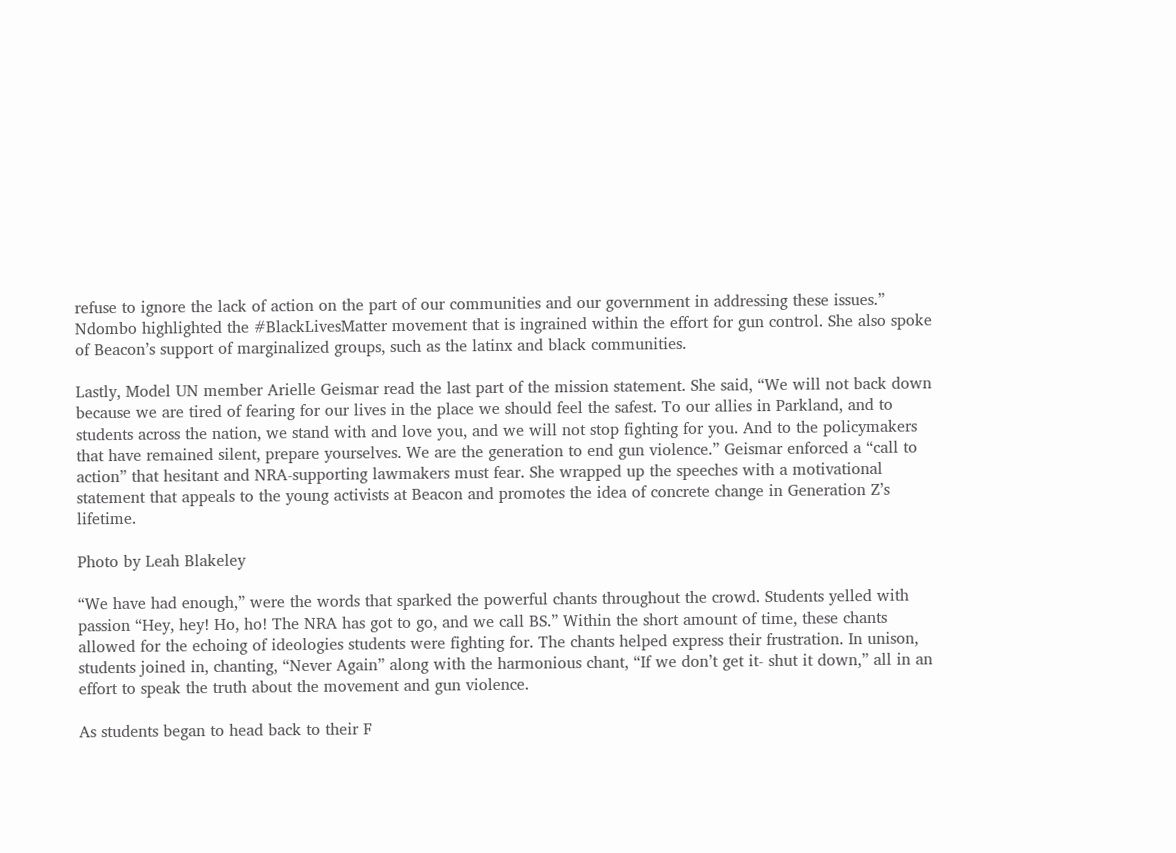refuse to ignore the lack of action on the part of our communities and our government in addressing these issues.” Ndombo highlighted the #BlackLivesMatter movement that is ingrained within the effort for gun control. She also spoke of Beacon’s support of marginalized groups, such as the latinx and black communities.

Lastly, Model UN member Arielle Geismar read the last part of the mission statement. She said, “We will not back down because we are tired of fearing for our lives in the place we should feel the safest. To our allies in Parkland, and to students across the nation, we stand with and love you, and we will not stop fighting for you. And to the policymakers that have remained silent, prepare yourselves. We are the generation to end gun violence.” Geismar enforced a “call to action” that hesitant and NRA-supporting lawmakers must fear. She wrapped up the speeches with a motivational statement that appeals to the young activists at Beacon and promotes the idea of concrete change in Generation Z’s lifetime.

Photo by Leah Blakeley

“We have had enough,” were the words that sparked the powerful chants throughout the crowd. Students yelled with passion “Hey, hey! Ho, ho! The NRA has got to go, and we call BS.” Within the short amount of time, these chants allowed for the echoing of ideologies students were fighting for. The chants helped express their frustration. In unison, students joined in, chanting, “Never Again” along with the harmonious chant, “If we don’t get it- shut it down,” all in an effort to speak the truth about the movement and gun violence.

As students began to head back to their F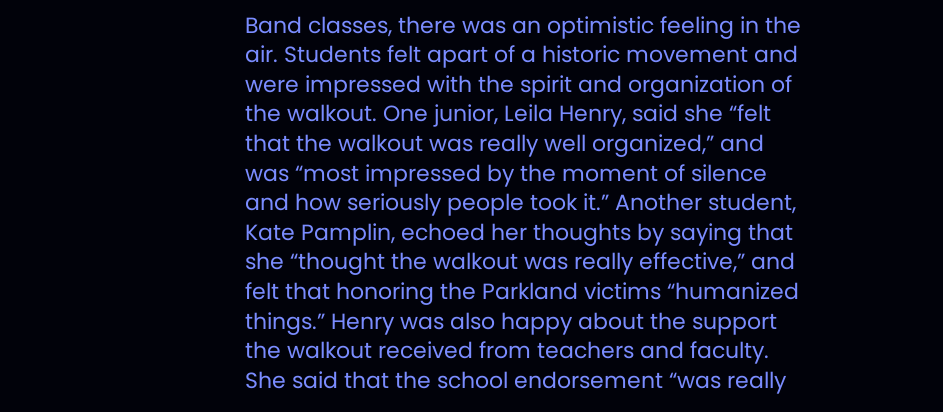Band classes, there was an optimistic feeling in the air. Students felt apart of a historic movement and were impressed with the spirit and organization of the walkout. One junior, Leila Henry, said she “felt that the walkout was really well organized,” and was “most impressed by the moment of silence and how seriously people took it.” Another student, Kate Pamplin, echoed her thoughts by saying that she “thought the walkout was really effective,” and felt that honoring the Parkland victims “humanized things.” Henry was also happy about the support the walkout received from teachers and faculty. She said that the school endorsement “was really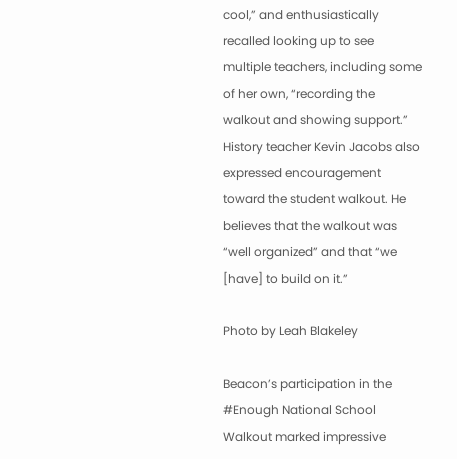cool,” and enthusiastically recalled looking up to see multiple teachers, including some of her own, “recording the walkout and showing support.” History teacher Kevin Jacobs also expressed encouragement toward the student walkout. He believes that the walkout was “well organized” and that “we [have] to build on it.”

Photo by Leah Blakeley

Beacon’s participation in the #Enough National School Walkout marked impressive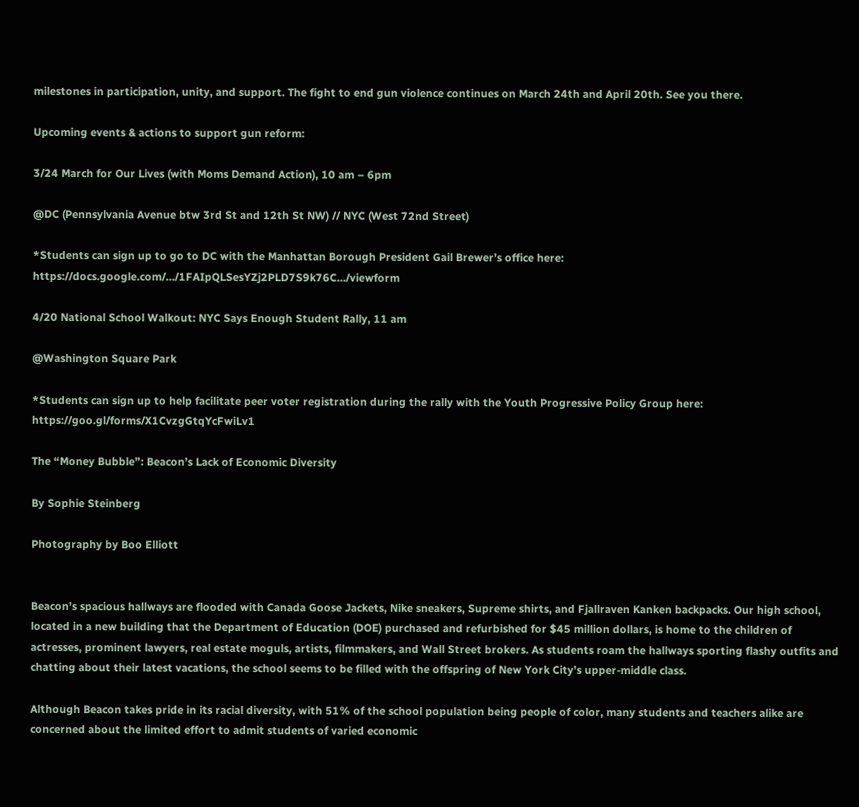milestones in participation, unity, and support. The fight to end gun violence continues on March 24th and April 20th. See you there.

Upcoming events & actions to support gun reform:

3/24 March for Our Lives (with Moms Demand Action), 10 am – 6pm

@DC (Pennsylvania Avenue btw 3rd St and 12th St NW) // NYC (West 72nd Street)

*Students can sign up to go to DC with the Manhattan Borough President Gail Brewer’s office here: https://docs.google.com/…/1FAIpQLSesYZj2PLD7S9k76C…/viewform

4/20 National School Walkout: NYC Says Enough Student Rally, 11 am

@Washington Square Park

*Students can sign up to help facilitate peer voter registration during the rally with the Youth Progressive Policy Group here: https://goo.gl/forms/X1CvzgGtqYcFwiLv1

The “Money Bubble”: Beacon’s Lack of Economic Diversity

By Sophie Steinberg

Photography by Boo Elliott


Beacon’s spacious hallways are flooded with Canada Goose Jackets, Nike sneakers, Supreme shirts, and Fjallraven Kanken backpacks. Our high school, located in a new building that the Department of Education (DOE) purchased and refurbished for $45 million dollars, is home to the children of actresses, prominent lawyers, real estate moguls, artists, filmmakers, and Wall Street brokers. As students roam the hallways sporting flashy outfits and chatting about their latest vacations, the school seems to be filled with the offspring of New York City’s upper-middle class.

Although Beacon takes pride in its racial diversity, with 51% of the school population being people of color, many students and teachers alike are concerned about the limited effort to admit students of varied economic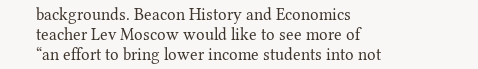backgrounds. Beacon History and Economics teacher Lev Moscow would like to see more of “an effort to bring lower income students into not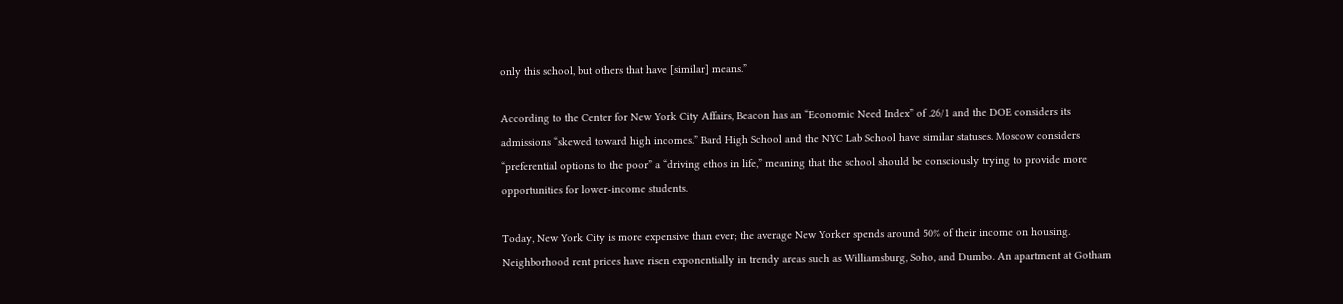only this school, but others that have [similar] means.”

According to the Center for New York City Affairs, Beacon has an “Economic Need Index” of .26/1 and the DOE considers its admissions “skewed toward high incomes.” Bard High School and the NYC Lab School have similar statuses. Moscow considers “preferential options to the poor” a “driving ethos in life,” meaning that the school should be consciously trying to provide more opportunities for lower-income students.

Today, New York City is more expensive than ever; the average New Yorker spends around 50% of their income on housing. Neighborhood rent prices have risen exponentially in trendy areas such as Williamsburg, Soho, and Dumbo. An apartment at Gotham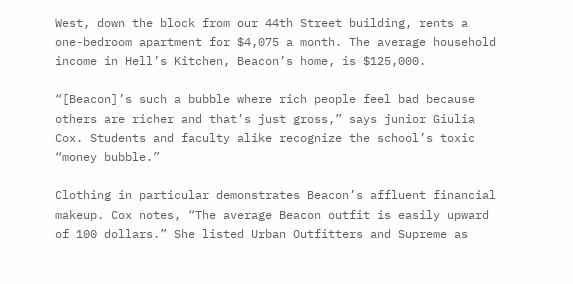West, down the block from our 44th Street building, rents a one-bedroom apartment for $4,075 a month. The average household income in Hell’s Kitchen, Beacon’s home, is $125,000.

“[Beacon]’s such a bubble where rich people feel bad because others are richer and that’s just gross,” says junior Giulia Cox. Students and faculty alike recognize the school’s toxic “money bubble.”

Clothing in particular demonstrates Beacon’s affluent financial makeup. Cox notes, “The average Beacon outfit is easily upward of 100 dollars.” She listed Urban Outfitters and Supreme as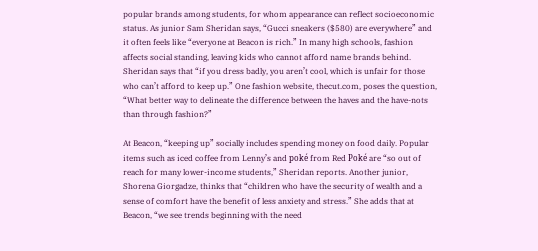popular brands among students, for whom appearance can reflect socioeconomic status. As junior Sam Sheridan says, “Gucci sneakers ($580) are everywhere” and it often feels like “everyone at Beacon is rich.” In many high schools, fashion affects social standing, leaving kids who cannot afford name brands behind. Sheridan says that “if you dress badly, you aren’t cool, which is unfair for those who can’t afford to keep up.” One fashion website, thecut.com, poses the question, “What better way to delineate the difference between the haves and the have-nots than through fashion?”

At Beacon, “keeping up” socially includes spending money on food daily. Popular items such as iced coffee from Lenny’s and poké from Red Poké are “so out of reach for many lower-income students,” Sheridan reports. Another junior, Shorena Giorgadze, thinks that “children who have the security of wealth and a sense of comfort have the benefit of less anxiety and stress.” She adds that at Beacon, “we see trends beginning with the need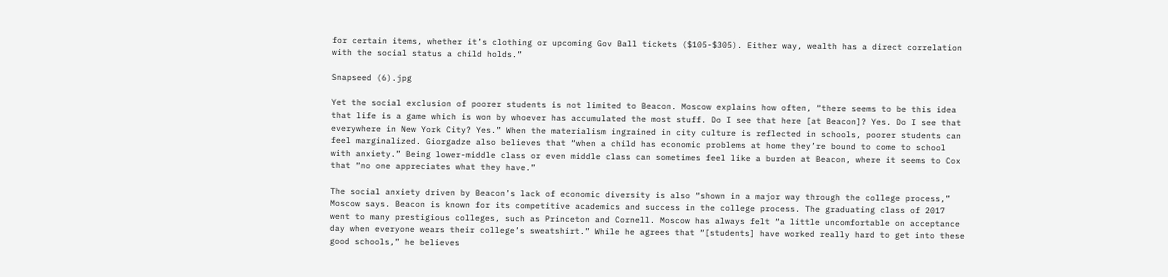for certain items, whether it’s clothing or upcoming Gov Ball tickets ($105-$305). Either way, wealth has a direct correlation with the social status a child holds.”

Snapseed (6).jpg

Yet the social exclusion of poorer students is not limited to Beacon. Moscow explains how often, “there seems to be this idea that life is a game which is won by whoever has accumulated the most stuff. Do I see that here [at Beacon]? Yes. Do I see that everywhere in New York City? Yes.” When the materialism ingrained in city culture is reflected in schools, poorer students can feel marginalized. Giorgadze also believes that “when a child has economic problems at home they’re bound to come to school with anxiety.” Being lower-middle class or even middle class can sometimes feel like a burden at Beacon, where it seems to Cox that “no one appreciates what they have.”

The social anxiety driven by Beacon’s lack of economic diversity is also “shown in a major way through the college process,” Moscow says. Beacon is known for its competitive academics and success in the college process. The graduating class of 2017 went to many prestigious colleges, such as Princeton and Cornell. Moscow has always felt “a little uncomfortable on acceptance day when everyone wears their college’s sweatshirt.” While he agrees that “[students] have worked really hard to get into these good schools,” he believes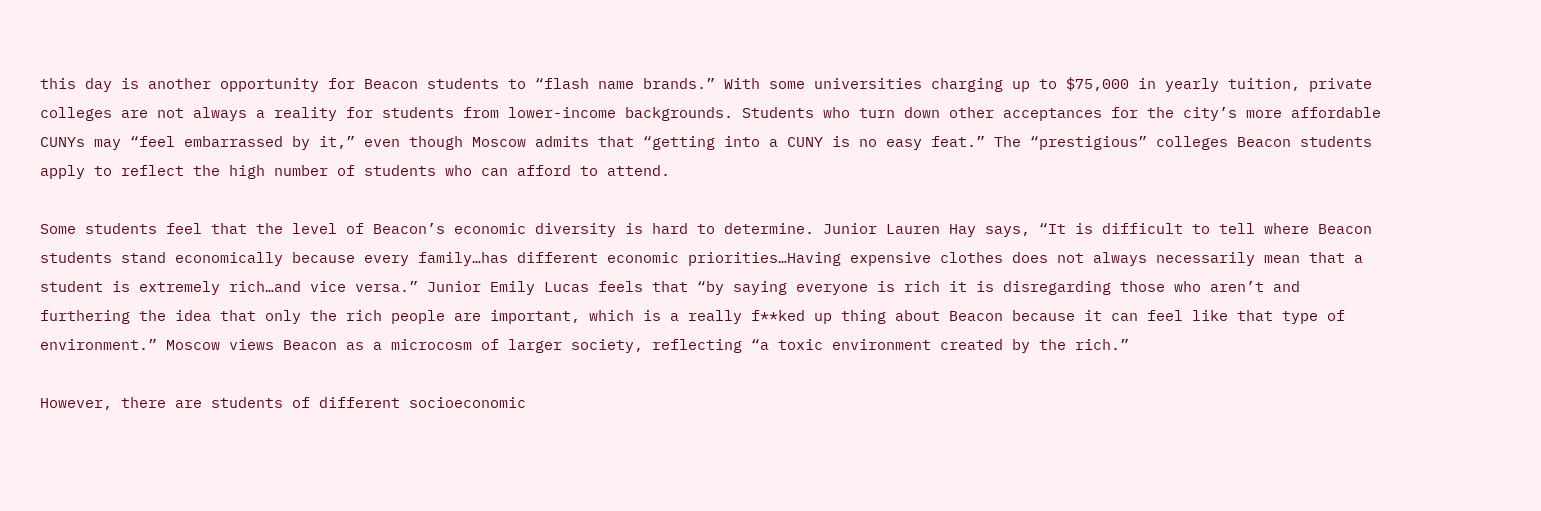this day is another opportunity for Beacon students to “flash name brands.” With some universities charging up to $75,000 in yearly tuition, private colleges are not always a reality for students from lower-income backgrounds. Students who turn down other acceptances for the city’s more affordable CUNYs may “feel embarrassed by it,” even though Moscow admits that “getting into a CUNY is no easy feat.” The “prestigious” colleges Beacon students apply to reflect the high number of students who can afford to attend.

Some students feel that the level of Beacon’s economic diversity is hard to determine. Junior Lauren Hay says, “It is difficult to tell where Beacon students stand economically because every family…has different economic priorities…Having expensive clothes does not always necessarily mean that a student is extremely rich…and vice versa.” Junior Emily Lucas feels that “by saying everyone is rich it is disregarding those who aren’t and furthering the idea that only the rich people are important, which is a really f**ked up thing about Beacon because it can feel like that type of environment.” Moscow views Beacon as a microcosm of larger society, reflecting “a toxic environment created by the rich.”

However, there are students of different socioeconomic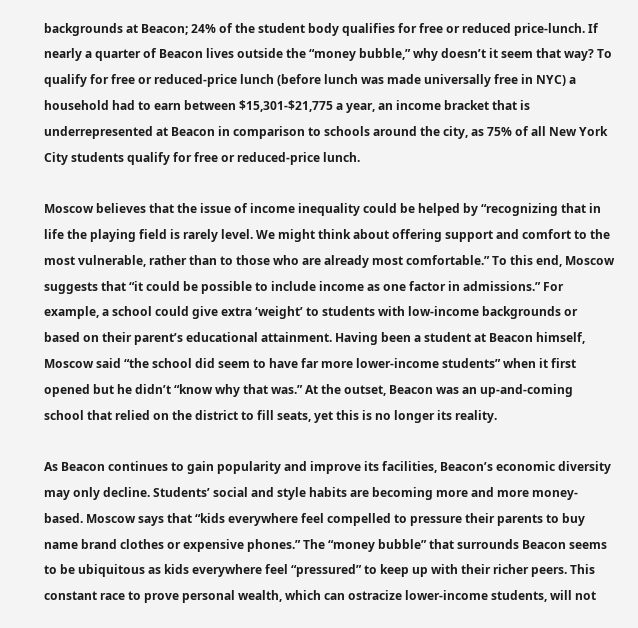backgrounds at Beacon; 24% of the student body qualifies for free or reduced price-lunch. If nearly a quarter of Beacon lives outside the “money bubble,” why doesn’t it seem that way? To qualify for free or reduced-price lunch (before lunch was made universally free in NYC) a household had to earn between $15,301-$21,775 a year, an income bracket that is underrepresented at Beacon in comparison to schools around the city, as 75% of all New York City students qualify for free or reduced-price lunch.

Moscow believes that the issue of income inequality could be helped by “recognizing that in life the playing field is rarely level. We might think about offering support and comfort to the most vulnerable, rather than to those who are already most comfortable.” To this end, Moscow suggests that “it could be possible to include income as one factor in admissions.” For example, a school could give extra ‘weight’ to students with low-income backgrounds or based on their parent’s educational attainment. Having been a student at Beacon himself, Moscow said “the school did seem to have far more lower-income students” when it first opened but he didn’t “know why that was.” At the outset, Beacon was an up-and-coming school that relied on the district to fill seats, yet this is no longer its reality.

As Beacon continues to gain popularity and improve its facilities, Beacon’s economic diversity may only decline. Students’ social and style habits are becoming more and more money-based. Moscow says that “kids everywhere feel compelled to pressure their parents to buy name brand clothes or expensive phones.” The “money bubble” that surrounds Beacon seems to be ubiquitous as kids everywhere feel “pressured” to keep up with their richer peers. This constant race to prove personal wealth, which can ostracize lower-income students, will not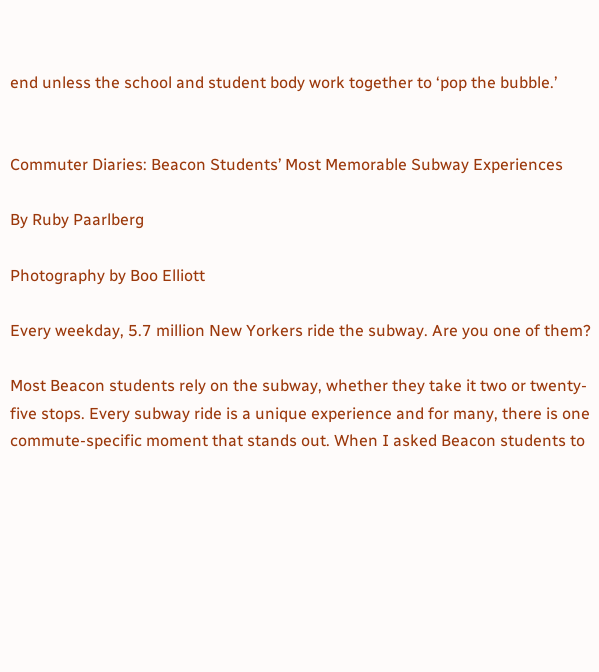end unless the school and student body work together to ‘pop the bubble.’


Commuter Diaries: Beacon Students’ Most Memorable Subway Experiences

By Ruby Paarlberg

Photography by Boo Elliott

Every weekday, 5.7 million New Yorkers ride the subway. Are you one of them?

Most Beacon students rely on the subway, whether they take it two or twenty-five stops. Every subway ride is a unique experience and for many, there is one commute-specific moment that stands out. When I asked Beacon students to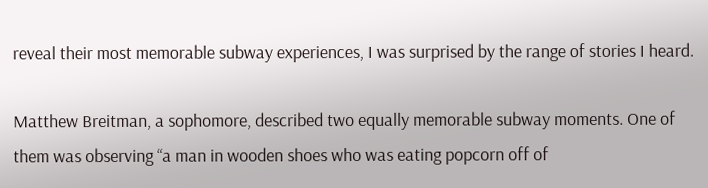reveal their most memorable subway experiences, I was surprised by the range of stories I heard.

Matthew Breitman, a sophomore, described two equally memorable subway moments. One of them was observing “a man in wooden shoes who was eating popcorn off of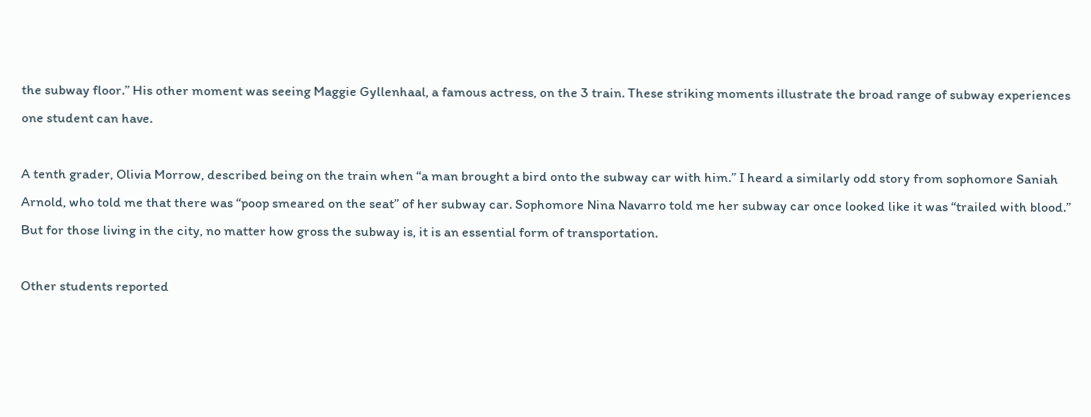the subway floor.” His other moment was seeing Maggie Gyllenhaal, a famous actress, on the 3 train. These striking moments illustrate the broad range of subway experiences one student can have.

A tenth grader, Olivia Morrow, described being on the train when “a man brought a bird onto the subway car with him.” I heard a similarly odd story from sophomore Saniah Arnold, who told me that there was “poop smeared on the seat” of her subway car. Sophomore Nina Navarro told me her subway car once looked like it was “trailed with blood.” But for those living in the city, no matter how gross the subway is, it is an essential form of transportation.

Other students reported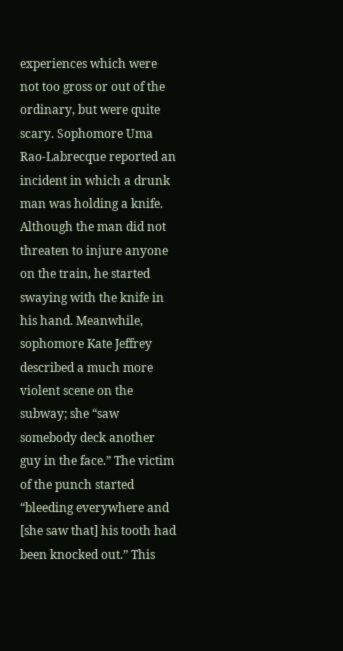experiences which were not too gross or out of the ordinary, but were quite scary. Sophomore Uma Rao-Labrecque reported an incident in which a drunk man was holding a knife. Although the man did not threaten to injure anyone on the train, he started swaying with the knife in his hand. Meanwhile, sophomore Kate Jeffrey described a much more violent scene on the subway; she “saw somebody deck another guy in the face.” The victim of the punch started “bleeding everywhere and [she saw that] his tooth had been knocked out.” This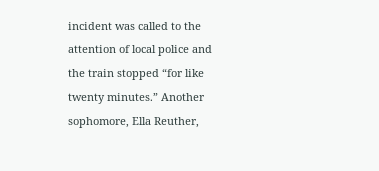incident was called to the attention of local police and the train stopped “for like twenty minutes.” Another sophomore, Ella Reuther,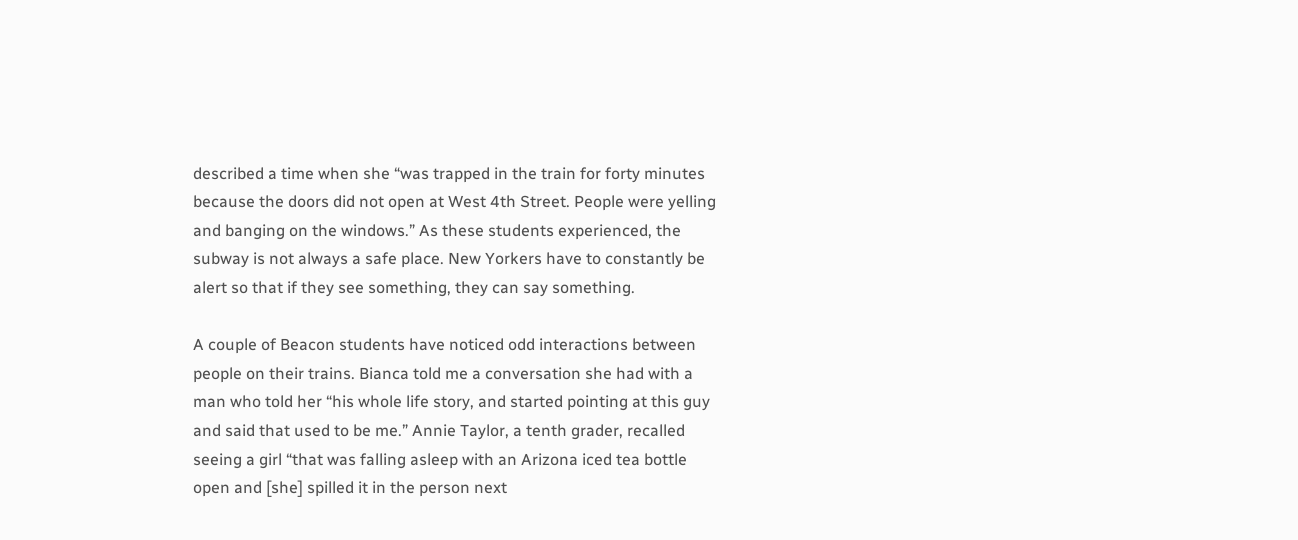described a time when she “was trapped in the train for forty minutes because the doors did not open at West 4th Street. People were yelling and banging on the windows.” As these students experienced, the subway is not always a safe place. New Yorkers have to constantly be alert so that if they see something, they can say something.

A couple of Beacon students have noticed odd interactions between people on their trains. Bianca told me a conversation she had with a man who told her “his whole life story, and started pointing at this guy and said that used to be me.” Annie Taylor, a tenth grader, recalled seeing a girl “that was falling asleep with an Arizona iced tea bottle open and [she] spilled it in the person next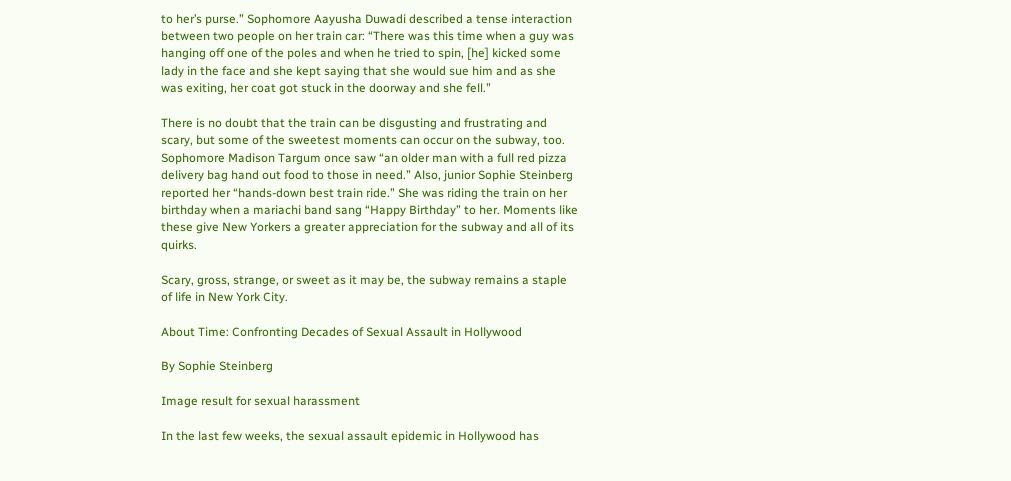to her’s purse.” Sophomore Aayusha Duwadi described a tense interaction between two people on her train car: “There was this time when a guy was hanging off one of the poles and when he tried to spin, [he] kicked some lady in the face and she kept saying that she would sue him and as she was exiting, her coat got stuck in the doorway and she fell.”

There is no doubt that the train can be disgusting and frustrating and scary, but some of the sweetest moments can occur on the subway, too. Sophomore Madison Targum once saw “an older man with a full red pizza delivery bag hand out food to those in need.” Also, junior Sophie Steinberg reported her “hands-down best train ride.” She was riding the train on her birthday when a mariachi band sang “Happy Birthday” to her. Moments like these give New Yorkers a greater appreciation for the subway and all of its quirks.

Scary, gross, strange, or sweet as it may be, the subway remains a staple of life in New York City.

About Time: Confronting Decades of Sexual Assault in Hollywood

By Sophie Steinberg

Image result for sexual harassment

In the last few weeks, the sexual assault epidemic in Hollywood has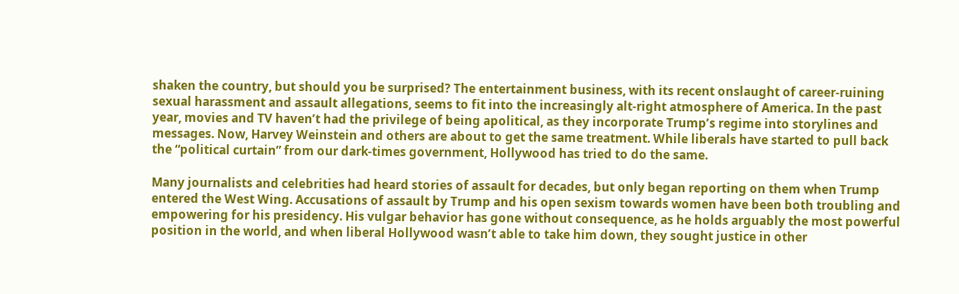shaken the country, but should you be surprised? The entertainment business, with its recent onslaught of career-ruining sexual harassment and assault allegations, seems to fit into the increasingly alt-right atmosphere of America. In the past year, movies and TV haven’t had the privilege of being apolitical, as they incorporate Trump’s regime into storylines and messages. Now, Harvey Weinstein and others are about to get the same treatment. While liberals have started to pull back the “political curtain” from our dark-times government, Hollywood has tried to do the same.

Many journalists and celebrities had heard stories of assault for decades, but only began reporting on them when Trump entered the West Wing. Accusations of assault by Trump and his open sexism towards women have been both troubling and empowering for his presidency. His vulgar behavior has gone without consequence, as he holds arguably the most powerful position in the world, and when liberal Hollywood wasn’t able to take him down, they sought justice in other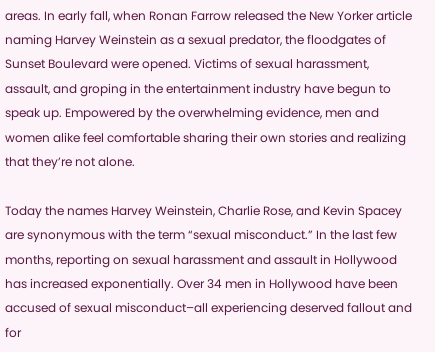areas. In early fall, when Ronan Farrow released the New Yorker article naming Harvey Weinstein as a sexual predator, the floodgates of Sunset Boulevard were opened. Victims of sexual harassment, assault, and groping in the entertainment industry have begun to speak up. Empowered by the overwhelming evidence, men and women alike feel comfortable sharing their own stories and realizing that they’re not alone.

Today the names Harvey Weinstein, Charlie Rose, and Kevin Spacey are synonymous with the term “sexual misconduct.” In the last few months, reporting on sexual harassment and assault in Hollywood has increased exponentially. Over 34 men in Hollywood have been accused of sexual misconduct–all experiencing deserved fallout and for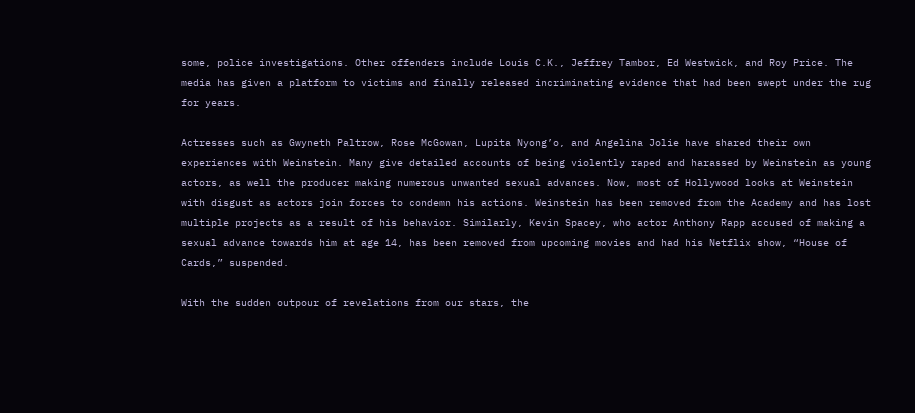some, police investigations. Other offenders include Louis C.K., Jeffrey Tambor, Ed Westwick, and Roy Price. The media has given a platform to victims and finally released incriminating evidence that had been swept under the rug for years.

Actresses such as Gwyneth Paltrow, Rose McGowan, Lupita Nyong’o, and Angelina Jolie have shared their own experiences with Weinstein. Many give detailed accounts of being violently raped and harassed by Weinstein as young actors, as well the producer making numerous unwanted sexual advances. Now, most of Hollywood looks at Weinstein with disgust as actors join forces to condemn his actions. Weinstein has been removed from the Academy and has lost multiple projects as a result of his behavior. Similarly, Kevin Spacey, who actor Anthony Rapp accused of making a sexual advance towards him at age 14, has been removed from upcoming movies and had his Netflix show, “House of Cards,” suspended.

With the sudden outpour of revelations from our stars, the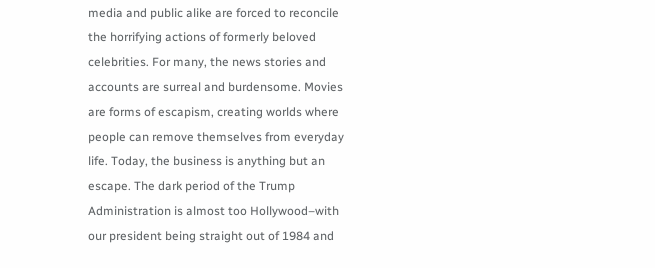media and public alike are forced to reconcile the horrifying actions of formerly beloved celebrities. For many, the news stories and accounts are surreal and burdensome. Movies are forms of escapism, creating worlds where people can remove themselves from everyday life. Today, the business is anything but an escape. The dark period of the Trump Administration is almost too Hollywood–with our president being straight out of 1984 and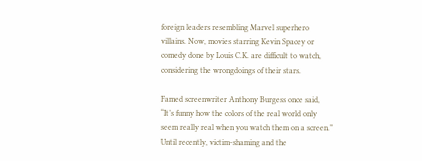foreign leaders resembling Marvel superhero villains. Now, movies starring Kevin Spacey or comedy done by Louis C.K. are difficult to watch, considering the wrongdoings of their stars.

Famed screenwriter Anthony Burgess once said, “It’s funny how the colors of the real world only seem really real when you watch them on a screen.” Until recently, victim-shaming and the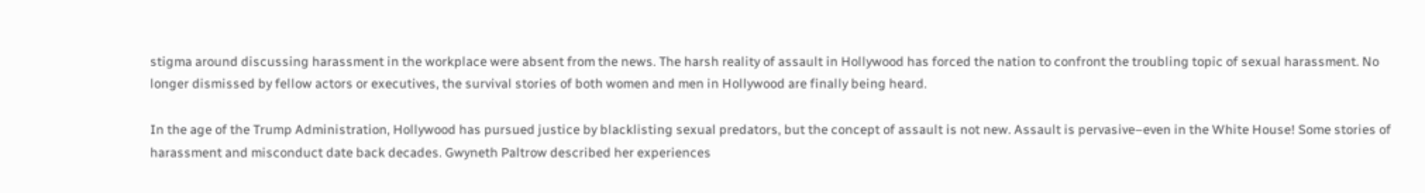stigma around discussing harassment in the workplace were absent from the news. The harsh reality of assault in Hollywood has forced the nation to confront the troubling topic of sexual harassment. No longer dismissed by fellow actors or executives, the survival stories of both women and men in Hollywood are finally being heard.

In the age of the Trump Administration, Hollywood has pursued justice by blacklisting sexual predators, but the concept of assault is not new. Assault is pervasive–even in the White House! Some stories of harassment and misconduct date back decades. Gwyneth Paltrow described her experiences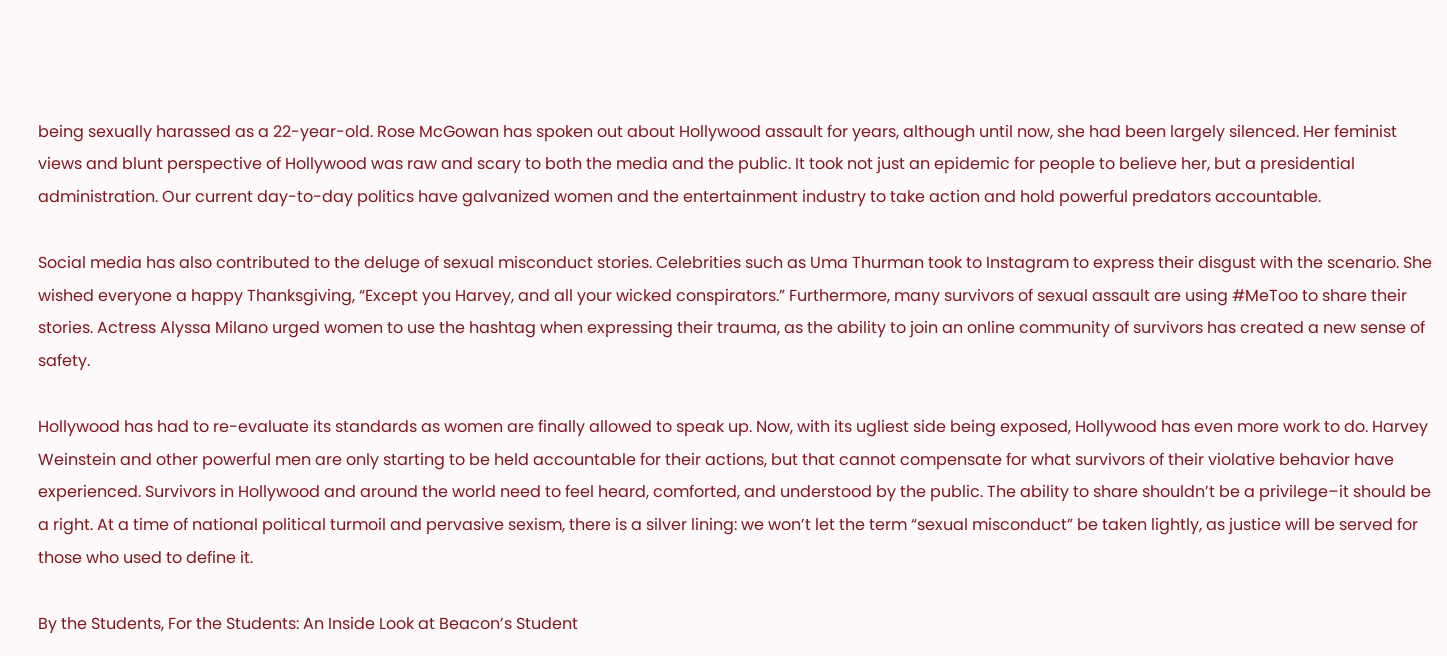being sexually harassed as a 22-year-old. Rose McGowan has spoken out about Hollywood assault for years, although until now, she had been largely silenced. Her feminist views and blunt perspective of Hollywood was raw and scary to both the media and the public. It took not just an epidemic for people to believe her, but a presidential administration. Our current day-to-day politics have galvanized women and the entertainment industry to take action and hold powerful predators accountable.

Social media has also contributed to the deluge of sexual misconduct stories. Celebrities such as Uma Thurman took to Instagram to express their disgust with the scenario. She wished everyone a happy Thanksgiving, “Except you Harvey, and all your wicked conspirators.” Furthermore, many survivors of sexual assault are using #MeToo to share their stories. Actress Alyssa Milano urged women to use the hashtag when expressing their trauma, as the ability to join an online community of survivors has created a new sense of safety.

Hollywood has had to re-evaluate its standards as women are finally allowed to speak up. Now, with its ugliest side being exposed, Hollywood has even more work to do. Harvey Weinstein and other powerful men are only starting to be held accountable for their actions, but that cannot compensate for what survivors of their violative behavior have experienced. Survivors in Hollywood and around the world need to feel heard, comforted, and understood by the public. The ability to share shouldn’t be a privilege–it should be a right. At a time of national political turmoil and pervasive sexism, there is a silver lining: we won’t let the term “sexual misconduct” be taken lightly, as justice will be served for those who used to define it.

By the Students, For the Students: An Inside Look at Beacon’s Student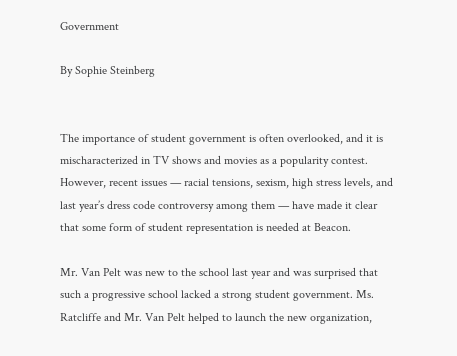Government

By Sophie Steinberg


The importance of student government is often overlooked, and it is mischaracterized in TV shows and movies as a popularity contest. However, recent issues — racial tensions, sexism, high stress levels, and last year’s dress code controversy among them — have made it clear that some form of student representation is needed at Beacon.

Mr. Van Pelt was new to the school last year and was surprised that such a progressive school lacked a strong student government. Ms. Ratcliffe and Mr. Van Pelt helped to launch the new organization,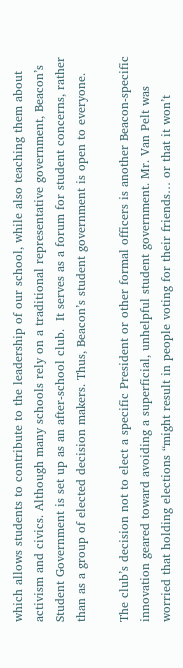which allows students to contribute to the leadership of our school, while also teaching them about activism and civics. Although many schools rely on a traditional representative government, Beacon’s Student Government is set up as an after-school club.  It serves as a forum for student concerns, rather than as a group of elected decision makers. Thus, Beacon’s student government is open to everyone.

The club’s decision not to elect a specific President or other formal officers is another Beacon-specific innovation geared toward avoiding a superficial, unhelpful student government. Mr. Van Pelt was worried that holding elections “might result in people voting for their friends… or that it won’t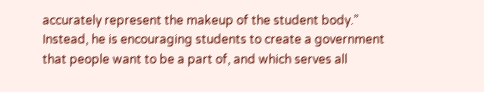accurately represent the makeup of the student body.” Instead, he is encouraging students to create a government that people want to be a part of, and which serves all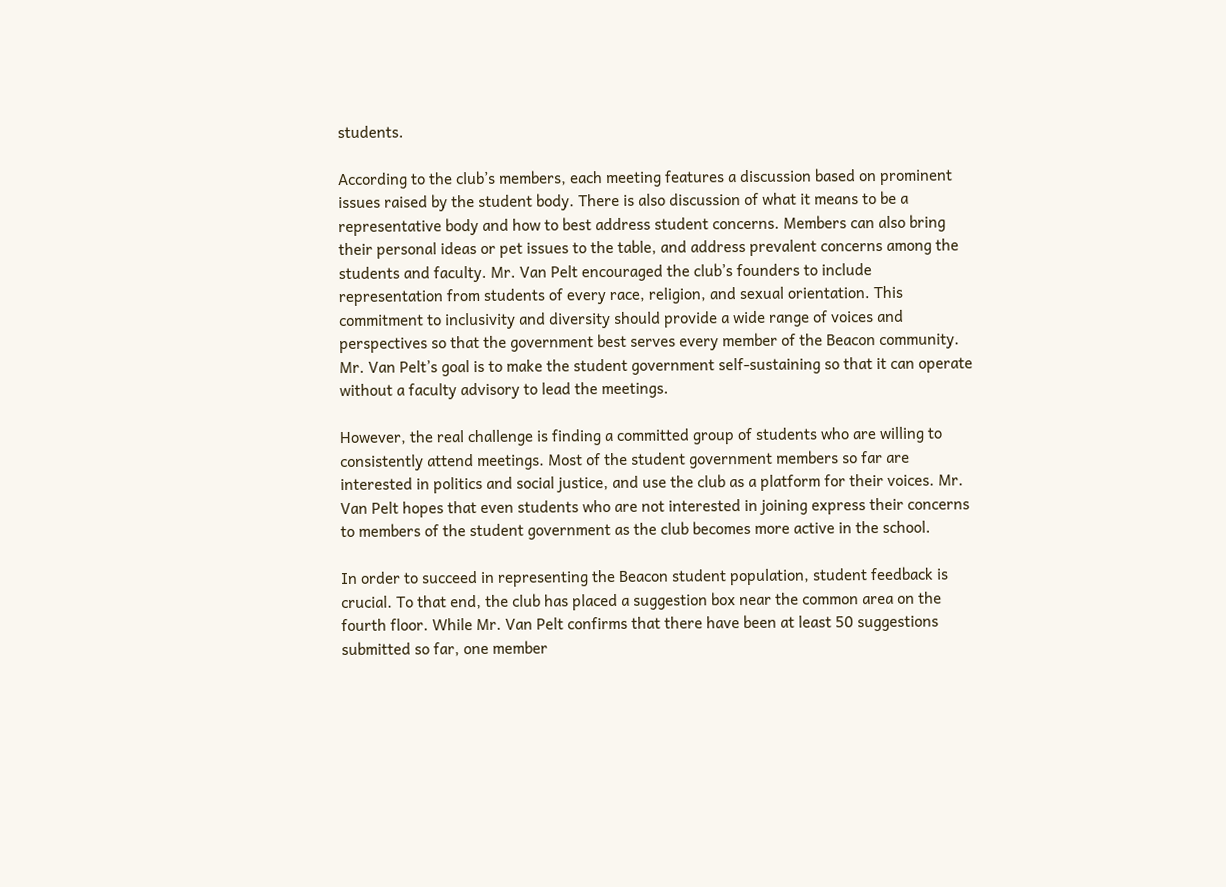students.

According to the club’s members, each meeting features a discussion based on prominent issues raised by the student body. There is also discussion of what it means to be a representative body and how to best address student concerns. Members can also bring their personal ideas or pet issues to the table, and address prevalent concerns among the students and faculty. Mr. Van Pelt encouraged the club’s founders to include representation from students of every race, religion, and sexual orientation. This commitment to inclusivity and diversity should provide a wide range of voices and perspectives so that the government best serves every member of the Beacon community.  Mr. Van Pelt’s goal is to make the student government self-sustaining so that it can operate without a faculty advisory to lead the meetings.

However, the real challenge is finding a committed group of students who are willing to consistently attend meetings. Most of the student government members so far are interested in politics and social justice, and use the club as a platform for their voices. Mr. Van Pelt hopes that even students who are not interested in joining express their concerns to members of the student government as the club becomes more active in the school.

In order to succeed in representing the Beacon student population, student feedback is crucial. To that end, the club has placed a suggestion box near the common area on the fourth floor. While Mr. Van Pelt confirms that there have been at least 50 suggestions submitted so far, one member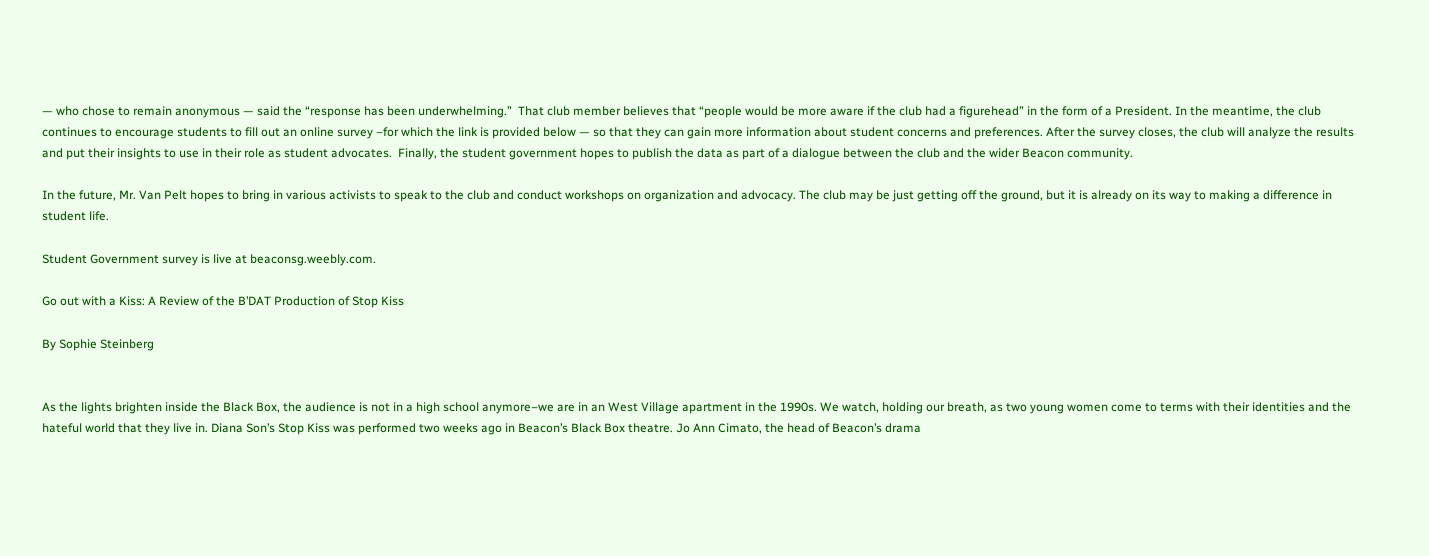— who chose to remain anonymous — said the “response has been underwhelming.”  That club member believes that “people would be more aware if the club had a figurehead” in the form of a President. In the meantime, the club continues to encourage students to fill out an online survey –for which the link is provided below — so that they can gain more information about student concerns and preferences. After the survey closes, the club will analyze the results and put their insights to use in their role as student advocates.  Finally, the student government hopes to publish the data as part of a dialogue between the club and the wider Beacon community.

In the future, Mr. Van Pelt hopes to bring in various activists to speak to the club and conduct workshops on organization and advocacy. The club may be just getting off the ground, but it is already on its way to making a difference in student life.

Student Government survey is live at beaconsg.weebly.com.

Go out with a Kiss: A Review of the B’DAT Production of Stop Kiss

By Sophie Steinberg


As the lights brighten inside the Black Box, the audience is not in a high school anymore–we are in an West Village apartment in the 1990s. We watch, holding our breath, as two young women come to terms with their identities and the hateful world that they live in. Diana Son’s Stop Kiss was performed two weeks ago in Beacon’s Black Box theatre. Jo Ann Cimato, the head of Beacon’s drama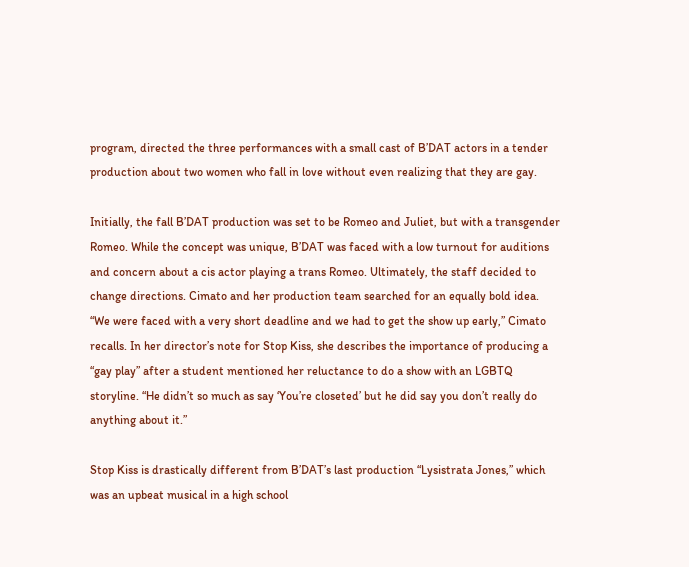program, directed the three performances with a small cast of B’DAT actors in a tender production about two women who fall in love without even realizing that they are gay.

Initially, the fall B’DAT production was set to be Romeo and Juliet, but with a transgender Romeo. While the concept was unique, B’DAT was faced with a low turnout for auditions and concern about a cis actor playing a trans Romeo. Ultimately, the staff decided to change directions. Cimato and her production team searched for an equally bold idea. “We were faced with a very short deadline and we had to get the show up early,” Cimato recalls. In her director’s note for Stop Kiss, she describes the importance of producing a “gay play” after a student mentioned her reluctance to do a show with an LGBTQ storyline. “He didn’t so much as say ‘You’re closeted’ but he did say you don’t really do anything about it.”

Stop Kiss is drastically different from B’DAT’s last production “Lysistrata Jones,” which was an upbeat musical in a high school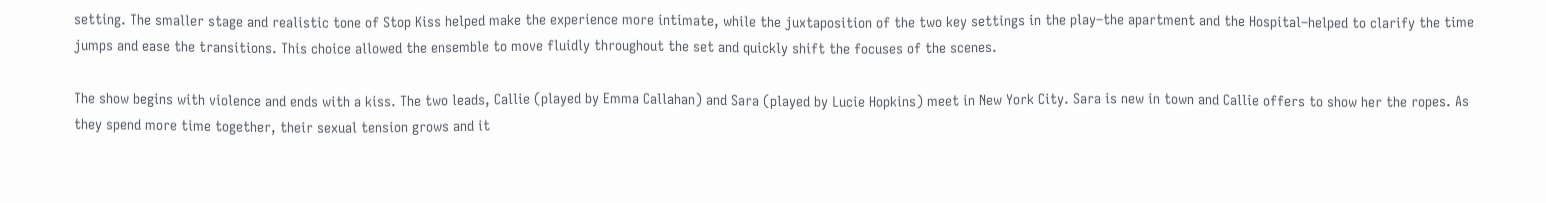setting. The smaller stage and realistic tone of Stop Kiss helped make the experience more intimate, while the juxtaposition of the two key settings in the play–the apartment and the Hospital–helped to clarify the time jumps and ease the transitions. This choice allowed the ensemble to move fluidly throughout the set and quickly shift the focuses of the scenes.

The show begins with violence and ends with a kiss. The two leads, Callie (played by Emma Callahan) and Sara (played by Lucie Hopkins) meet in New York City. Sara is new in town and Callie offers to show her the ropes. As they spend more time together, their sexual tension grows and it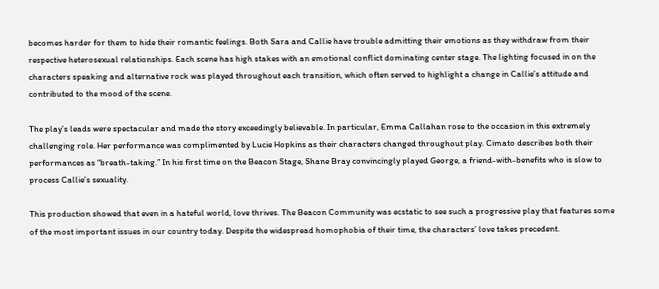becomes harder for them to hide their romantic feelings. Both Sara and Callie have trouble admitting their emotions as they withdraw from their respective heterosexual relationships. Each scene has high stakes with an emotional conflict dominating center stage. The lighting focused in on the characters speaking and alternative rock was played throughout each transition, which often served to highlight a change in Callie’s attitude and contributed to the mood of the scene.

The play’s leads were spectacular and made the story exceedingly believable. In particular, Emma Callahan rose to the occasion in this extremely challenging role. Her performance was complimented by Lucie Hopkins as their characters changed throughout play. Cimato describes both their performances as “breath-taking.” In his first time on the Beacon Stage, Shane Bray convincingly played George, a friend-with-benefits who is slow to process Callie’s sexuality.

This production showed that even in a hateful world, love thrives. The Beacon Community was ecstatic to see such a progressive play that features some of the most important issues in our country today. Despite the widespread homophobia of their time, the characters’ love takes precedent.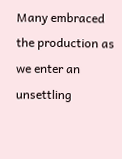Many embraced the production as we enter an unsettling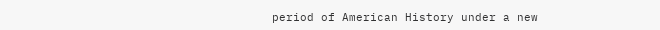period of American History under a new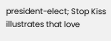president-elect; Stop Kiss illustrates that love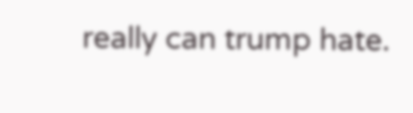really can trump hate.